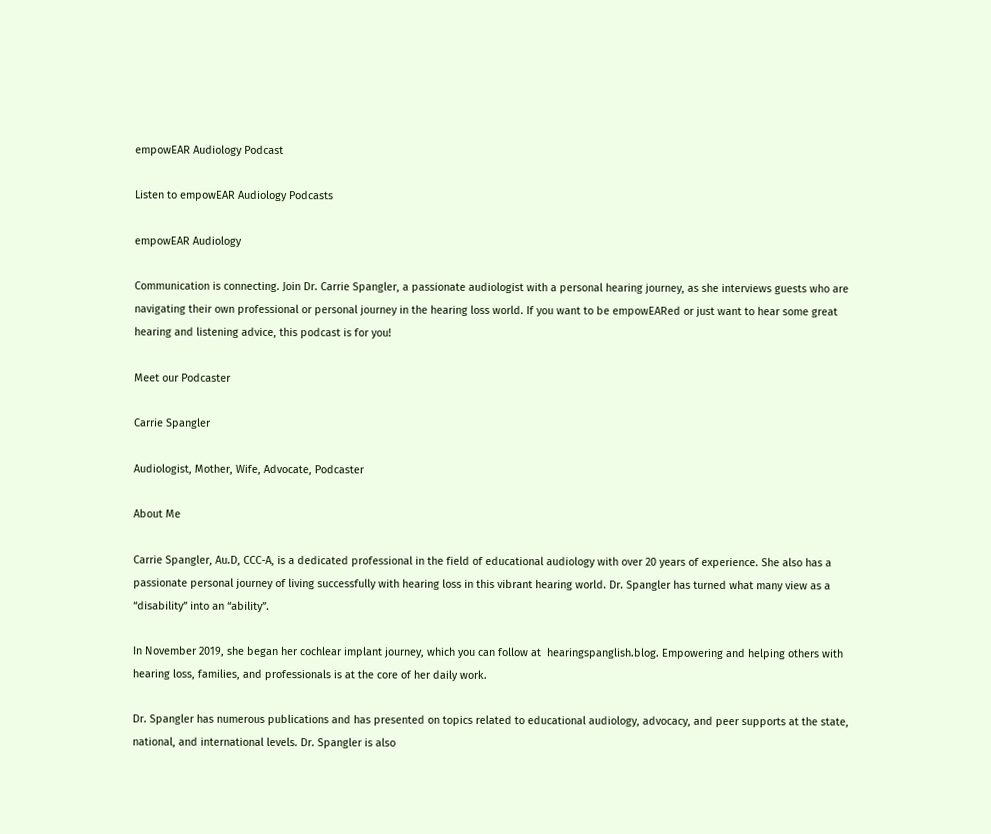empowEAR Audiology Podcast

Listen to empowEAR Audiology Podcasts

empowEAR Audiology

Communication is connecting. Join Dr. Carrie Spangler, a passionate audiologist with a personal hearing journey, as she interviews guests who are navigating their own professional or personal journey in the hearing loss world. If you want to be empowEARed or just want to hear some great hearing and listening advice, this podcast is for you!

Meet our Podcaster

Carrie Spangler

Audiologist, Mother, Wife, Advocate, Podcaster

About Me

Carrie Spangler, Au.D, CCC-A, is a dedicated professional in the field of educational audiology with over 20 years of experience. She also has a passionate personal journey of living successfully with hearing loss in this vibrant hearing world. Dr. Spangler has turned what many view as a “disability” into an “ability”.

In November 2019, she began her cochlear implant journey, which you can follow at  hearingspanglish.blog. Empowering and helping others with hearing loss, families, and professionals is at the core of her daily work.

Dr. Spangler has numerous publications and has presented on topics related to educational audiology, advocacy, and peer supports at the state, national, and international levels. Dr. Spangler is also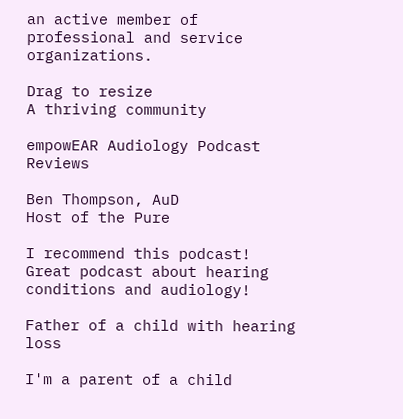an active member of professional and service organizations.

Drag to resize
A thriving community

empowEAR Audiology Podcast Reviews

Ben Thompson, AuD
Host of the Pure

I recommend this podcast! Great podcast about hearing conditions and audiology!

Father of a child with hearing loss

I'm a parent of a child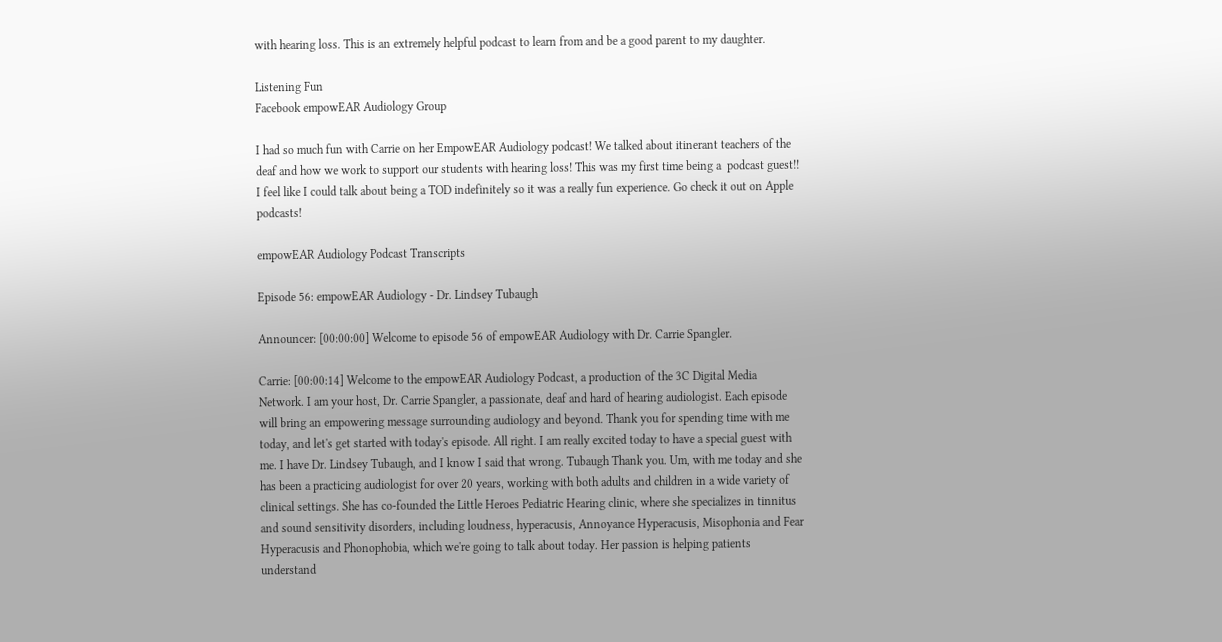with hearing loss. This is an extremely helpful podcast to learn from and be a good parent to my daughter.

Listening Fun
Facebook empowEAR Audiology Group

I had so much fun with Carrie on her EmpowEAR Audiology podcast! We talked about itinerant teachers of the deaf and how we work to support our students with hearing loss! This was my first time being a  podcast guest!! I feel like I could talk about being a TOD indefinitely so it was a really fun experience. Go check it out on Apple podcasts!

empowEAR Audiology Podcast Transcripts

Episode 56: empowEAR Audiology - Dr. Lindsey Tubaugh

Announcer: [00:00:00] Welcome to episode 56 of empowEAR Audiology with Dr. Carrie Spangler.

Carrie: [00:00:14] Welcome to the empowEAR Audiology Podcast, a production of the 3C Digital Media Network. I am your host, Dr. Carrie Spangler, a passionate, deaf and hard of hearing audiologist. Each episode will bring an empowering message surrounding audiology and beyond. Thank you for spending time with me today, and let's get started with today's episode. All right. I am really excited today to have a special guest with me. I have Dr. Lindsey Tubaugh, and I know I said that wrong. Tubaugh Thank you. Um, with me today and she has been a practicing audiologist for over 20 years, working with both adults and children in a wide variety of clinical settings. She has co-founded the Little Heroes Pediatric Hearing clinic, where she specializes in tinnitus and sound sensitivity disorders, including loudness, hyperacusis, Annoyance Hyperacusis, Misophonia and Fear Hyperacusis and Phonophobia, which we're going to talk about today. Her passion is helping patients understand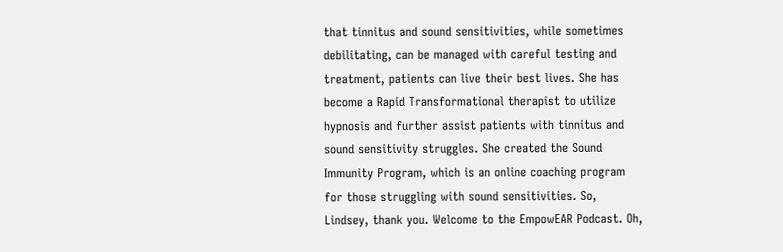that tinnitus and sound sensitivities, while sometimes debilitating, can be managed with careful testing and treatment, patients can live their best lives. She has become a Rapid Transformational therapist to utilize hypnosis and further assist patients with tinnitus and sound sensitivity struggles. She created the Sound Immunity Program, which is an online coaching program for those struggling with sound sensitivities. So, Lindsey, thank you. Welcome to the EmpowEAR Podcast. Oh,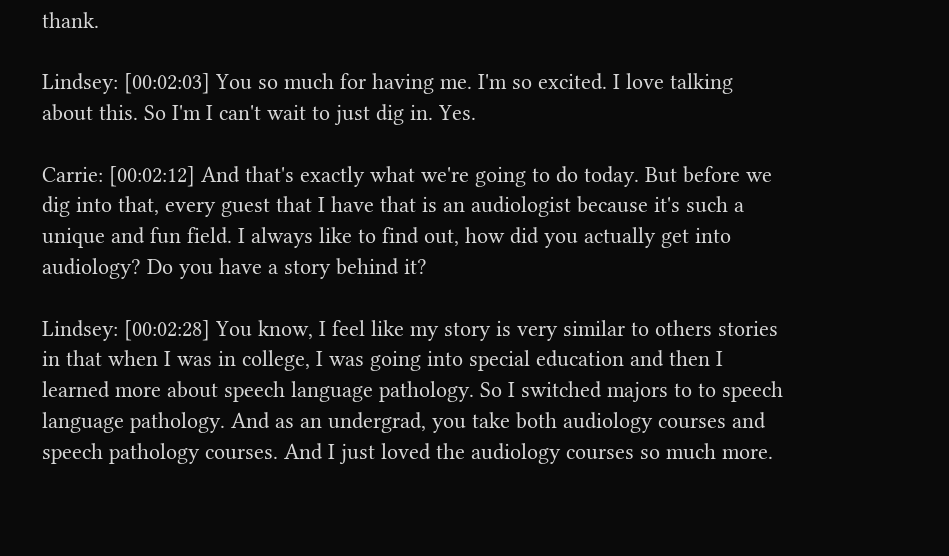thank.

Lindsey: [00:02:03] You so much for having me. I'm so excited. I love talking about this. So I'm I can't wait to just dig in. Yes.

Carrie: [00:02:12] And that's exactly what we're going to do today. But before we dig into that, every guest that I have that is an audiologist because it's such a unique and fun field. I always like to find out, how did you actually get into audiology? Do you have a story behind it?

Lindsey: [00:02:28] You know, I feel like my story is very similar to others stories in that when I was in college, I was going into special education and then I learned more about speech language pathology. So I switched majors to to speech language pathology. And as an undergrad, you take both audiology courses and speech pathology courses. And I just loved the audiology courses so much more.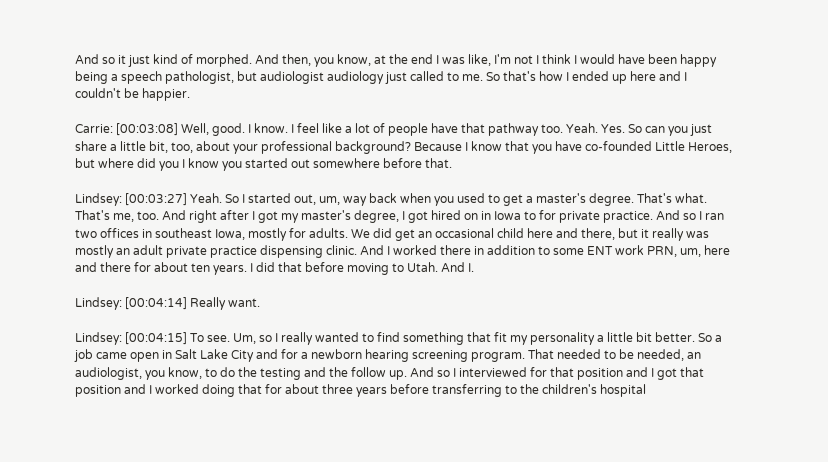And so it just kind of morphed. And then, you know, at the end I was like, I'm not I think I would have been happy being a speech pathologist, but audiologist audiology just called to me. So that's how I ended up here and I couldn't be happier.

Carrie: [00:03:08] Well, good. I know. I feel like a lot of people have that pathway too. Yeah. Yes. So can you just share a little bit, too, about your professional background? Because I know that you have co-founded Little Heroes, but where did you I know you started out somewhere before that.

Lindsey: [00:03:27] Yeah. So I started out, um, way back when you used to get a master's degree. That's what. That's me, too. And right after I got my master's degree, I got hired on in Iowa to for private practice. And so I ran two offices in southeast Iowa, mostly for adults. We did get an occasional child here and there, but it really was mostly an adult private practice dispensing clinic. And I worked there in addition to some ENT work PRN, um, here and there for about ten years. I did that before moving to Utah. And I.

Lindsey: [00:04:14] Really want.

Lindsey: [00:04:15] To see. Um, so I really wanted to find something that fit my personality a little bit better. So a job came open in Salt Lake City and for a newborn hearing screening program. That needed to be needed, an audiologist, you know, to do the testing and the follow up. And so I interviewed for that position and I got that position and I worked doing that for about three years before transferring to the children's hospital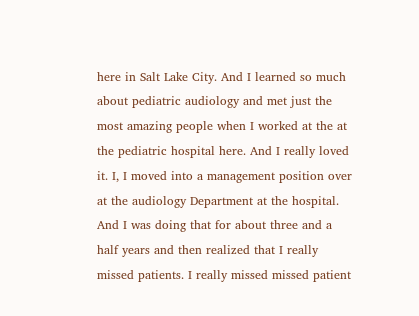here in Salt Lake City. And I learned so much about pediatric audiology and met just the most amazing people when I worked at the at the pediatric hospital here. And I really loved it. I, I moved into a management position over at the audiology Department at the hospital. And I was doing that for about three and a half years and then realized that I really missed patients. I really missed missed patient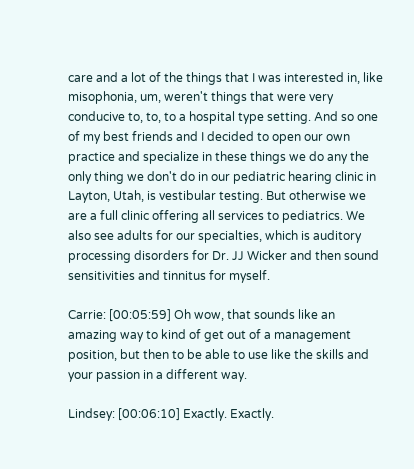care and a lot of the things that I was interested in, like misophonia, um, weren't things that were very conducive to, to, to a hospital type setting. And so one of my best friends and I decided to open our own practice and specialize in these things we do any the only thing we don't do in our pediatric hearing clinic in Layton, Utah, is vestibular testing. But otherwise we are a full clinic offering all services to pediatrics. We also see adults for our specialties, which is auditory processing disorders for Dr. JJ Wicker and then sound sensitivities and tinnitus for myself.

Carrie: [00:05:59] Oh wow, that sounds like an amazing way to kind of get out of a management position, but then to be able to use like the skills and your passion in a different way.

Lindsey: [00:06:10] Exactly. Exactly.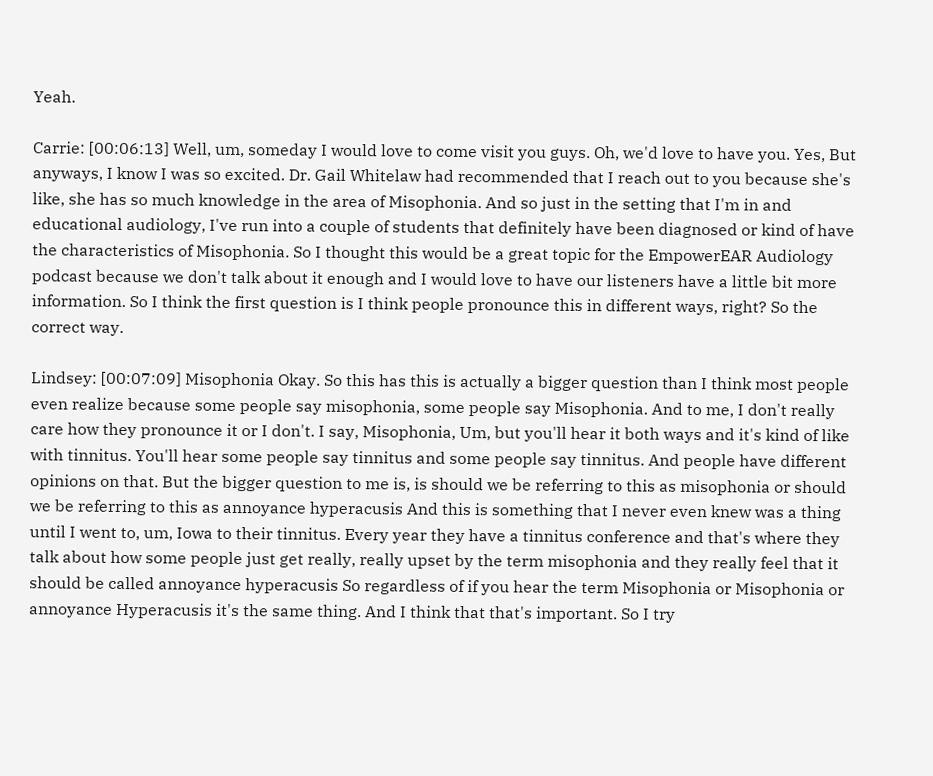Yeah.

Carrie: [00:06:13] Well, um, someday I would love to come visit you guys. Oh, we'd love to have you. Yes, But anyways, I know I was so excited. Dr. Gail Whitelaw had recommended that I reach out to you because she's like, she has so much knowledge in the area of Misophonia. And so just in the setting that I'm in and educational audiology, I've run into a couple of students that definitely have been diagnosed or kind of have the characteristics of Misophonia. So I thought this would be a great topic for the EmpowerEAR Audiology podcast because we don't talk about it enough and I would love to have our listeners have a little bit more information. So I think the first question is I think people pronounce this in different ways, right? So the correct way.

Lindsey: [00:07:09] Misophonia Okay. So this has this is actually a bigger question than I think most people even realize because some people say misophonia, some people say Misophonia. And to me, I don't really care how they pronounce it or I don't. I say, Misophonia, Um, but you'll hear it both ways and it's kind of like with tinnitus. You'll hear some people say tinnitus and some people say tinnitus. And people have different opinions on that. But the bigger question to me is, is should we be referring to this as misophonia or should we be referring to this as annoyance hyperacusis And this is something that I never even knew was a thing until I went to, um, Iowa to their tinnitus. Every year they have a tinnitus conference and that's where they talk about how some people just get really, really upset by the term misophonia and they really feel that it should be called annoyance hyperacusis So regardless of if you hear the term Misophonia or Misophonia or annoyance Hyperacusis it's the same thing. And I think that that's important. So I try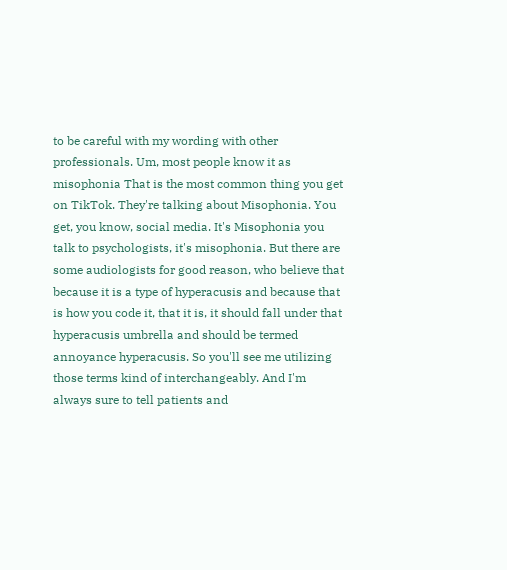to be careful with my wording with other professionals. Um, most people know it as misophonia That is the most common thing you get on TikTok. They're talking about Misophonia. You get, you know, social media. It's Misophonia you talk to psychologists, it's misophonia. But there are some audiologists for good reason, who believe that because it is a type of hyperacusis and because that is how you code it, that it is, it should fall under that hyperacusis umbrella and should be termed annoyance hyperacusis. So you'll see me utilizing those terms kind of interchangeably. And I'm always sure to tell patients and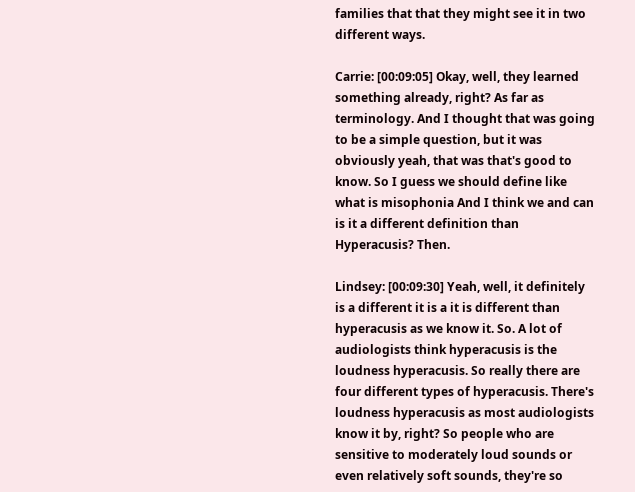families that that they might see it in two different ways.

Carrie: [00:09:05] Okay, well, they learned something already, right? As far as terminology. And I thought that was going to be a simple question, but it was obviously yeah, that was that's good to know. So I guess we should define like what is misophonia And I think we and can is it a different definition than Hyperacusis? Then.

Lindsey: [00:09:30] Yeah, well, it definitely is a different it is a it is different than hyperacusis as we know it. So. A lot of audiologists think hyperacusis is the loudness hyperacusis. So really there are four different types of hyperacusis. There's loudness hyperacusis as most audiologists know it by, right? So people who are sensitive to moderately loud sounds or even relatively soft sounds, they're so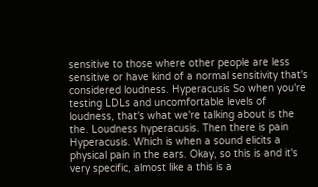sensitive to those where other people are less sensitive or have kind of a normal sensitivity that's considered loudness. Hyperacusis So when you're testing LDLs and uncomfortable levels of loudness, that's what we're talking about is the the. Loudness hyperacusis. Then there is pain Hyperacusis. Which is when a sound elicits a physical pain in the ears. Okay, so this is and it's very specific, almost like a this is a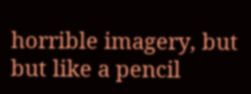horrible imagery, but but like a pencil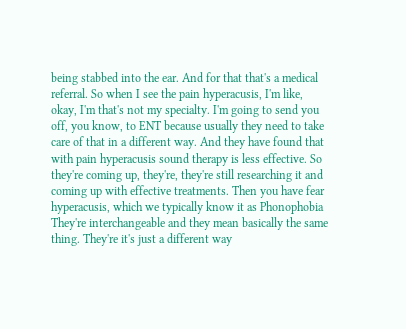being stabbed into the ear. And for that that's a medical referral. So when I see the pain hyperacusis, I'm like, okay, I'm that's not my specialty. I'm going to send you off, you know, to ENT because usually they need to take care of that in a different way. And they have found that with pain hyperacusis sound therapy is less effective. So they're coming up, they're, they're still researching it and coming up with effective treatments. Then you have fear hyperacusis, which we typically know it as Phonophobia They're interchangeable and they mean basically the same thing. They're it's just a different way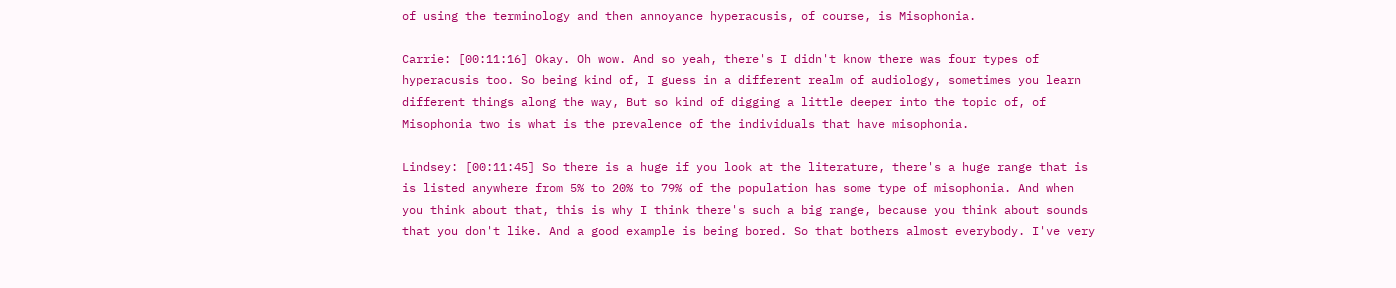of using the terminology and then annoyance hyperacusis, of course, is Misophonia.

Carrie: [00:11:16] Okay. Oh wow. And so yeah, there's I didn't know there was four types of hyperacusis too. So being kind of, I guess in a different realm of audiology, sometimes you learn different things along the way, But so kind of digging a little deeper into the topic of, of Misophonia two is what is the prevalence of the individuals that have misophonia.

Lindsey: [00:11:45] So there is a huge if you look at the literature, there's a huge range that is is listed anywhere from 5% to 20% to 79% of the population has some type of misophonia. And when you think about that, this is why I think there's such a big range, because you think about sounds that you don't like. And a good example is being bored. So that bothers almost everybody. I've very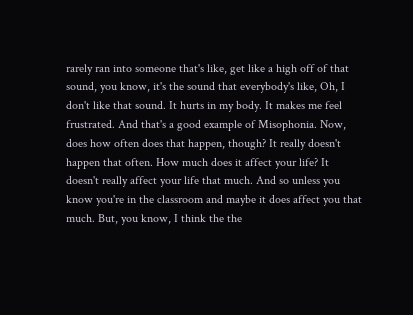rarely ran into someone that's like, get like a high off of that sound, you know, it's the sound that everybody's like, Oh, I don't like that sound. It hurts in my body. It makes me feel frustrated. And that's a good example of Misophonia. Now, does how often does that happen, though? It really doesn't happen that often. How much does it affect your life? It doesn't really affect your life that much. And so unless you know you're in the classroom and maybe it does affect you that much. But, you know, I think the the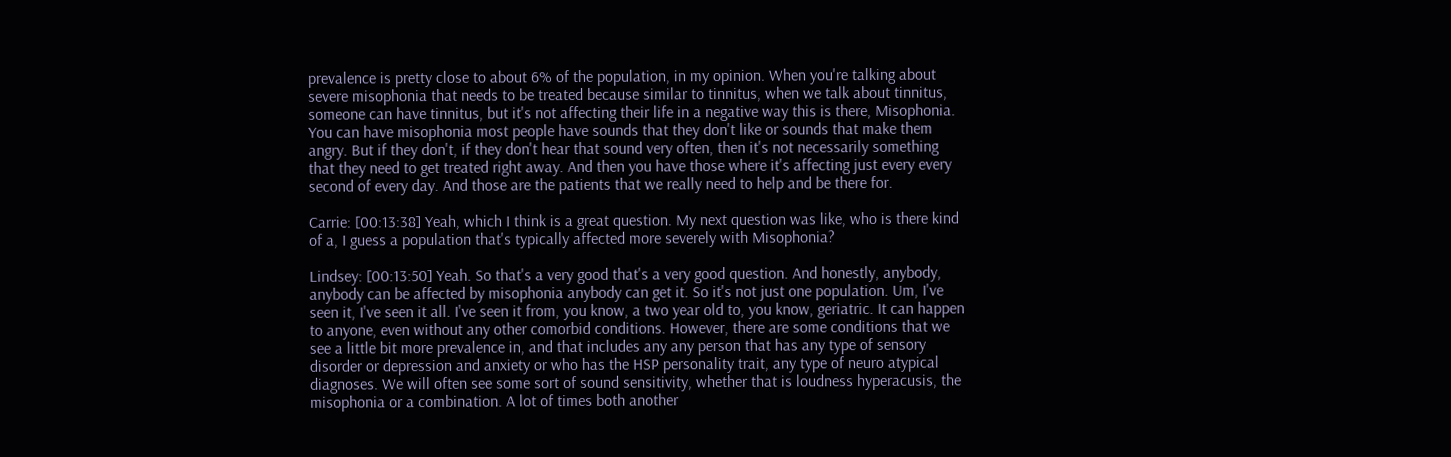prevalence is pretty close to about 6% of the population, in my opinion. When you're talking about severe misophonia that needs to be treated because similar to tinnitus, when we talk about tinnitus, someone can have tinnitus, but it's not affecting their life in a negative way this is there, Misophonia. You can have misophonia most people have sounds that they don't like or sounds that make them angry. But if they don't, if they don't hear that sound very often, then it's not necessarily something that they need to get treated right away. And then you have those where it's affecting just every every second of every day. And those are the patients that we really need to help and be there for.

Carrie: [00:13:38] Yeah, which I think is a great question. My next question was like, who is there kind of a, I guess a population that's typically affected more severely with Misophonia?

Lindsey: [00:13:50] Yeah. So that's a very good that's a very good question. And honestly, anybody, anybody can be affected by misophonia anybody can get it. So it's not just one population. Um, I've seen it, I've seen it all. I've seen it from, you know, a two year old to, you know, geriatric. It can happen to anyone, even without any other comorbid conditions. However, there are some conditions that we see a little bit more prevalence in, and that includes any any person that has any type of sensory disorder or depression and anxiety or who has the HSP personality trait, any type of neuro atypical diagnoses. We will often see some sort of sound sensitivity, whether that is loudness hyperacusis, the misophonia or a combination. A lot of times both another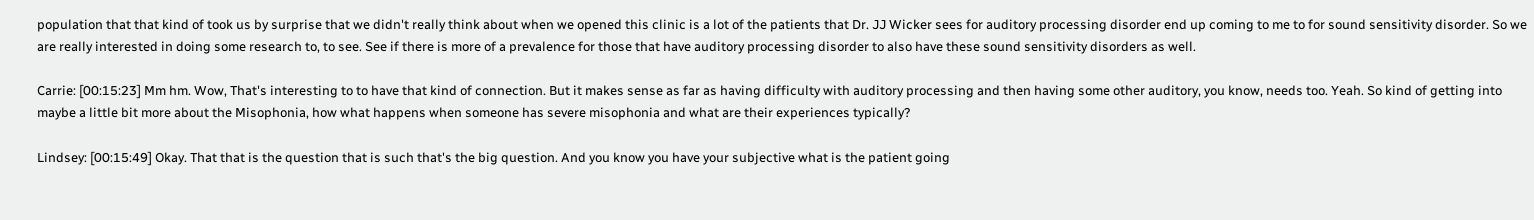population that that kind of took us by surprise that we didn't really think about when we opened this clinic is a lot of the patients that Dr. JJ Wicker sees for auditory processing disorder end up coming to me to for sound sensitivity disorder. So we are really interested in doing some research to, to see. See if there is more of a prevalence for those that have auditory processing disorder to also have these sound sensitivity disorders as well.

Carrie: [00:15:23] Mm hm. Wow, That's interesting to to have that kind of connection. But it makes sense as far as having difficulty with auditory processing and then having some other auditory, you know, needs too. Yeah. So kind of getting into maybe a little bit more about the Misophonia, how what happens when someone has severe misophonia and what are their experiences typically?

Lindsey: [00:15:49] Okay. That that is the question that is such that's the big question. And you know you have your subjective what is the patient going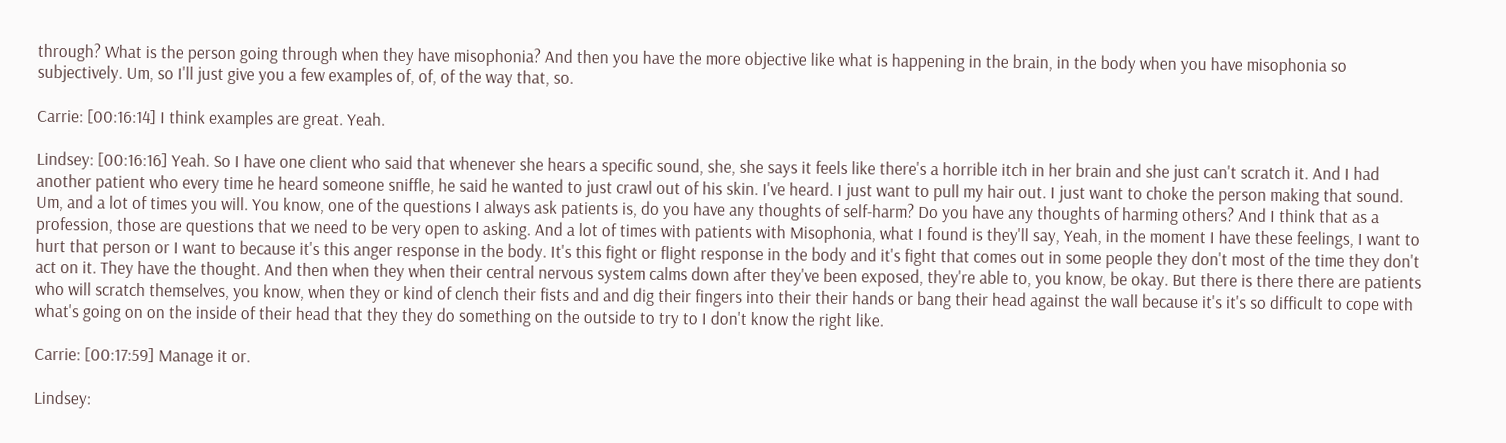through? What is the person going through when they have misophonia? And then you have the more objective like what is happening in the brain, in the body when you have misophonia so subjectively. Um, so I'll just give you a few examples of, of, of the way that, so.

Carrie: [00:16:14] I think examples are great. Yeah.

Lindsey: [00:16:16] Yeah. So I have one client who said that whenever she hears a specific sound, she, she says it feels like there's a horrible itch in her brain and she just can't scratch it. And I had another patient who every time he heard someone sniffle, he said he wanted to just crawl out of his skin. I've heard. I just want to pull my hair out. I just want to choke the person making that sound. Um, and a lot of times you will. You know, one of the questions I always ask patients is, do you have any thoughts of self-harm? Do you have any thoughts of harming others? And I think that as a profession, those are questions that we need to be very open to asking. And a lot of times with patients with Misophonia, what I found is they'll say, Yeah, in the moment I have these feelings, I want to hurt that person or I want to because it's this anger response in the body. It's this fight or flight response in the body and it's fight that comes out in some people they don't most of the time they don't act on it. They have the thought. And then when they when their central nervous system calms down after they've been exposed, they're able to, you know, be okay. But there is there there are patients who will scratch themselves, you know, when they or kind of clench their fists and and dig their fingers into their their hands or bang their head against the wall because it's it's so difficult to cope with what's going on on the inside of their head that they they do something on the outside to try to I don't know the right like.

Carrie: [00:17:59] Manage it or.

Lindsey: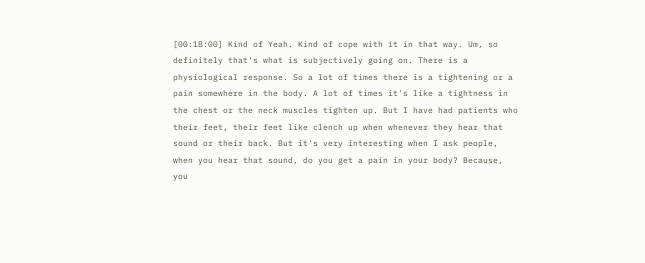[00:18:00] Kind of Yeah. Kind of cope with it in that way. Um, so definitely that's what is subjectively going on. There is a physiological response. So a lot of times there is a tightening or a pain somewhere in the body. A lot of times it's like a tightness in the chest or the neck muscles tighten up. But I have had patients who their feet, their feet like clench up when whenever they hear that sound or their back. But it's very interesting when I ask people, when you hear that sound, do you get a pain in your body? Because, you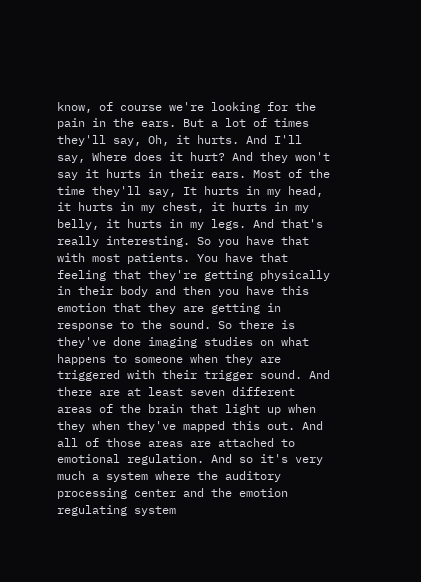know, of course we're looking for the pain in the ears. But a lot of times they'll say, Oh, it hurts. And I'll say, Where does it hurt? And they won't say it hurts in their ears. Most of the time they'll say, It hurts in my head, it hurts in my chest, it hurts in my belly, it hurts in my legs. And that's really interesting. So you have that with most patients. You have that feeling that they're getting physically in their body and then you have this emotion that they are getting in response to the sound. So there is they've done imaging studies on what happens to someone when they are triggered with their trigger sound. And there are at least seven different areas of the brain that light up when they when they've mapped this out. And all of those areas are attached to emotional regulation. And so it's very much a system where the auditory processing center and the emotion regulating system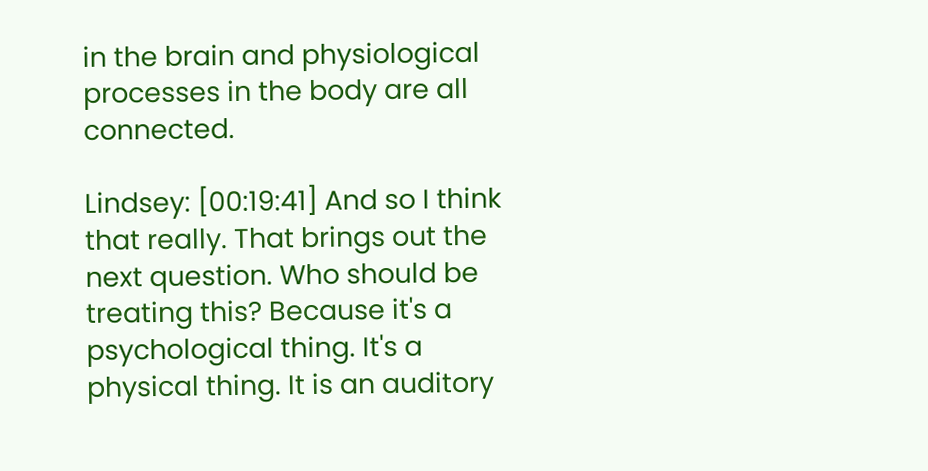in the brain and physiological processes in the body are all connected.

Lindsey: [00:19:41] And so I think that really. That brings out the next question. Who should be treating this? Because it's a psychological thing. It's a physical thing. It is an auditory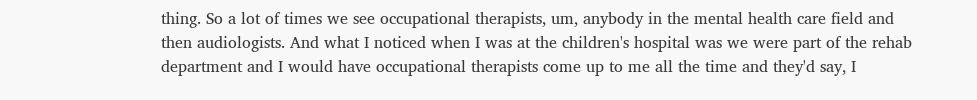thing. So a lot of times we see occupational therapists, um, anybody in the mental health care field and then audiologists. And what I noticed when I was at the children's hospital was we were part of the rehab department and I would have occupational therapists come up to me all the time and they'd say, I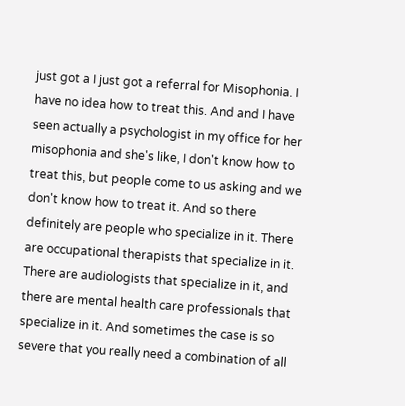just got a I just got a referral for Misophonia. I have no idea how to treat this. And and I have seen actually a psychologist in my office for her misophonia and she's like, I don't know how to treat this, but people come to us asking and we don't know how to treat it. And so there definitely are people who specialize in it. There are occupational therapists that specialize in it. There are audiologists that specialize in it, and there are mental health care professionals that specialize in it. And sometimes the case is so severe that you really need a combination of all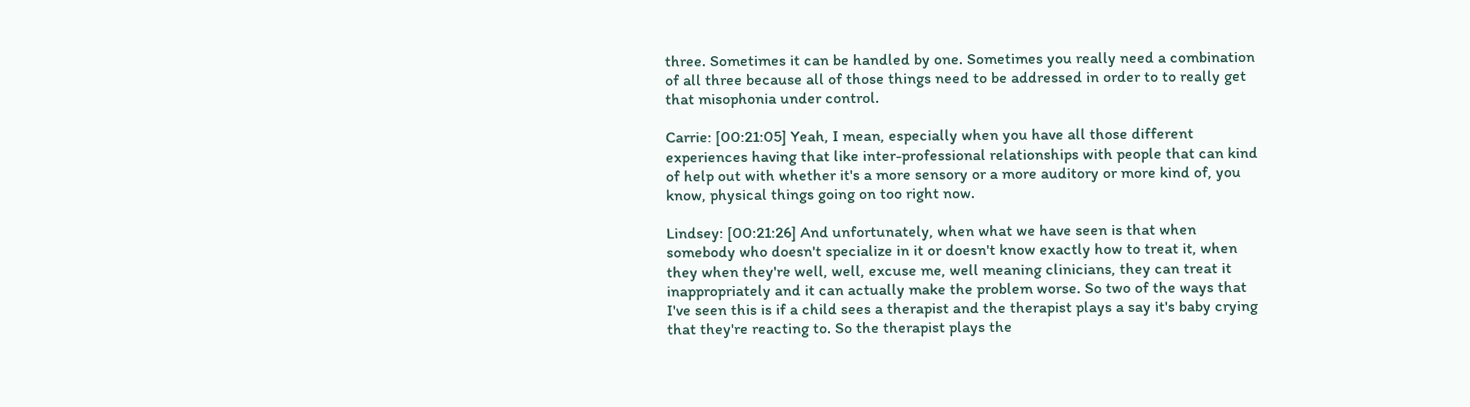three. Sometimes it can be handled by one. Sometimes you really need a combination of all three because all of those things need to be addressed in order to to really get that misophonia under control.

Carrie: [00:21:05] Yeah, I mean, especially when you have all those different experiences having that like inter-professional relationships with people that can kind of help out with whether it's a more sensory or a more auditory or more kind of, you know, physical things going on too right now.

Lindsey: [00:21:26] And unfortunately, when what we have seen is that when somebody who doesn't specialize in it or doesn't know exactly how to treat it, when they when they're well, well, excuse me, well meaning clinicians, they can treat it inappropriately and it can actually make the problem worse. So two of the ways that I've seen this is if a child sees a therapist and the therapist plays a say it's baby crying that they're reacting to. So the therapist plays the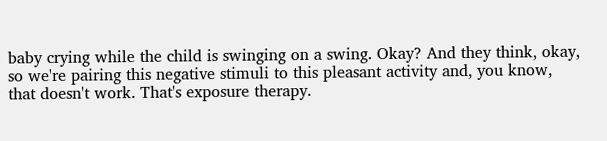baby crying while the child is swinging on a swing. Okay? And they think, okay, so we're pairing this negative stimuli to this pleasant activity and, you know, that doesn't work. That's exposure therapy.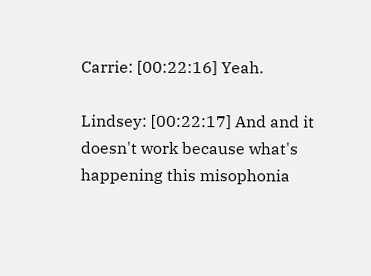Carrie: [00:22:16] Yeah.

Lindsey: [00:22:17] And and it doesn't work because what's happening this misophonia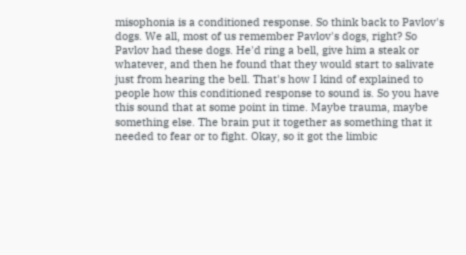misophonia is a conditioned response. So think back to Pavlov's dogs. We all, most of us remember Pavlov's dogs, right? So Pavlov had these dogs. He'd ring a bell, give him a steak or whatever, and then he found that they would start to salivate just from hearing the bell. That's how I kind of explained to people how this conditioned response to sound is. So you have this sound that at some point in time. Maybe trauma, maybe something else. The brain put it together as something that it needed to fear or to fight. Okay, so it got the limbic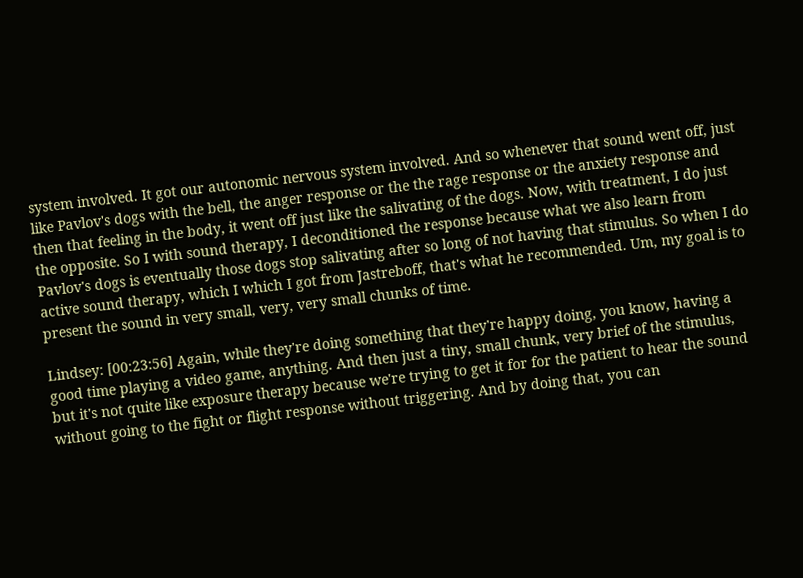system involved. It got our autonomic nervous system involved. And so whenever that sound went off, just like Pavlov's dogs with the bell, the anger response or the the rage response or the anxiety response and then that feeling in the body, it went off just like the salivating of the dogs. Now, with treatment, I do just the opposite. So I with sound therapy, I deconditioned the response because what we also learn from Pavlov's dogs is eventually those dogs stop salivating after so long of not having that stimulus. So when I do active sound therapy, which I which I got from Jastreboff, that's what he recommended. Um, my goal is to present the sound in very small, very, very small chunks of time.

Lindsey: [00:23:56] Again, while they're doing something that they're happy doing, you know, having a good time playing a video game, anything. And then just a tiny, small chunk, very brief of the stimulus, but it's not quite like exposure therapy because we're trying to get it for for the patient to hear the sound without going to the fight or flight response without triggering. And by doing that, you can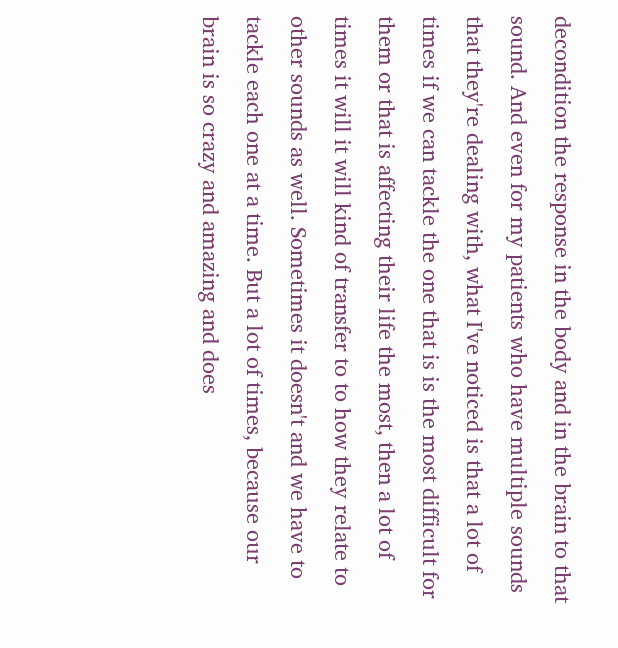decondition the response in the body and in the brain to that sound. And even for my patients who have multiple sounds that they're dealing with, what I've noticed is that a lot of times if we can tackle the one that is is the most difficult for them or that is affecting their life the most, then a lot of times it will it will kind of transfer to to how they relate to other sounds as well. Sometimes it doesn't and we have to tackle each one at a time. But a lot of times, because our brain is so crazy and amazing and does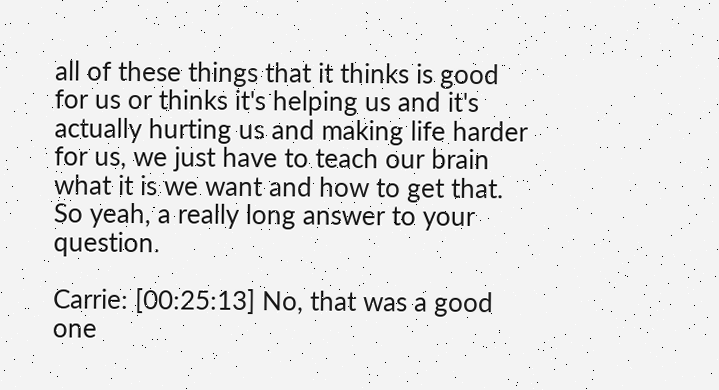all of these things that it thinks is good for us or thinks it's helping us and it's actually hurting us and making life harder for us, we just have to teach our brain what it is we want and how to get that. So yeah, a really long answer to your question.

Carrie: [00:25:13] No, that was a good one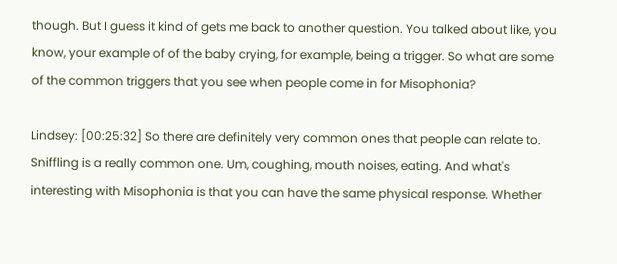though. But I guess it kind of gets me back to another question. You talked about like, you know, your example of of the baby crying, for example, being a trigger. So what are some of the common triggers that you see when people come in for Misophonia?

Lindsey: [00:25:32] So there are definitely very common ones that people can relate to. Sniffling is a really common one. Um, coughing, mouth noises, eating. And what's interesting with Misophonia is that you can have the same physical response. Whether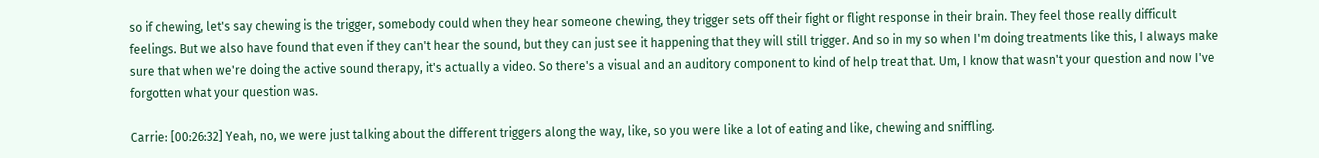so if chewing, let's say chewing is the trigger, somebody could when they hear someone chewing, they trigger sets off their fight or flight response in their brain. They feel those really difficult feelings. But we also have found that even if they can't hear the sound, but they can just see it happening that they will still trigger. And so in my so when I'm doing treatments like this, I always make sure that when we're doing the active sound therapy, it's actually a video. So there's a visual and an auditory component to kind of help treat that. Um, I know that wasn't your question and now I've forgotten what your question was.

Carrie: [00:26:32] Yeah, no, we were just talking about the different triggers along the way, like, so you were like a lot of eating and like, chewing and sniffling.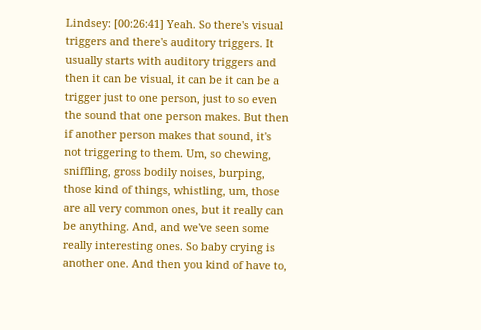Lindsey: [00:26:41] Yeah. So there's visual triggers and there's auditory triggers. It usually starts with auditory triggers and then it can be visual, it can be it can be a trigger just to one person, just to so even the sound that one person makes. But then if another person makes that sound, it's not triggering to them. Um, so chewing, sniffling, gross bodily noises, burping, those kind of things, whistling, um, those are all very common ones, but it really can be anything. And, and we've seen some really interesting ones. So baby crying is another one. And then you kind of have to,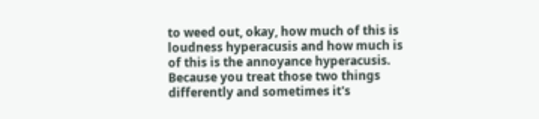to weed out, okay, how much of this is loudness hyperacusis and how much is of this is the annoyance hyperacusis. Because you treat those two things differently and sometimes it's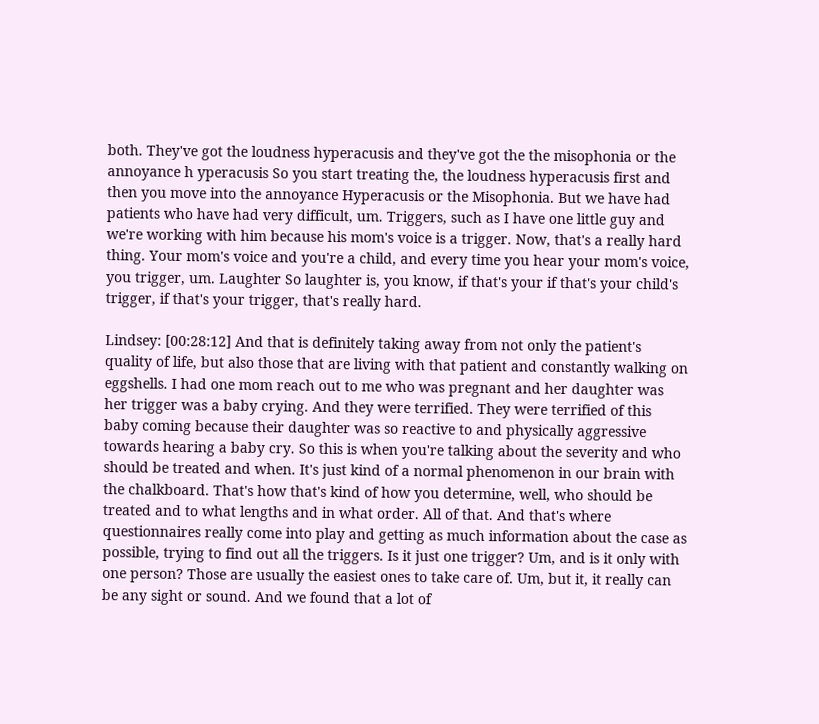both. They've got the loudness hyperacusis and they've got the the misophonia or the annoyance h yperacusis So you start treating the, the loudness hyperacusis first and then you move into the annoyance Hyperacusis or the Misophonia. But we have had patients who have had very difficult, um. Triggers, such as I have one little guy and we're working with him because his mom's voice is a trigger. Now, that's a really hard thing. Your mom's voice and you're a child, and every time you hear your mom's voice, you trigger, um. Laughter So laughter is, you know, if that's your if that's your child's trigger, if that's your trigger, that's really hard.

Lindsey: [00:28:12] And that is definitely taking away from not only the patient's quality of life, but also those that are living with that patient and constantly walking on eggshells. I had one mom reach out to me who was pregnant and her daughter was her trigger was a baby crying. And they were terrified. They were terrified of this baby coming because their daughter was so reactive to and physically aggressive towards hearing a baby cry. So this is when you're talking about the severity and who should be treated and when. It's just kind of a normal phenomenon in our brain with the chalkboard. That's how that's kind of how you determine, well, who should be treated and to what lengths and in what order. All of that. And that's where questionnaires really come into play and getting as much information about the case as possible, trying to find out all the triggers. Is it just one trigger? Um, and is it only with one person? Those are usually the easiest ones to take care of. Um, but it, it really can be any sight or sound. And we found that a lot of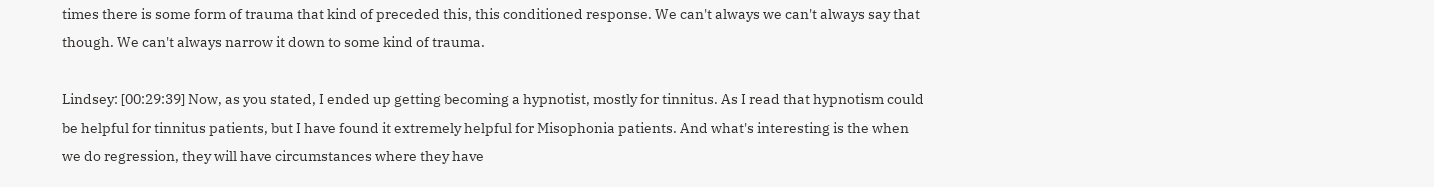times there is some form of trauma that kind of preceded this, this conditioned response. We can't always we can't always say that though. We can't always narrow it down to some kind of trauma.

Lindsey: [00:29:39] Now, as you stated, I ended up getting becoming a hypnotist, mostly for tinnitus. As I read that hypnotism could be helpful for tinnitus patients, but I have found it extremely helpful for Misophonia patients. And what's interesting is the when we do regression, they will have circumstances where they have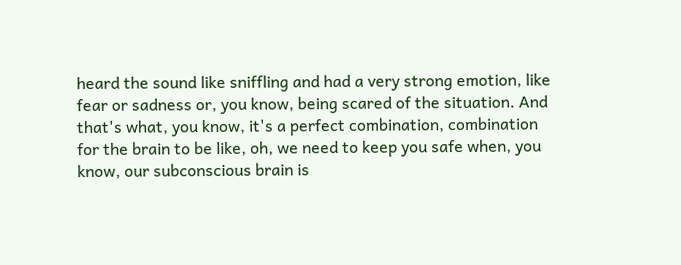heard the sound like sniffling and had a very strong emotion, like fear or sadness or, you know, being scared of the situation. And that's what, you know, it's a perfect combination, combination for the brain to be like, oh, we need to keep you safe when, you know, our subconscious brain is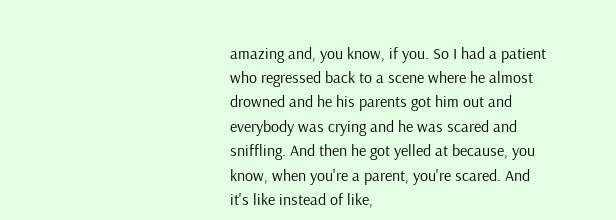amazing and, you know, if you. So I had a patient who regressed back to a scene where he almost drowned and he his parents got him out and everybody was crying and he was scared and sniffling. And then he got yelled at because, you know, when you're a parent, you're scared. And it's like instead of like,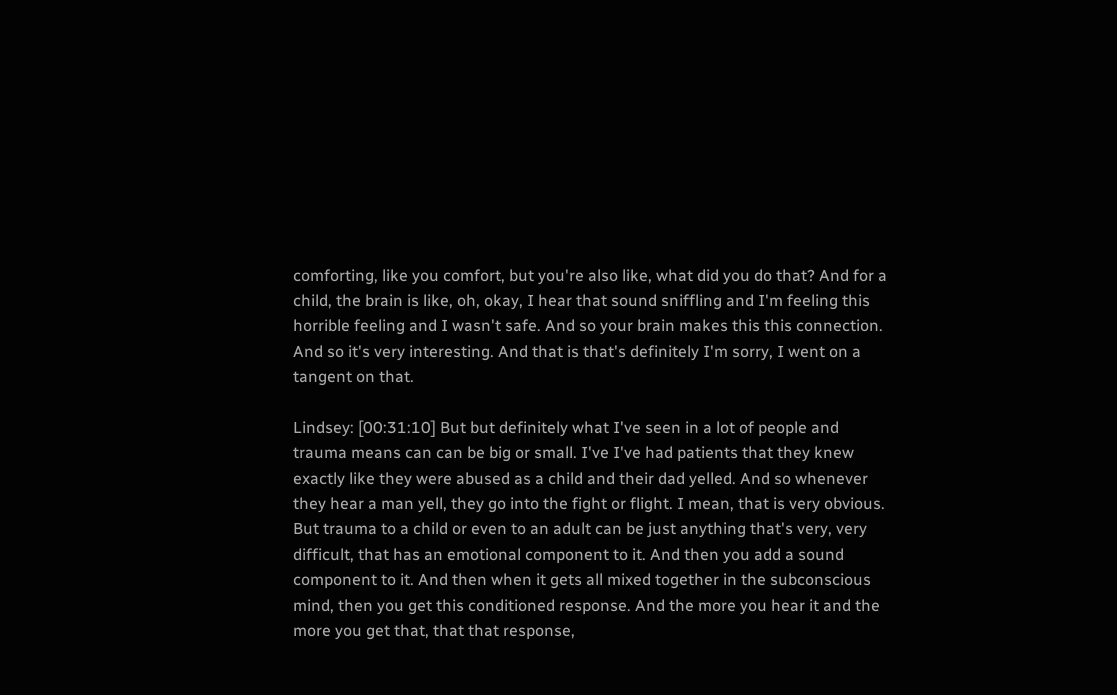comforting, like you comfort, but you're also like, what did you do that? And for a child, the brain is like, oh, okay, I hear that sound sniffling and I'm feeling this horrible feeling and I wasn't safe. And so your brain makes this this connection. And so it's very interesting. And that is that's definitely I'm sorry, I went on a tangent on that.

Lindsey: [00:31:10] But but definitely what I've seen in a lot of people and trauma means can can be big or small. I've I've had patients that they knew exactly like they were abused as a child and their dad yelled. And so whenever they hear a man yell, they go into the fight or flight. I mean, that is very obvious. But trauma to a child or even to an adult can be just anything that's very, very difficult, that has an emotional component to it. And then you add a sound component to it. And then when it gets all mixed together in the subconscious mind, then you get this conditioned response. And the more you hear it and the more you get that, that that response,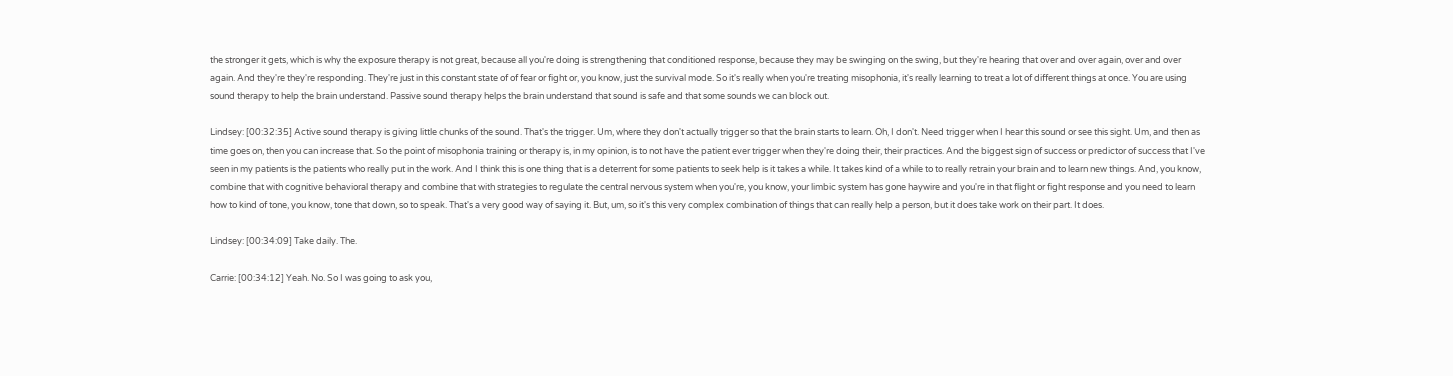the stronger it gets, which is why the exposure therapy is not great, because all you're doing is strengthening that conditioned response, because they may be swinging on the swing, but they're hearing that over and over again, over and over again. And they're they're responding. They're just in this constant state of of fear or fight or, you know, just the survival mode. So it's really when you're treating misophonia, it's really learning to treat a lot of different things at once. You are using sound therapy to help the brain understand. Passive sound therapy helps the brain understand that sound is safe and that some sounds we can block out.

Lindsey: [00:32:35] Active sound therapy is giving little chunks of the sound. That's the trigger. Um, where they don't actually trigger so that the brain starts to learn. Oh, I don't. Need trigger when I hear this sound or see this sight. Um, and then as time goes on, then you can increase that. So the point of misophonia training or therapy is, in my opinion, is to not have the patient ever trigger when they're doing their, their practices. And the biggest sign of success or predictor of success that I've seen in my patients is the patients who really put in the work. And I think this is one thing that is a deterrent for some patients to seek help is it takes a while. It takes kind of a while to to really retrain your brain and to learn new things. And, you know, combine that with cognitive behavioral therapy and combine that with strategies to regulate the central nervous system when you're, you know, your limbic system has gone haywire and you're in that flight or fight response and you need to learn how to kind of tone, you know, tone that down, so to speak. That's a very good way of saying it. But, um, so it's this very complex combination of things that can really help a person, but it does take work on their part. It does.

Lindsey: [00:34:09] Take daily. The.

Carrie: [00:34:12] Yeah. No. So I was going to ask you,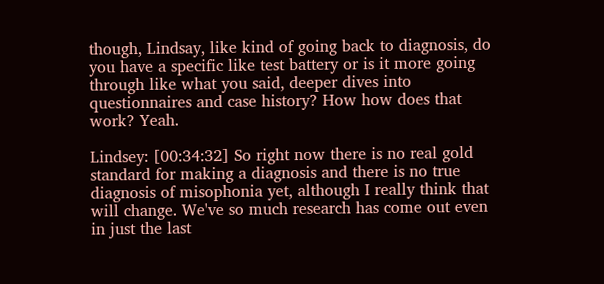though, Lindsay, like kind of going back to diagnosis, do you have a specific like test battery or is it more going through like what you said, deeper dives into questionnaires and case history? How how does that work? Yeah.

Lindsey: [00:34:32] So right now there is no real gold standard for making a diagnosis and there is no true diagnosis of misophonia yet, although I really think that will change. We've so much research has come out even in just the last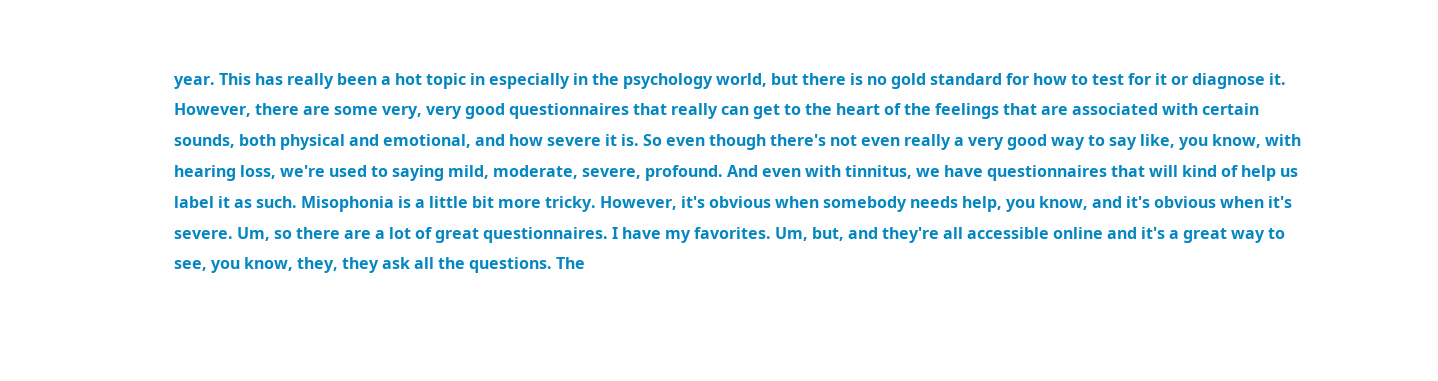year. This has really been a hot topic in especially in the psychology world, but there is no gold standard for how to test for it or diagnose it. However, there are some very, very good questionnaires that really can get to the heart of the feelings that are associated with certain sounds, both physical and emotional, and how severe it is. So even though there's not even really a very good way to say like, you know, with hearing loss, we're used to saying mild, moderate, severe, profound. And even with tinnitus, we have questionnaires that will kind of help us label it as such. Misophonia is a little bit more tricky. However, it's obvious when somebody needs help, you know, and it's obvious when it's severe. Um, so there are a lot of great questionnaires. I have my favorites. Um, but, and they're all accessible online and it's a great way to see, you know, they, they ask all the questions. The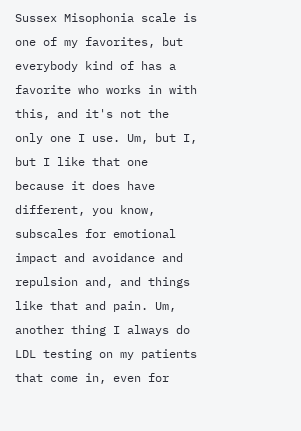Sussex Misophonia scale is one of my favorites, but everybody kind of has a favorite who works in with this, and it's not the only one I use. Um, but I, but I like that one because it does have different, you know, subscales for emotional impact and avoidance and repulsion and, and things like that and pain. Um, another thing I always do LDL testing on my patients that come in, even for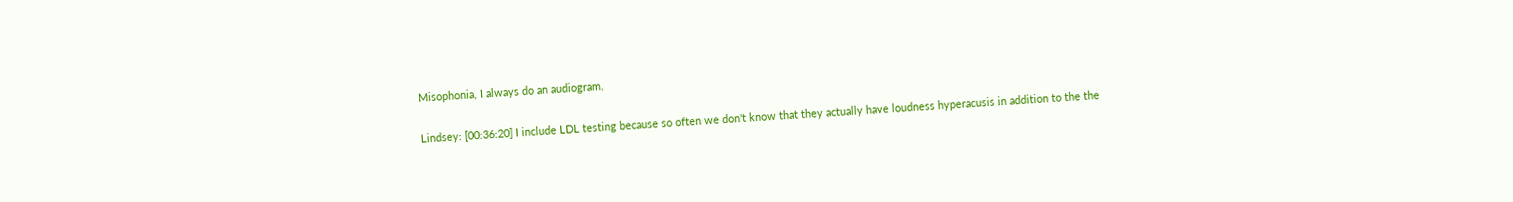Misophonia, I always do an audiogram.

Lindsey: [00:36:20] I include LDL testing because so often we don't know that they actually have loudness hyperacusis in addition to the the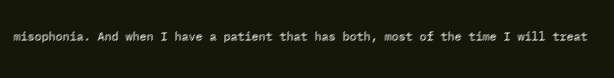misophonia. And when I have a patient that has both, most of the time I will treat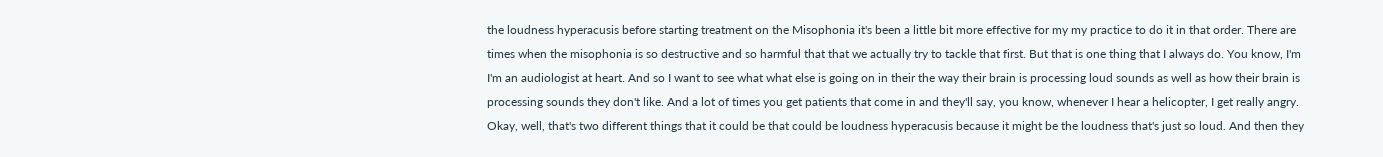the loudness hyperacusis before starting treatment on the Misophonia it's been a little bit more effective for my my practice to do it in that order. There are times when the misophonia is so destructive and so harmful that that we actually try to tackle that first. But that is one thing that I always do. You know, I'm I'm an audiologist at heart. And so I want to see what what else is going on in their the way their brain is processing loud sounds as well as how their brain is processing sounds they don't like. And a lot of times you get patients that come in and they'll say, you know, whenever I hear a helicopter, I get really angry. Okay, well, that's two different things that it could be that could be loudness hyperacusis because it might be the loudness that's just so loud. And then they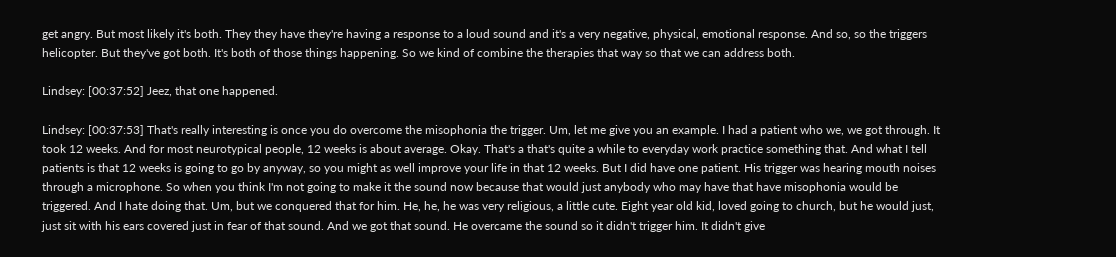get angry. But most likely it's both. They they have they're having a response to a loud sound and it's a very negative, physical, emotional response. And so, so the triggers helicopter. But they've got both. It's both of those things happening. So we kind of combine the therapies that way so that we can address both.

Lindsey: [00:37:52] Jeez, that one happened.

Lindsey: [00:37:53] That's really interesting is once you do overcome the misophonia the trigger. Um, let me give you an example. I had a patient who we, we got through. It took 12 weeks. And for most neurotypical people, 12 weeks is about average. Okay. That's a that's quite a while to everyday work practice something that. And what I tell patients is that 12 weeks is going to go by anyway, so you might as well improve your life in that 12 weeks. But I did have one patient. His trigger was hearing mouth noises through a microphone. So when you think I'm not going to make it the sound now because that would just anybody who may have that have misophonia would be triggered. And I hate doing that. Um, but we conquered that for him. He, he, he was very religious, a little cute. Eight year old kid, loved going to church, but he would just, just sit with his ears covered just in fear of that sound. And we got that sound. He overcame the sound so it didn't trigger him. It didn't give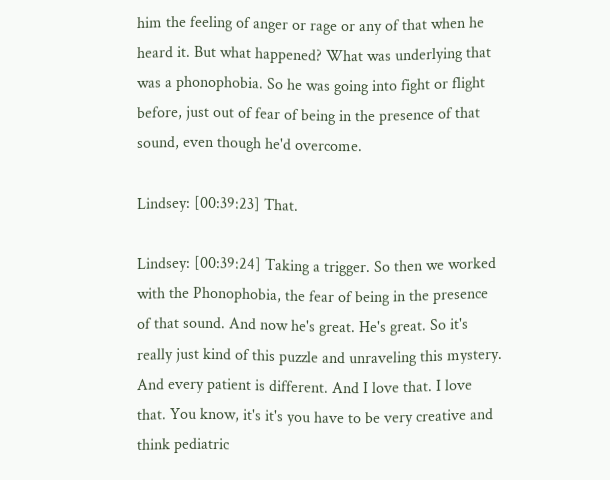him the feeling of anger or rage or any of that when he heard it. But what happened? What was underlying that was a phonophobia. So he was going into fight or flight before, just out of fear of being in the presence of that sound, even though he'd overcome.

Lindsey: [00:39:23] That.

Lindsey: [00:39:24] Taking a trigger. So then we worked with the Phonophobia, the fear of being in the presence of that sound. And now he's great. He's great. So it's really just kind of this puzzle and unraveling this mystery. And every patient is different. And I love that. I love that. You know, it's it's you have to be very creative and think pediatric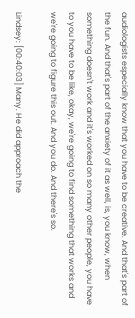audiologists especially know that you have to be creative. And that's part of the fun. And that's part of the anxiety of it as well, is, you know, when something doesn't work and it's worked on so many other people, you have to you have to be like, okay, we're going to find something that works and we're going to figure this out. And you do. And there's so.

Lindsey: [00:40:03] Many. He did approach the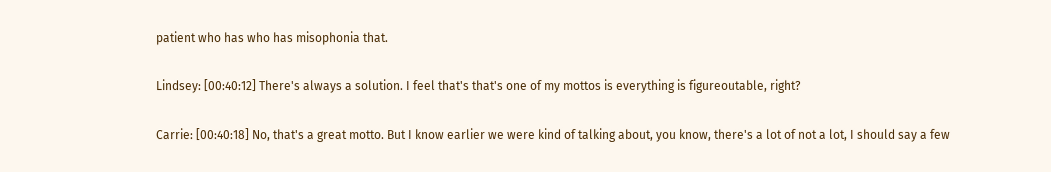patient who has who has misophonia that.

Lindsey: [00:40:12] There's always a solution. I feel that's that's one of my mottos is everything is figureoutable, right?

Carrie: [00:40:18] No, that's a great motto. But I know earlier we were kind of talking about, you know, there's a lot of not a lot, I should say a few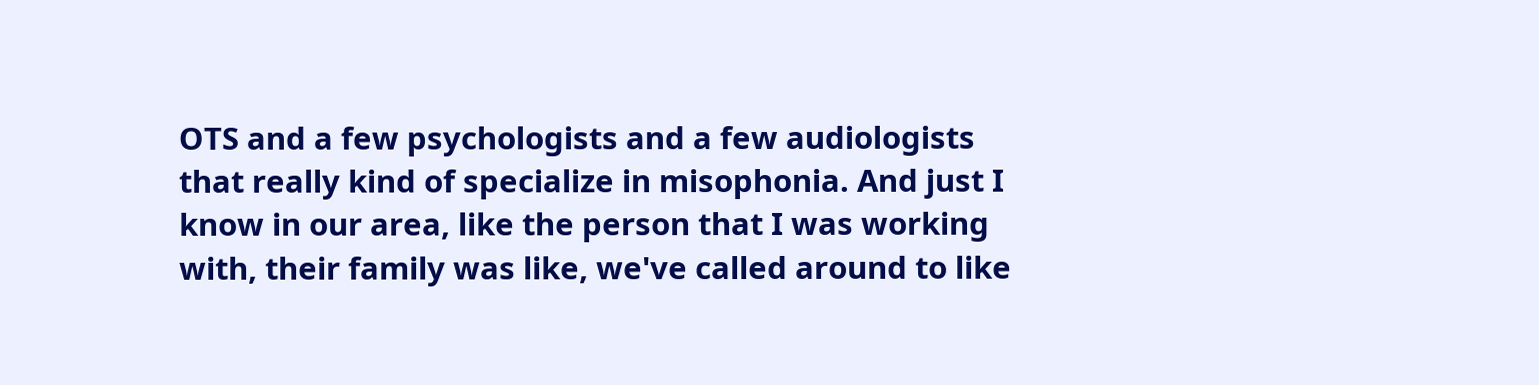OTS and a few psychologists and a few audiologists that really kind of specialize in misophonia. And just I know in our area, like the person that I was working with, their family was like, we've called around to like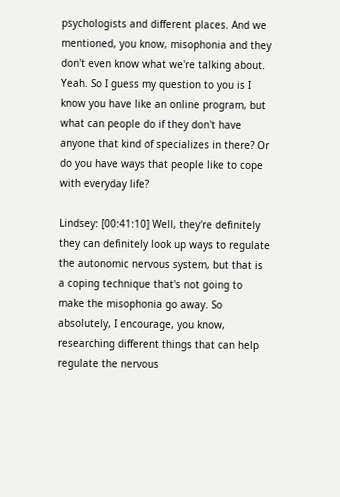psychologists and different places. And we mentioned, you know, misophonia and they don't even know what we're talking about. Yeah. So I guess my question to you is I know you have like an online program, but what can people do if they don't have anyone that kind of specializes in there? Or do you have ways that people like to cope with everyday life?

Lindsey: [00:41:10] Well, they're definitely they can definitely look up ways to regulate the autonomic nervous system, but that is a coping technique that's not going to make the misophonia go away. So absolutely, I encourage, you know, researching different things that can help regulate the nervous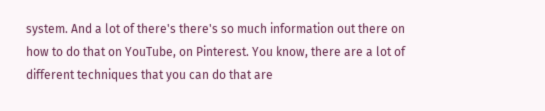system. And a lot of there's there's so much information out there on how to do that on YouTube, on Pinterest. You know, there are a lot of different techniques that you can do that are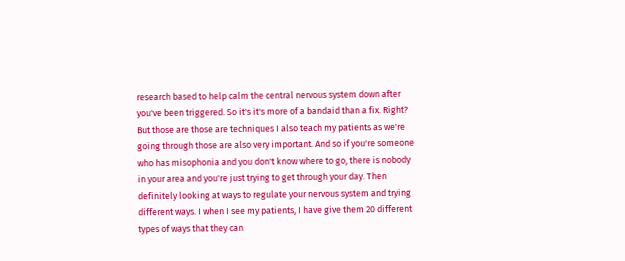research based to help calm the central nervous system down after you've been triggered. So it's it's more of a bandaid than a fix. Right? But those are those are techniques I also teach my patients as we're going through those are also very important. And so if you're someone who has misophonia and you don't know where to go, there is nobody in your area and you're just trying to get through your day. Then definitely looking at ways to regulate your nervous system and trying different ways. I when I see my patients, I have give them 20 different types of ways that they can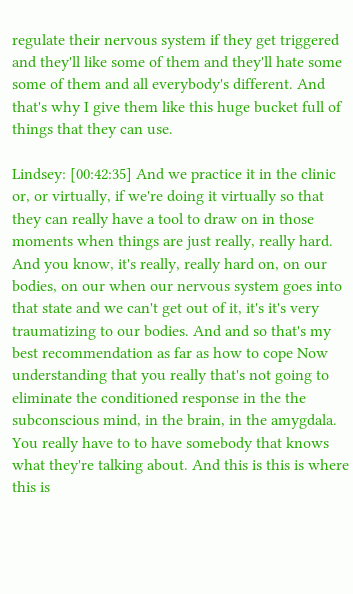regulate their nervous system if they get triggered and they'll like some of them and they'll hate some some of them and all everybody's different. And that's why I give them like this huge bucket full of things that they can use.

Lindsey: [00:42:35] And we practice it in the clinic or, or virtually, if we're doing it virtually so that they can really have a tool to draw on in those moments when things are just really, really hard. And you know, it's really, really hard on, on our bodies, on our when our nervous system goes into that state and we can't get out of it, it's it's very traumatizing to our bodies. And and so that's my best recommendation as far as how to cope Now understanding that you really that's not going to eliminate the conditioned response in the the subconscious mind, in the brain, in the amygdala. You really have to to have somebody that knows what they're talking about. And this is this is where this is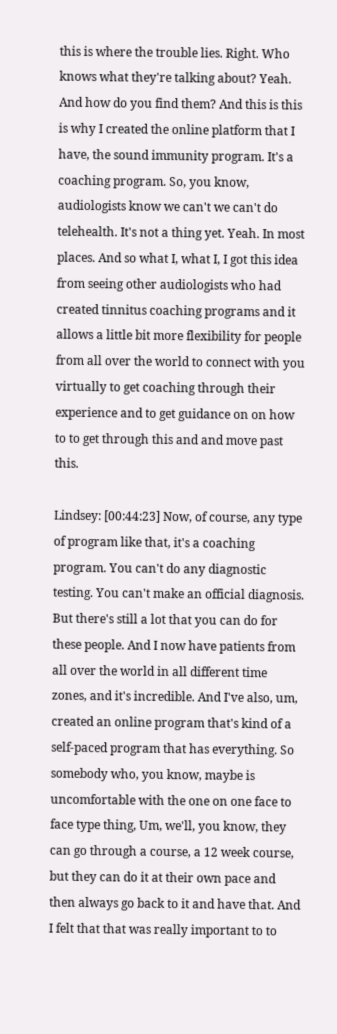this is where the trouble lies. Right. Who knows what they're talking about? Yeah. And how do you find them? And this is this is why I created the online platform that I have, the sound immunity program. It's a coaching program. So, you know, audiologists know we can't we can't do telehealth. It's not a thing yet. Yeah. In most places. And so what I, what I, I got this idea from seeing other audiologists who had created tinnitus coaching programs and it allows a little bit more flexibility for people from all over the world to connect with you virtually to get coaching through their experience and to get guidance on on how to to get through this and and move past this.

Lindsey: [00:44:23] Now, of course, any type of program like that, it's a coaching program. You can't do any diagnostic testing. You can't make an official diagnosis. But there's still a lot that you can do for these people. And I now have patients from all over the world in all different time zones, and it's incredible. And I've also, um, created an online program that's kind of a self-paced program that has everything. So somebody who, you know, maybe is uncomfortable with the one on one face to face type thing, Um, we'll, you know, they can go through a course, a 12 week course, but they can do it at their own pace and then always go back to it and have that. And I felt that that was really important to to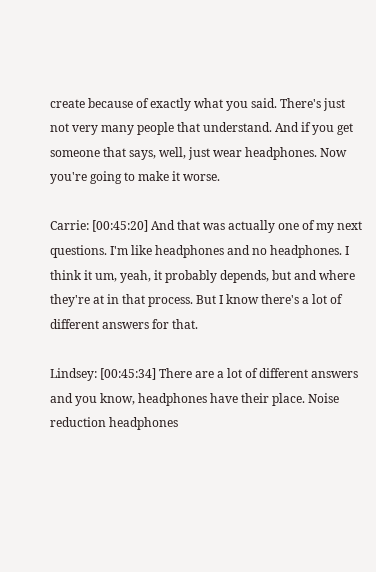create because of exactly what you said. There's just not very many people that understand. And if you get someone that says, well, just wear headphones. Now you're going to make it worse.

Carrie: [00:45:20] And that was actually one of my next questions. I'm like headphones and no headphones. I think it um, yeah, it probably depends, but and where they're at in that process. But I know there's a lot of different answers for that.

Lindsey: [00:45:34] There are a lot of different answers and you know, headphones have their place. Noise reduction headphones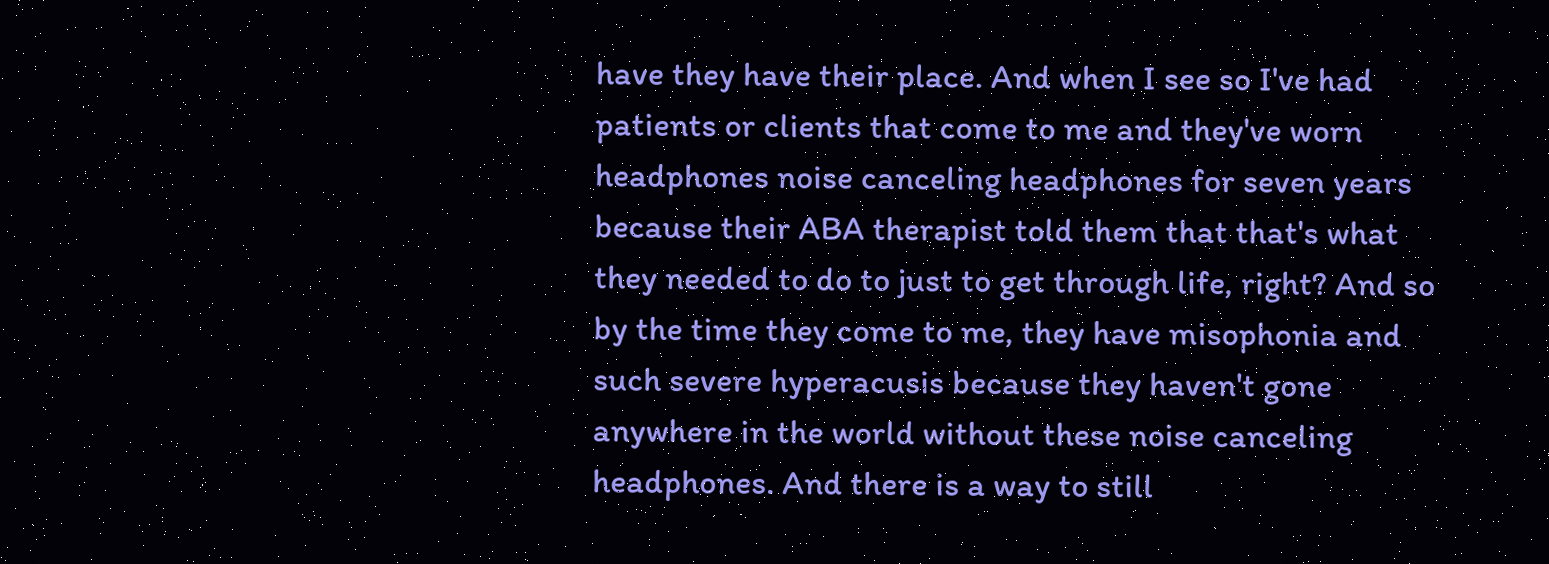have they have their place. And when I see so I've had patients or clients that come to me and they've worn headphones noise canceling headphones for seven years because their ABA therapist told them that that's what they needed to do to just to get through life, right? And so by the time they come to me, they have misophonia and such severe hyperacusis because they haven't gone anywhere in the world without these noise canceling headphones. And there is a way to still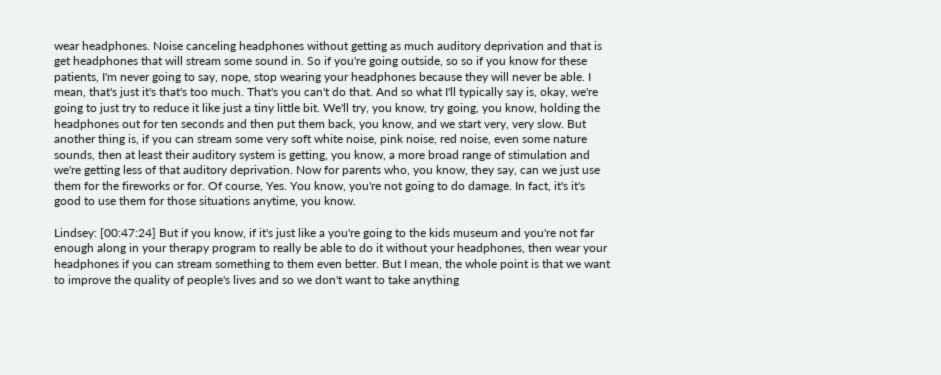wear headphones. Noise canceling headphones without getting as much auditory deprivation and that is get headphones that will stream some sound in. So if you're going outside, so so if you know for these patients, I'm never going to say, nope, stop wearing your headphones because they will never be able. I mean, that's just it's that's too much. That's you can't do that. And so what I'll typically say is, okay, we're going to just try to reduce it like just a tiny little bit. We'll try, you know, try going, you know, holding the headphones out for ten seconds and then put them back, you know, and we start very, very slow. But another thing is, if you can stream some very soft white noise, pink noise, red noise, even some nature sounds, then at least their auditory system is getting, you know, a more broad range of stimulation and we're getting less of that auditory deprivation. Now for parents who, you know, they say, can we just use them for the fireworks or for. Of course, Yes. You know, you're not going to do damage. In fact, it's it's good to use them for those situations anytime, you know.

Lindsey: [00:47:24] But if you know, if it's just like a you're going to the kids museum and you're not far enough along in your therapy program to really be able to do it without your headphones, then wear your headphones if you can stream something to them even better. But I mean, the whole point is that we want to improve the quality of people's lives and so we don't want to take anything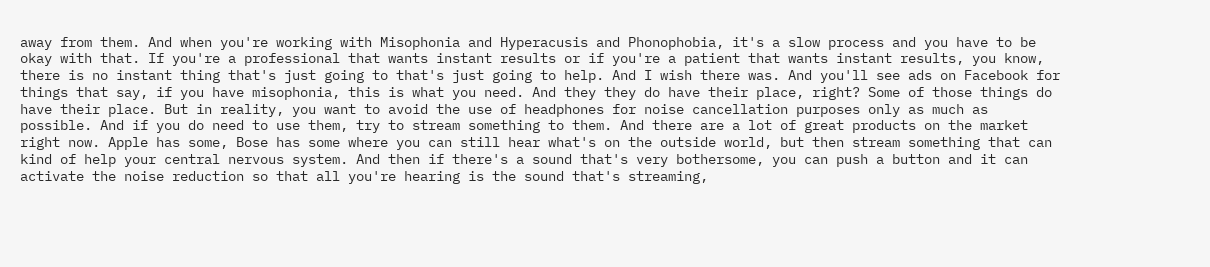away from them. And when you're working with Misophonia and Hyperacusis and Phonophobia, it's a slow process and you have to be okay with that. If you're a professional that wants instant results or if you're a patient that wants instant results, you know, there is no instant thing that's just going to that's just going to help. And I wish there was. And you'll see ads on Facebook for things that say, if you have misophonia, this is what you need. And they they do have their place, right? Some of those things do have their place. But in reality, you want to avoid the use of headphones for noise cancellation purposes only as much as possible. And if you do need to use them, try to stream something to them. And there are a lot of great products on the market right now. Apple has some, Bose has some where you can still hear what's on the outside world, but then stream something that can kind of help your central nervous system. And then if there's a sound that's very bothersome, you can push a button and it can activate the noise reduction so that all you're hearing is the sound that's streaming,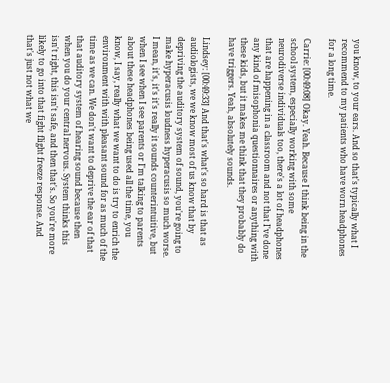you know, to your ears. And so that's typically what I recommend to my patients who have worn headphones for a long time.

Carrie: [00:49:08] Okay. Yeah. Because I think being in the school system, especially working with some neurodiverse individuals too, there's a lot of headphones that are happening in a classroom and not that I've done any kind of misophonia questionnaires or anything with these kids, but it makes me think that they probably do have triggers. Yeah, absolutely sounds.

Lindsey: [00:49:33] And that's what's so hard is that as audiologists, we we know most of us know that by depriving the auditory system of sound, you're going to make hyperacusis loudness hyperacusis so much worse. I mean, it's, it's it's really it sounds counterintuitive, but when I see when I see parents or I'm talking to parents about these headphones being used all the time, you know, I say, really what we want to do is try to enrich the environment with with pleasant sound for as much of the time as we can. We don't want to deprive the ear of that that auditory system of hearing sound because then when you do your central nervous. System thinks this isn't right, this isn't safe, and then that's. So you're more likely to go into that fight flight freeze response. And that's just not what we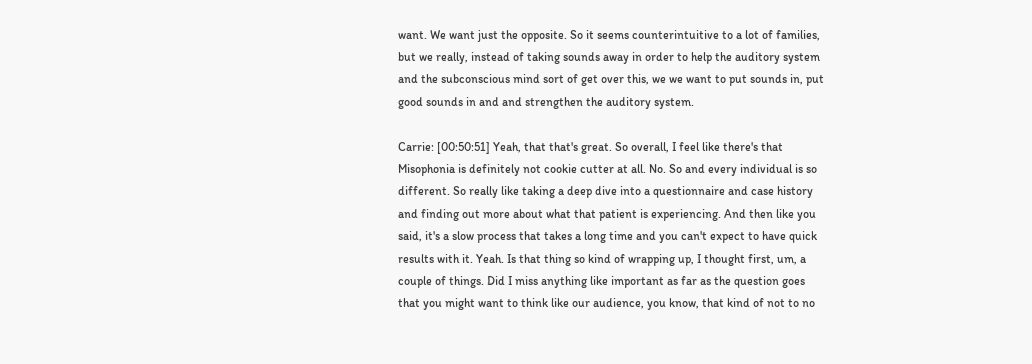want. We want just the opposite. So it seems counterintuitive to a lot of families, but we really, instead of taking sounds away in order to help the auditory system and the subconscious mind sort of get over this, we we want to put sounds in, put good sounds in and and strengthen the auditory system.

Carrie: [00:50:51] Yeah, that that's great. So overall, I feel like there's that Misophonia is definitely not cookie cutter at all. No. So and every individual is so different. So really like taking a deep dive into a questionnaire and case history and finding out more about what that patient is experiencing. And then like you said, it's a slow process that takes a long time and you can't expect to have quick results with it. Yeah. Is that thing so kind of wrapping up, I thought first, um, a couple of things. Did I miss anything like important as far as the question goes that you might want to think like our audience, you know, that kind of not to no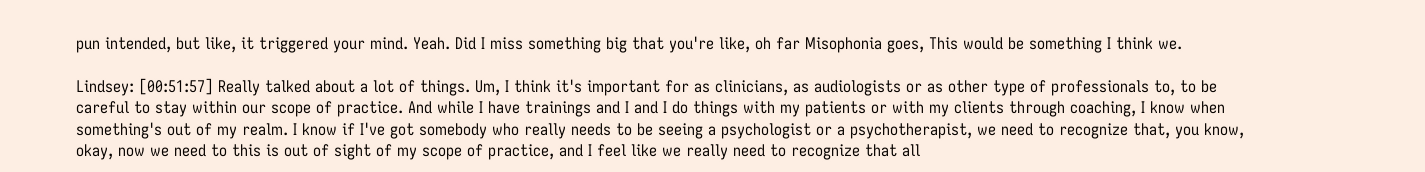pun intended, but like, it triggered your mind. Yeah. Did I miss something big that you're like, oh far Misophonia goes, This would be something I think we.

Lindsey: [00:51:57] Really talked about a lot of things. Um, I think it's important for as clinicians, as audiologists or as other type of professionals to, to be careful to stay within our scope of practice. And while I have trainings and I and I do things with my patients or with my clients through coaching, I know when something's out of my realm. I know if I've got somebody who really needs to be seeing a psychologist or a psychotherapist, we need to recognize that, you know, okay, now we need to this is out of sight of my scope of practice, and I feel like we really need to recognize that all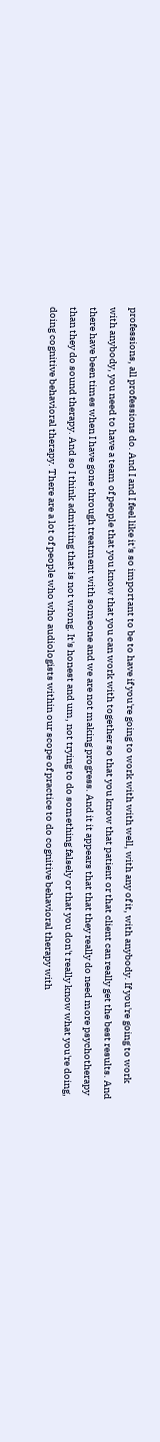professions, all professions do. And I and I feel like it's so important to be to have if you're going to work with with well, with any of it, with anybody. If you're going to work with anybody, you need to have a team of people that you know that you can work with together so that you know that patient or that client can really get the best results. And there have been times when I have gone through treatment with someone and we are not making progress. And it it appears that that they really do need more psychotherapy than they do sound therapy. And so I think admitting that is not wrong. It's honest and um, not trying to do something falsely or that you don't really know what you're doing, doing cognitive behavioral therapy. There are a lot of people who who audiologists within our scope of practice to do cognitive behavioral therapy with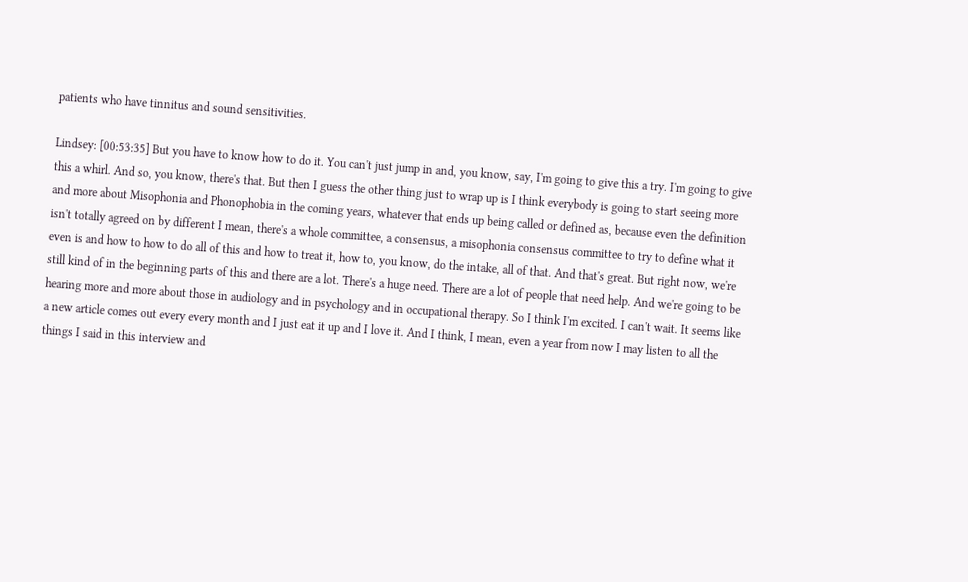patients who have tinnitus and sound sensitivities.

Lindsey: [00:53:35] But you have to know how to do it. You can't just jump in and, you know, say, I'm going to give this a try. I'm going to give this a whirl. And so, you know, there's that. But then I guess the other thing just to wrap up is I think everybody is going to start seeing more and more about Misophonia and Phonophobia in the coming years, whatever that ends up being called or defined as, because even the definition isn't totally agreed on by different I mean, there's a whole committee, a consensus, a misophonia consensus committee to try to define what it even is and how to how to do all of this and how to treat it, how to, you know, do the intake, all of that. And that's great. But right now, we're still kind of in the beginning parts of this and there are a lot. There's a huge need. There are a lot of people that need help. And we're going to be hearing more and more about those in audiology and in psychology and in occupational therapy. So I think I'm excited. I can't wait. It seems like a new article comes out every every month and I just eat it up and I love it. And I think, I mean, even a year from now I may listen to all the things I said in this interview and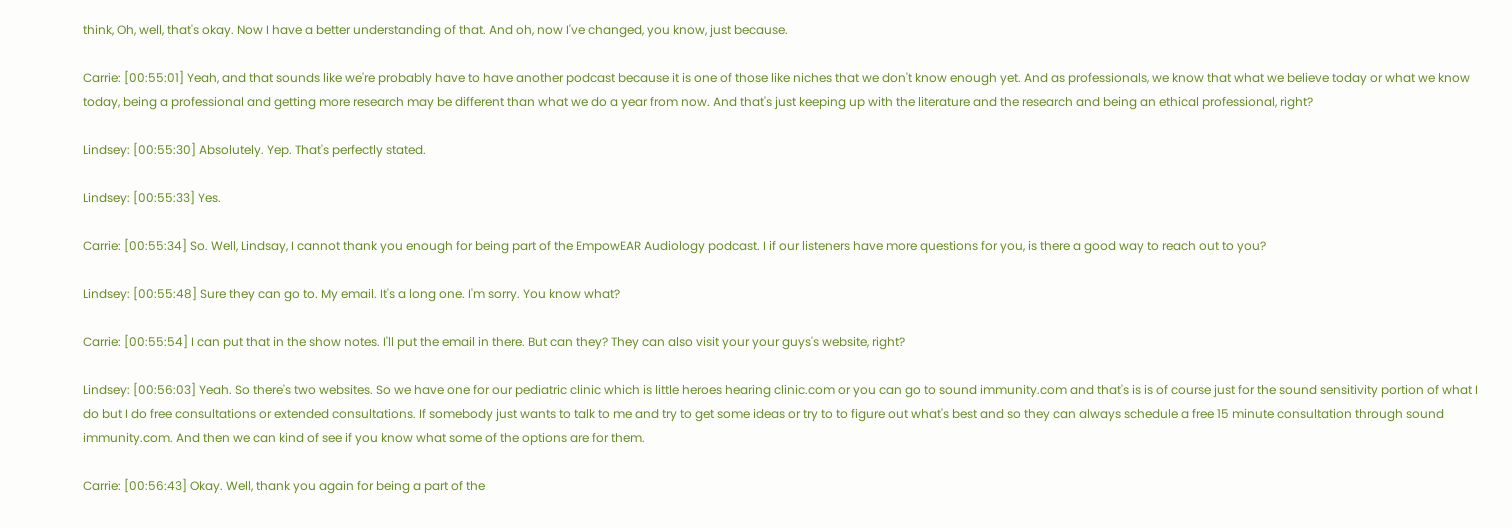think, Oh, well, that's okay. Now I have a better understanding of that. And oh, now I've changed, you know, just because.

Carrie: [00:55:01] Yeah, and that sounds like we're probably have to have another podcast because it is one of those like niches that we don't know enough yet. And as professionals, we know that what we believe today or what we know today, being a professional and getting more research may be different than what we do a year from now. And that's just keeping up with the literature and the research and being an ethical professional, right?

Lindsey: [00:55:30] Absolutely. Yep. That's perfectly stated.

Lindsey: [00:55:33] Yes.

Carrie: [00:55:34] So. Well, Lindsay, I cannot thank you enough for being part of the EmpowEAR Audiology podcast. I if our listeners have more questions for you, is there a good way to reach out to you?

Lindsey: [00:55:48] Sure they can go to. My email. It's a long one. I'm sorry. You know what?

Carrie: [00:55:54] I can put that in the show notes. I'll put the email in there. But can they? They can also visit your your guys's website, right?

Lindsey: [00:56:03] Yeah. So there's two websites. So we have one for our pediatric clinic which is little heroes hearing clinic.com or you can go to sound immunity.com and that's is is of course just for the sound sensitivity portion of what I do but I do free consultations or extended consultations. If somebody just wants to talk to me and try to get some ideas or try to to figure out what's best and so they can always schedule a free 15 minute consultation through sound immunity.com. And then we can kind of see if you know what some of the options are for them.

Carrie: [00:56:43] Okay. Well, thank you again for being a part of the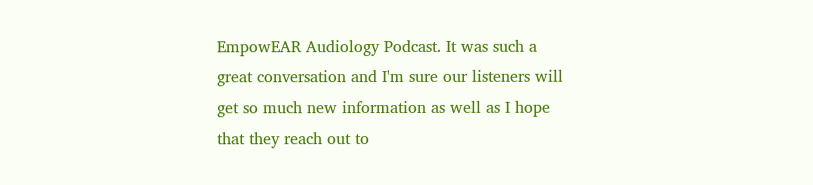EmpowEAR Audiology Podcast. It was such a great conversation and I'm sure our listeners will get so much new information as well as I hope that they reach out to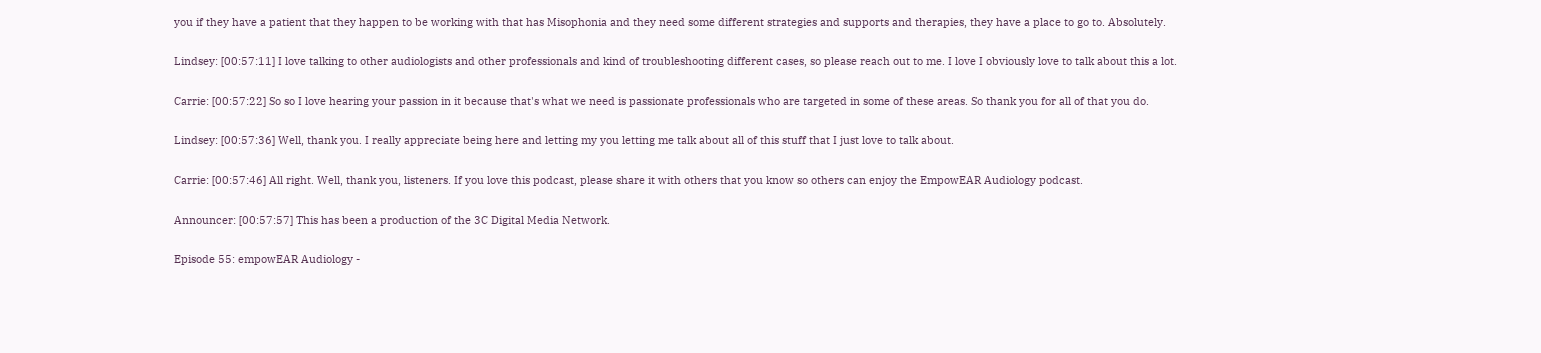you if they have a patient that they happen to be working with that has Misophonia and they need some different strategies and supports and therapies, they have a place to go to. Absolutely.

Lindsey: [00:57:11] I love talking to other audiologists and other professionals and kind of troubleshooting different cases, so please reach out to me. I love I obviously love to talk about this a lot.

Carrie: [00:57:22] So so I love hearing your passion in it because that's what we need is passionate professionals who are targeted in some of these areas. So thank you for all of that you do.

Lindsey: [00:57:36] Well, thank you. I really appreciate being here and letting my you letting me talk about all of this stuff that I just love to talk about.

Carrie: [00:57:46] All right. Well, thank you, listeners. If you love this podcast, please share it with others that you know so others can enjoy the EmpowEAR Audiology podcast.

Announcer: [00:57:57] This has been a production of the 3C Digital Media Network.

Episode 55: empowEAR Audiology -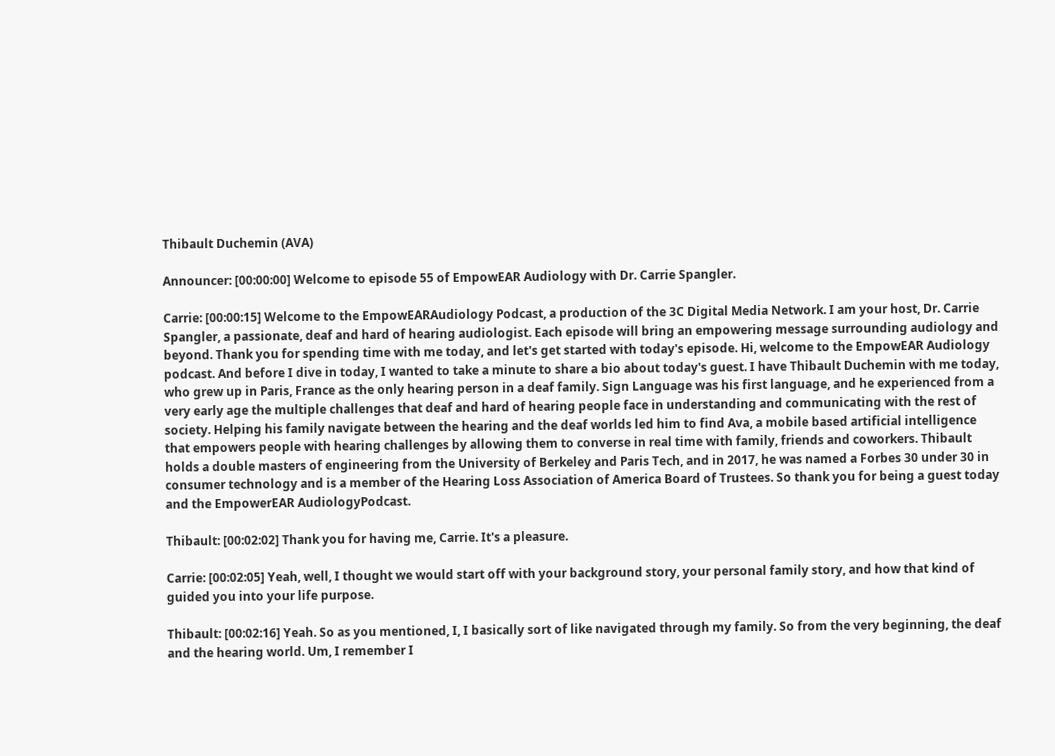Thibault Duchemin (AVA)

Announcer: [00:00:00] Welcome to episode 55 of EmpowEAR Audiology with Dr. Carrie Spangler.

Carrie: [00:00:15] Welcome to the EmpowEARAudiology Podcast, a production of the 3C Digital Media Network. I am your host, Dr. Carrie Spangler, a passionate, deaf and hard of hearing audiologist. Each episode will bring an empowering message surrounding audiology and beyond. Thank you for spending time with me today, and let's get started with today's episode. Hi, welcome to the EmpowEAR Audiology podcast. And before I dive in today, I wanted to take a minute to share a bio about today's guest. I have Thibault Duchemin with me today, who grew up in Paris, France as the only hearing person in a deaf family. Sign Language was his first language, and he experienced from a very early age the multiple challenges that deaf and hard of hearing people face in understanding and communicating with the rest of society. Helping his family navigate between the hearing and the deaf worlds led him to find Ava, a mobile based artificial intelligence that empowers people with hearing challenges by allowing them to converse in real time with family, friends and coworkers. Thibault holds a double masters of engineering from the University of Berkeley and Paris Tech, and in 2017, he was named a Forbes 30 under 30 in consumer technology and is a member of the Hearing Loss Association of America Board of Trustees. So thank you for being a guest today and the EmpowerEAR AudiologyPodcast.

Thibault: [00:02:02] Thank you for having me, Carrie. It's a pleasure.

Carrie: [00:02:05] Yeah, well, I thought we would start off with your background story, your personal family story, and how that kind of guided you into your life purpose.

Thibault: [00:02:16] Yeah. So as you mentioned, I, I basically sort of like navigated through my family. So from the very beginning, the deaf and the hearing world. Um, I remember I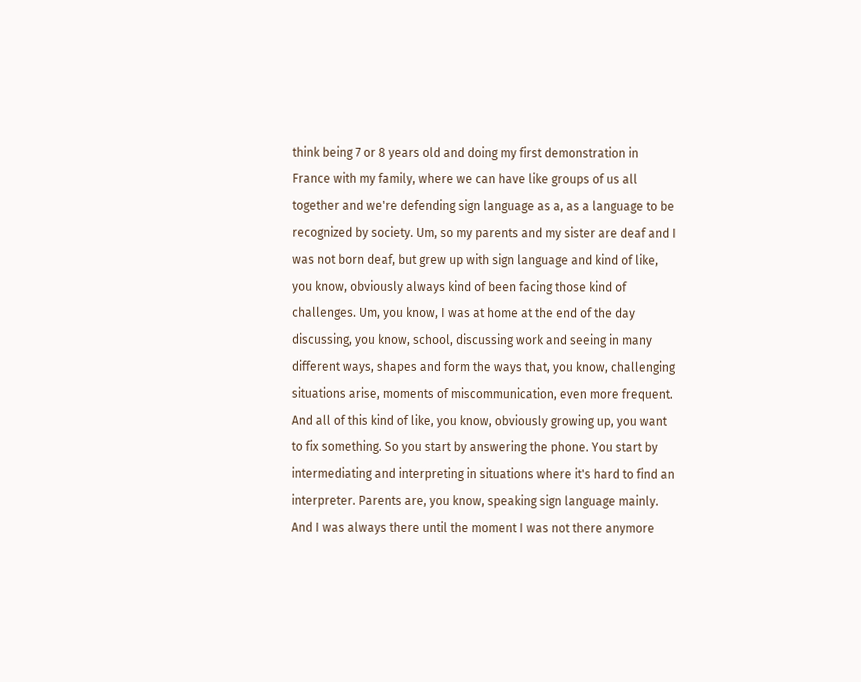think being 7 or 8 years old and doing my first demonstration in France with my family, where we can have like groups of us all together and we're defending sign language as a, as a language to be recognized by society. Um, so my parents and my sister are deaf and I was not born deaf, but grew up with sign language and kind of like, you know, obviously always kind of been facing those kind of challenges. Um, you know, I was at home at the end of the day discussing, you know, school, discussing work and seeing in many different ways, shapes and form the ways that, you know, challenging situations arise, moments of miscommunication, even more frequent. And all of this kind of like, you know, obviously growing up, you want to fix something. So you start by answering the phone. You start by intermediating and interpreting in situations where it's hard to find an interpreter. Parents are, you know, speaking sign language mainly. And I was always there until the moment I was not there anymore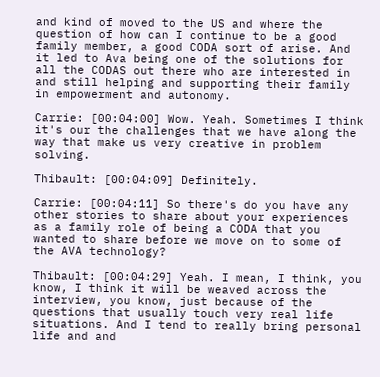and kind of moved to the US and where the question of how can I continue to be a good family member, a good CODA sort of arise. And it led to Ava being one of the solutions for all the CODAS out there who are interested in and still helping and supporting their family in empowerment and autonomy.

Carrie: [00:04:00] Wow. Yeah. Sometimes I think it's our the challenges that we have along the way that make us very creative in problem solving.

Thibault: [00:04:09] Definitely.

Carrie: [00:04:11] So there's do you have any other stories to share about your experiences as a family role of being a CODA that you wanted to share before we move on to some of the AVA technology?

Thibault: [00:04:29] Yeah. I mean, I think, you know, I think it will be weaved across the interview, you know, just because of the questions that usually touch very real life situations. And I tend to really bring personal life and and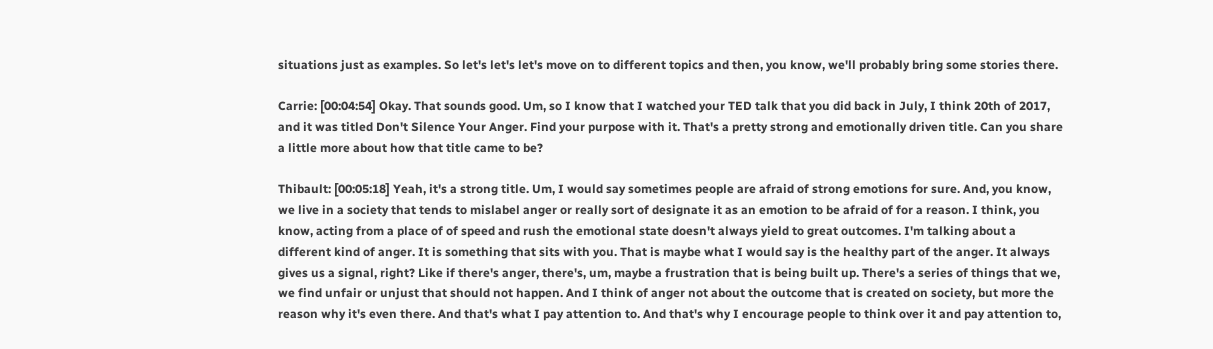situations just as examples. So let's let's let's move on to different topics and then, you know, we'll probably bring some stories there.

Carrie: [00:04:54] Okay. That sounds good. Um, so I know that I watched your TED talk that you did back in July, I think 20th of 2017, and it was titled Don't Silence Your Anger. Find your purpose with it. That's a pretty strong and emotionally driven title. Can you share a little more about how that title came to be?

Thibault: [00:05:18] Yeah, it's a strong title. Um, I would say sometimes people are afraid of strong emotions for sure. And, you know, we live in a society that tends to mislabel anger or really sort of designate it as an emotion to be afraid of for a reason. I think, you know, acting from a place of of speed and rush the emotional state doesn't always yield to great outcomes. I'm talking about a different kind of anger. It is something that sits with you. That is maybe what I would say is the healthy part of the anger. It always gives us a signal, right? Like if there's anger, there's, um, maybe a frustration that is being built up. There's a series of things that we, we find unfair or unjust that should not happen. And I think of anger not about the outcome that is created on society, but more the reason why it's even there. And that's what I pay attention to. And that's why I encourage people to think over it and pay attention to,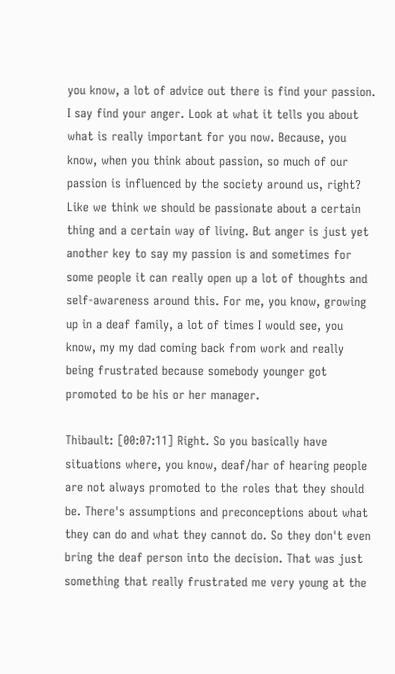you know, a lot of advice out there is find your passion. I say find your anger. Look at what it tells you about what is really important for you now. Because, you know, when you think about passion, so much of our passion is influenced by the society around us, right? Like we think we should be passionate about a certain thing and a certain way of living. But anger is just yet another key to say my passion is and sometimes for some people it can really open up a lot of thoughts and self-awareness around this. For me, you know, growing up in a deaf family, a lot of times I would see, you know, my my dad coming back from work and really being frustrated because somebody younger got promoted to be his or her manager.

Thibault: [00:07:11] Right. So you basically have situations where, you know, deaf/har of hearing people are not always promoted to the roles that they should be. There's assumptions and preconceptions about what they can do and what they cannot do. So they don't even bring the deaf person into the decision. That was just something that really frustrated me very young at the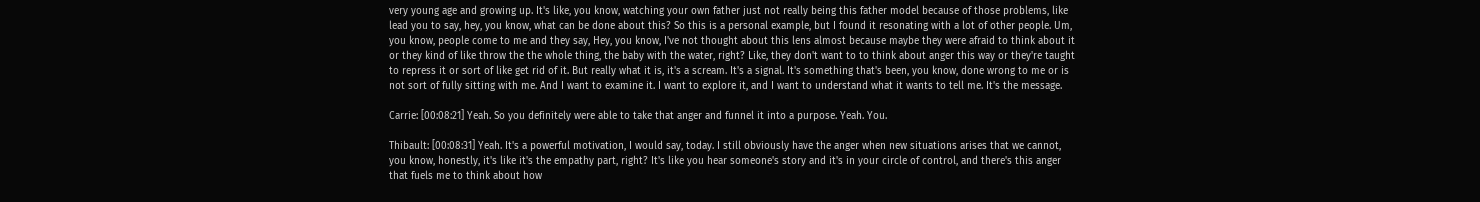very young age and growing up. It's like, you know, watching your own father just not really being this father model because of those problems, like lead you to say, hey, you know, what can be done about this? So this is a personal example, but I found it resonating with a lot of other people. Um, you know, people come to me and they say, Hey, you know, I've not thought about this lens almost because maybe they were afraid to think about it or they kind of like throw the the whole thing, the baby with the water, right? Like, they don't want to to think about anger this way or they're taught to repress it or sort of like get rid of it. But really what it is, it's a scream. It's a signal. It's something that's been, you know, done wrong to me or is not sort of fully sitting with me. And I want to examine it. I want to explore it, and I want to understand what it wants to tell me. It's the message.

Carrie: [00:08:21] Yeah. So you definitely were able to take that anger and funnel it into a purpose. Yeah. You.

Thibault: [00:08:31] Yeah. It's a powerful motivation, I would say, today. I still obviously have the anger when new situations arises that we cannot, you know, honestly, it's like it's the empathy part, right? It's like you hear someone's story and it's in your circle of control, and there's this anger that fuels me to think about how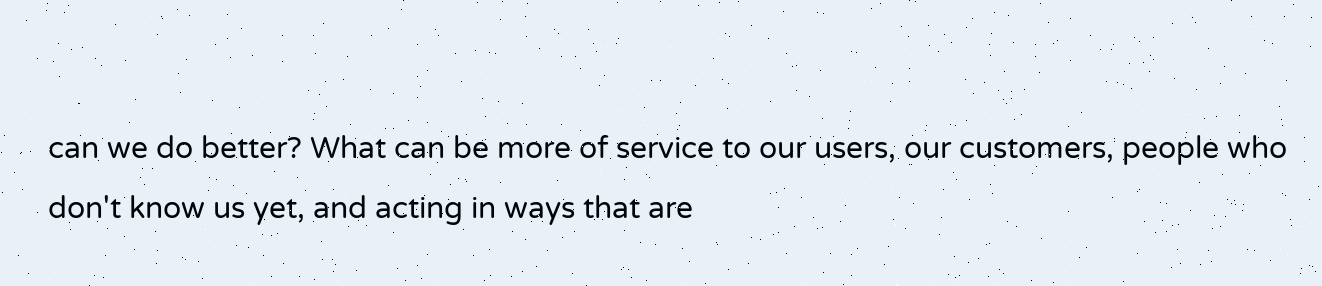can we do better? What can be more of service to our users, our customers, people who don't know us yet, and acting in ways that are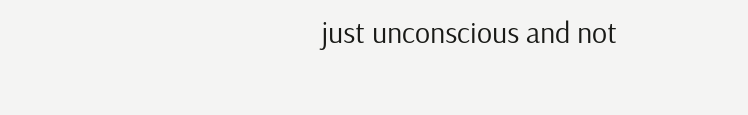just unconscious and not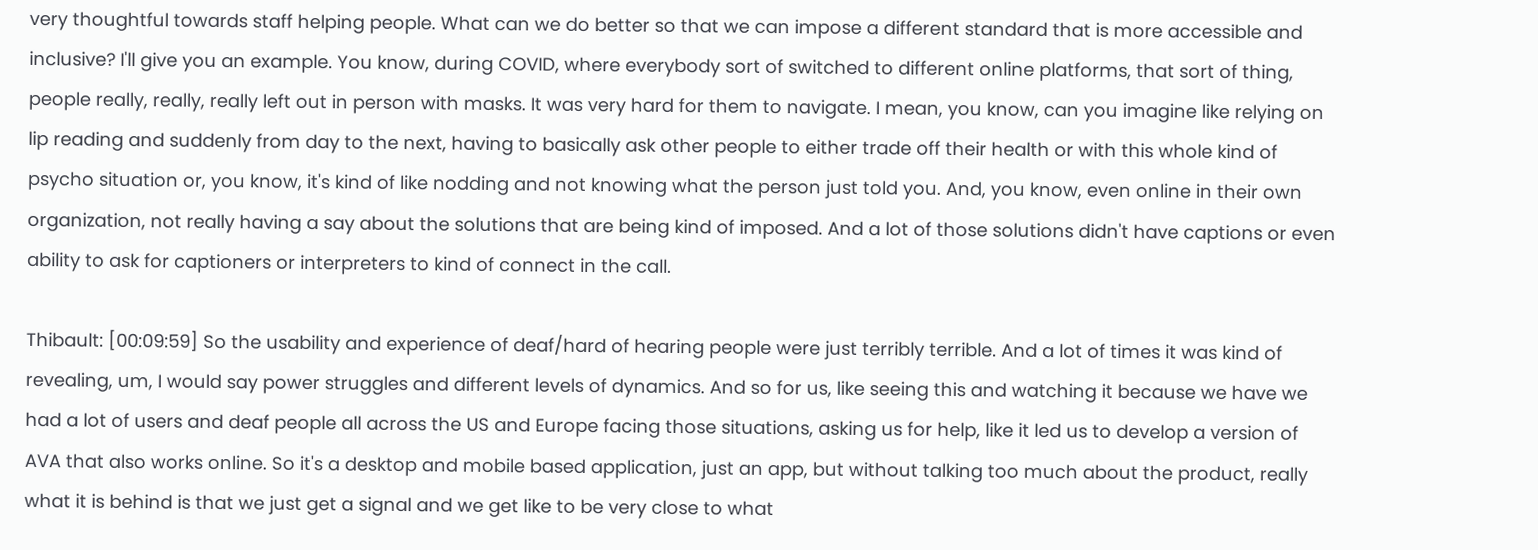very thoughtful towards staff helping people. What can we do better so that we can impose a different standard that is more accessible and inclusive? I'll give you an example. You know, during COVID, where everybody sort of switched to different online platforms, that sort of thing, people really, really, really left out in person with masks. It was very hard for them to navigate. I mean, you know, can you imagine like relying on lip reading and suddenly from day to the next, having to basically ask other people to either trade off their health or with this whole kind of psycho situation or, you know, it's kind of like nodding and not knowing what the person just told you. And, you know, even online in their own organization, not really having a say about the solutions that are being kind of imposed. And a lot of those solutions didn't have captions or even ability to ask for captioners or interpreters to kind of connect in the call.

Thibault: [00:09:59] So the usability and experience of deaf/hard of hearing people were just terribly terrible. And a lot of times it was kind of revealing, um, I would say power struggles and different levels of dynamics. And so for us, like seeing this and watching it because we have we had a lot of users and deaf people all across the US and Europe facing those situations, asking us for help, like it led us to develop a version of AVA that also works online. So it's a desktop and mobile based application, just an app, but without talking too much about the product, really what it is behind is that we just get a signal and we get like to be very close to what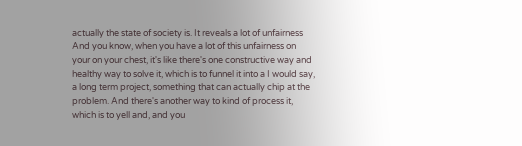actually the state of society is. It reveals a lot of unfairness And you know, when you have a lot of this unfairness on your on your chest, it's like there's one constructive way and healthy way to solve it, which is to funnel it into a I would say, a long term project, something that can actually chip at the problem. And there's another way to kind of process it, which is to yell and, and you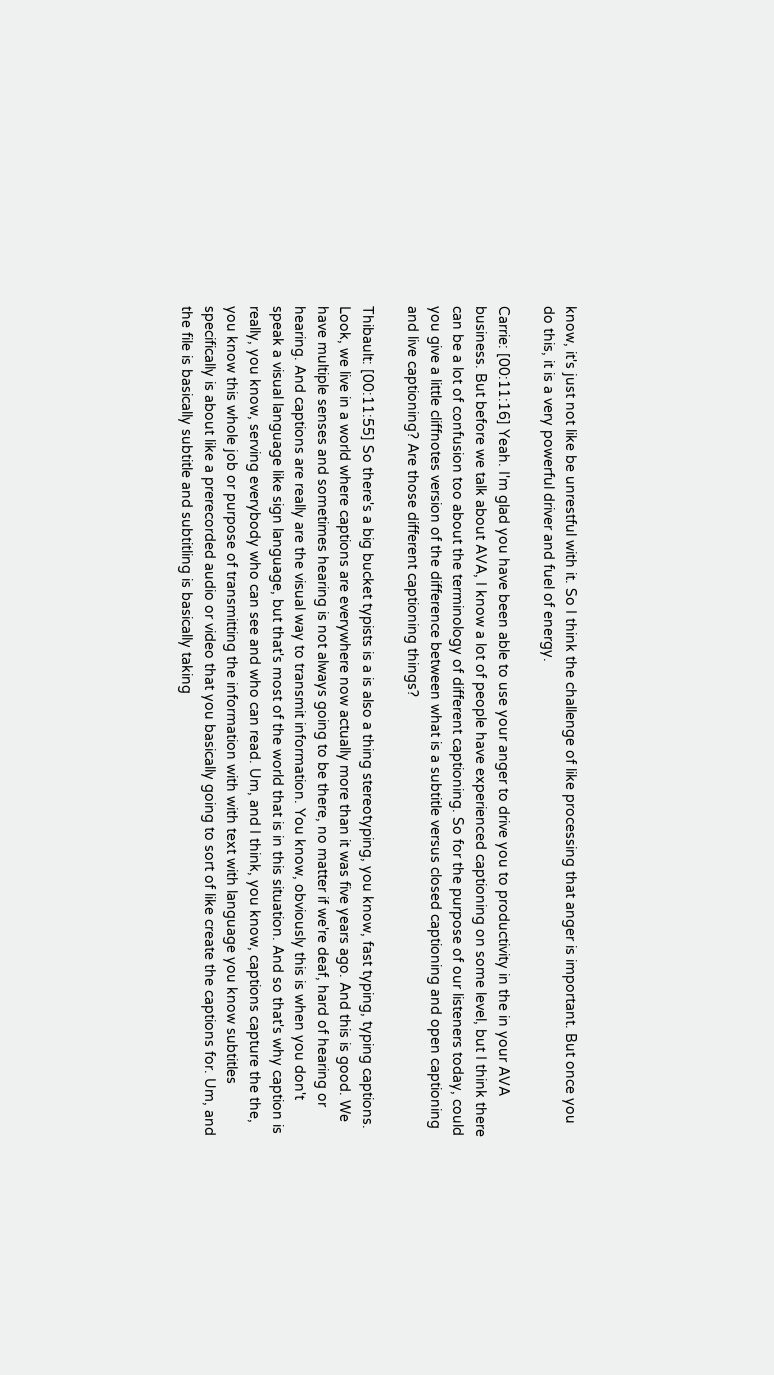know, it's just not like be unrestful with it. So I think the challenge of like processing that anger is important. But once you do this, it is a very powerful driver and fuel of energy.

Carrie: [00:11:16] Yeah. I'm glad you have been able to use your anger to drive you to productivity in the in your AVA business. But before we talk about AVA, I know a lot of people have experienced captioning on some level, but I think there can be a lot of confusion too about the terminology of different captioning. So for the purpose of our listeners today, could you give a little cliffnotes version of the difference between what is a subtitle versus closed captioning and open captioning and live captioning? Are those different captioning things?

Thibault: [00:11:55] So there's a big bucket typists is a is also a thing stereotyping, you know, fast typing, typing captions. Look, we live in a world where captions are everywhere now actually more than it was five years ago. And this is good. We have multiple senses and sometimes hearing is not always going to be there, no matter if we're deaf, hard of hearing or hearing. And captions are really are the visual way to transmit information. You know, obviously this is when you don't speak a visual language like sign language, but that's most of the world that is in this situation. And so that's why caption is really, you know, serving everybody who can see and who can read. Um, and I think, you know, captions capture the the, you know this whole job or purpose of transmitting the information with with text with language you know subtitles specifically is about like a prerecorded audio or video that you basically going to sort of like create the captions for. Um, and the file is basically subtitle and subtitling is basically taking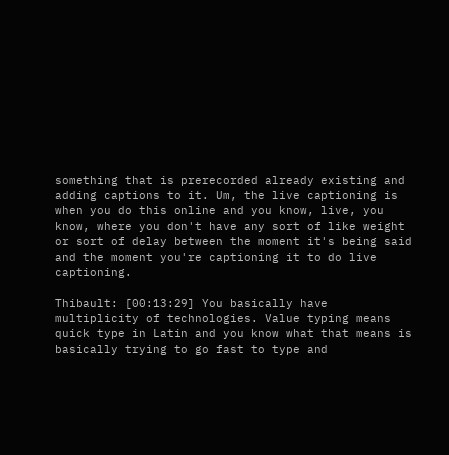something that is prerecorded already existing and adding captions to it. Um, the live captioning is when you do this online and you know, live, you know, where you don't have any sort of like weight or sort of delay between the moment it's being said and the moment you're captioning it to do live captioning.

Thibault: [00:13:29] You basically have multiplicity of technologies. Value typing means quick type in Latin and you know what that means is basically trying to go fast to type and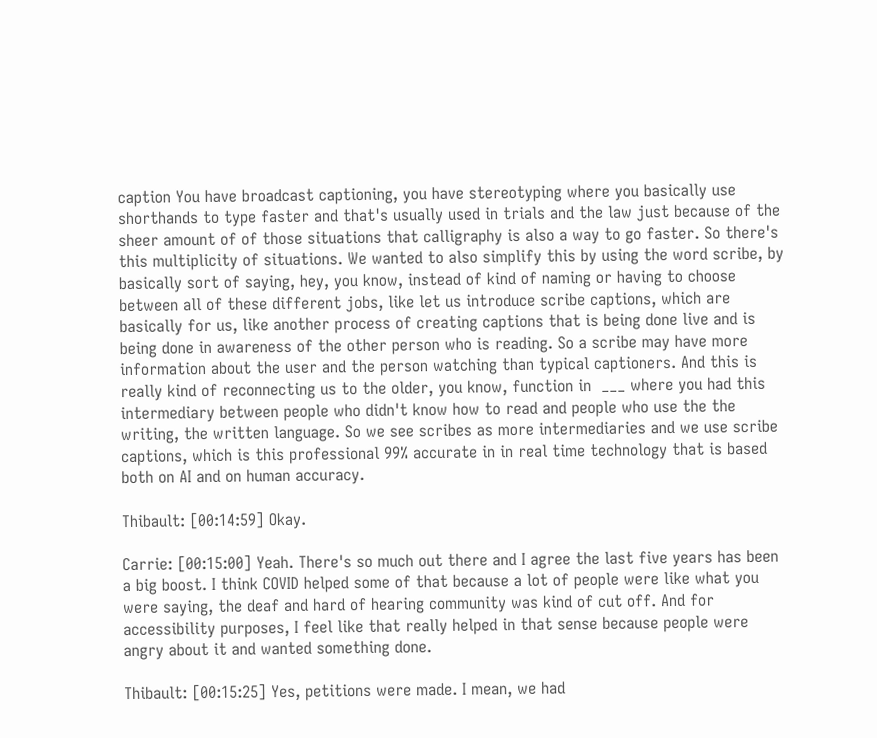caption You have broadcast captioning, you have stereotyping where you basically use shorthands to type faster and that's usually used in trials and the law just because of the sheer amount of of those situations that calligraphy is also a way to go faster. So there's this multiplicity of situations. We wanted to also simplify this by using the word scribe, by basically sort of saying, hey, you know, instead of kind of naming or having to choose between all of these different jobs, like let us introduce scribe captions, which are basically for us, like another process of creating captions that is being done live and is being done in awareness of the other person who is reading. So a scribe may have more information about the user and the person watching than typical captioners. And this is really kind of reconnecting us to the older, you know, function in  ___ where you had this intermediary between people who didn't know how to read and people who use the the writing, the written language. So we see scribes as more intermediaries and we use scribe captions, which is this professional 99% accurate in in real time technology that is based both on AI and on human accuracy.

Thibault: [00:14:59] Okay.

Carrie: [00:15:00] Yeah. There's so much out there and I agree the last five years has been a big boost. I think COVID helped some of that because a lot of people were like what you were saying, the deaf and hard of hearing community was kind of cut off. And for accessibility purposes, I feel like that really helped in that sense because people were angry about it and wanted something done.

Thibault: [00:15:25] Yes, petitions were made. I mean, we had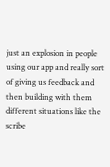just an explosion in people using our app and really sort of giving us feedback and then building with them different situations like the scribe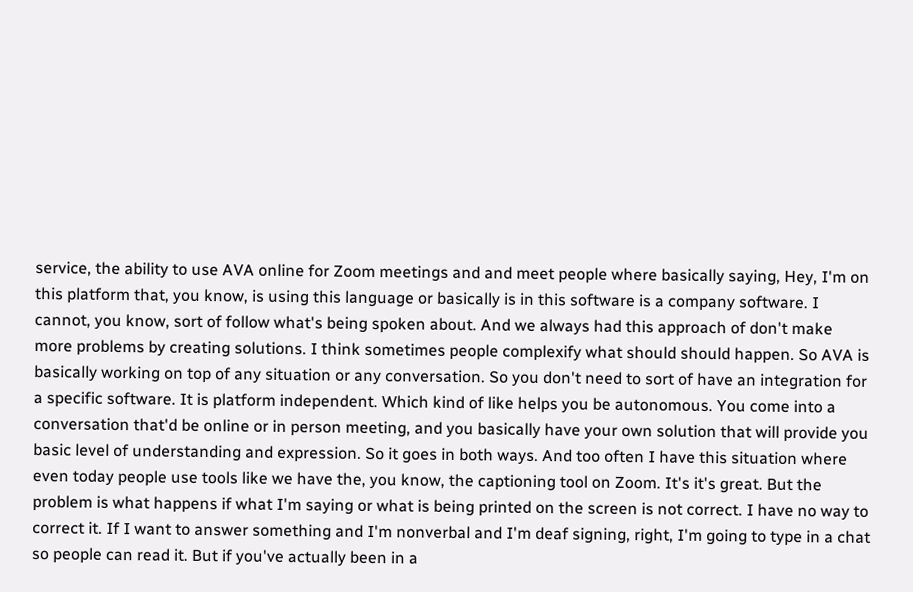service, the ability to use AVA online for Zoom meetings and and meet people where basically saying, Hey, I'm on this platform that, you know, is using this language or basically is in this software is a company software. I cannot, you know, sort of follow what's being spoken about. And we always had this approach of don't make more problems by creating solutions. I think sometimes people complexify what should should happen. So AVA is basically working on top of any situation or any conversation. So you don't need to sort of have an integration for a specific software. It is platform independent. Which kind of like helps you be autonomous. You come into a conversation that'd be online or in person meeting, and you basically have your own solution that will provide you basic level of understanding and expression. So it goes in both ways. And too often I have this situation where even today people use tools like we have the, you know, the captioning tool on Zoom. It's it's great. But the problem is what happens if what I'm saying or what is being printed on the screen is not correct. I have no way to correct it. If I want to answer something and I'm nonverbal and I'm deaf signing, right, I'm going to type in a chat so people can read it. But if you've actually been in a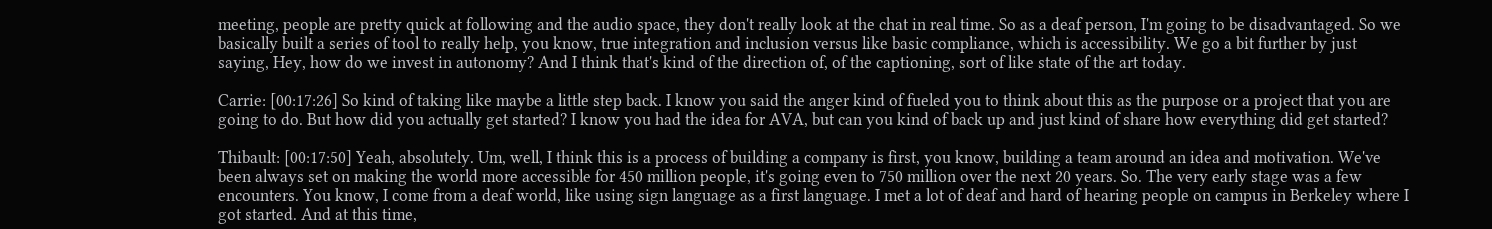meeting, people are pretty quick at following and the audio space, they don't really look at the chat in real time. So as a deaf person, I'm going to be disadvantaged. So we basically built a series of tool to really help, you know, true integration and inclusion versus like basic compliance, which is accessibility. We go a bit further by just saying, Hey, how do we invest in autonomy? And I think that's kind of the direction of, of the captioning, sort of like state of the art today.

Carrie: [00:17:26] So kind of taking like maybe a little step back. I know you said the anger kind of fueled you to think about this as the purpose or a project that you are going to do. But how did you actually get started? I know you had the idea for AVA, but can you kind of back up and just kind of share how everything did get started?

Thibault: [00:17:50] Yeah, absolutely. Um, well, I think this is a process of building a company is first, you know, building a team around an idea and motivation. We've been always set on making the world more accessible for 450 million people, it's going even to 750 million over the next 20 years. So. The very early stage was a few encounters. You know, I come from a deaf world, like using sign language as a first language. I met a lot of deaf and hard of hearing people on campus in Berkeley where I got started. And at this time,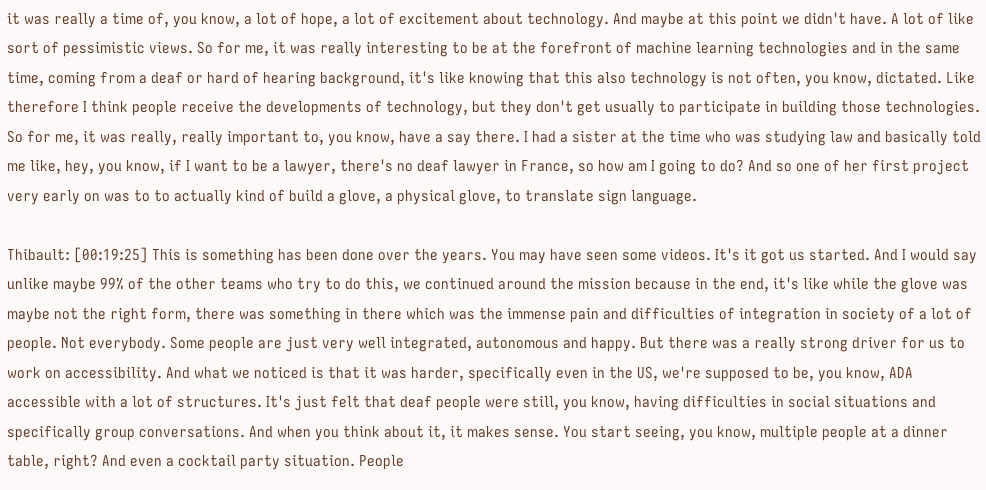it was really a time of, you know, a lot of hope, a lot of excitement about technology. And maybe at this point we didn't have. A lot of like sort of pessimistic views. So for me, it was really interesting to be at the forefront of machine learning technologies and in the same time, coming from a deaf or hard of hearing background, it's like knowing that this also technology is not often, you know, dictated. Like therefore I think people receive the developments of technology, but they don't get usually to participate in building those technologies. So for me, it was really, really important to, you know, have a say there. I had a sister at the time who was studying law and basically told me like, hey, you know, if I want to be a lawyer, there's no deaf lawyer in France, so how am I going to do? And so one of her first project very early on was to to actually kind of build a glove, a physical glove, to translate sign language.

Thibault: [00:19:25] This is something has been done over the years. You may have seen some videos. It's it got us started. And I would say unlike maybe 99% of the other teams who try to do this, we continued around the mission because in the end, it's like while the glove was maybe not the right form, there was something in there which was the immense pain and difficulties of integration in society of a lot of people. Not everybody. Some people are just very well integrated, autonomous and happy. But there was a really strong driver for us to work on accessibility. And what we noticed is that it was harder, specifically even in the US, we're supposed to be, you know, ADA accessible with a lot of structures. It's just felt that deaf people were still, you know, having difficulties in social situations and specifically group conversations. And when you think about it, it makes sense. You start seeing, you know, multiple people at a dinner table, right? And even a cocktail party situation. People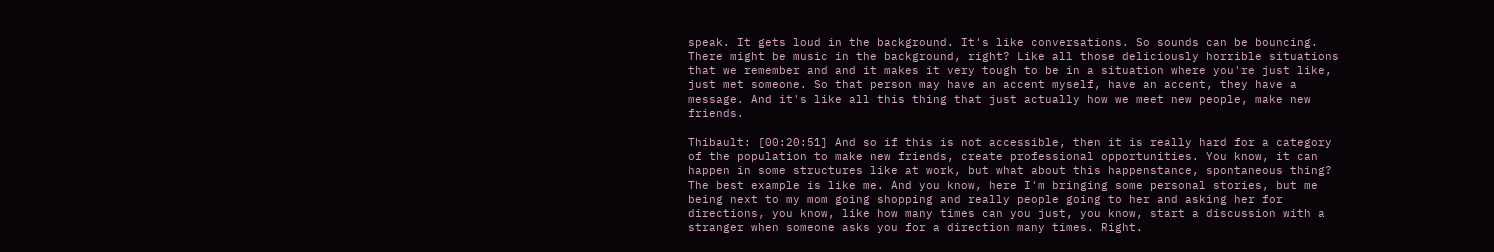speak. It gets loud in the background. It's like conversations. So sounds can be bouncing. There might be music in the background, right? Like all those deliciously horrible situations that we remember and and it makes it very tough to be in a situation where you're just like, just met someone. So that person may have an accent myself, have an accent, they have a message. And it's like all this thing that just actually how we meet new people, make new friends.

Thibault: [00:20:51] And so if this is not accessible, then it is really hard for a category of the population to make new friends, create professional opportunities. You know, it can happen in some structures like at work, but what about this happenstance, spontaneous thing? The best example is like me. And you know, here I'm bringing some personal stories, but me being next to my mom going shopping and really people going to her and asking her for directions, you know, like how many times can you just, you know, start a discussion with a stranger when someone asks you for a direction many times. Right.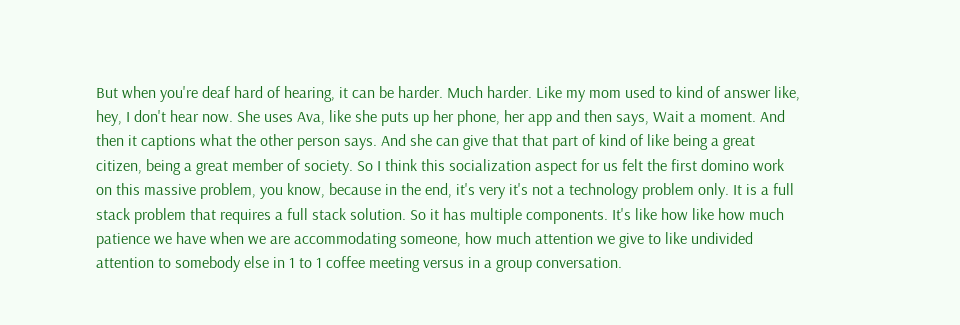But when you're deaf hard of hearing, it can be harder. Much harder. Like my mom used to kind of answer like, hey, I don't hear now. She uses Ava, like she puts up her phone, her app and then says, Wait a moment. And then it captions what the other person says. And she can give that that part of kind of like being a great citizen, being a great member of society. So I think this socialization aspect for us felt the first domino work on this massive problem, you know, because in the end, it's very it's not a technology problem only. It is a full stack problem that requires a full stack solution. So it has multiple components. It's like how like how much patience we have when we are accommodating someone, how much attention we give to like undivided attention to somebody else in 1 to 1 coffee meeting versus in a group conversation.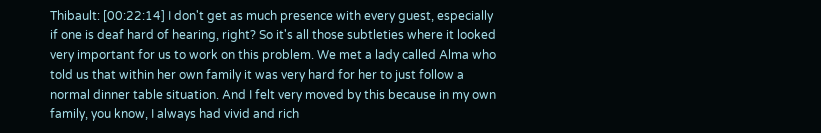Thibault: [00:22:14] I don't get as much presence with every guest, especially if one is deaf hard of hearing, right? So it's all those subtleties where it looked very important for us to work on this problem. We met a lady called Alma who told us that within her own family it was very hard for her to just follow a normal dinner table situation. And I felt very moved by this because in my own family, you know, I always had vivid and rich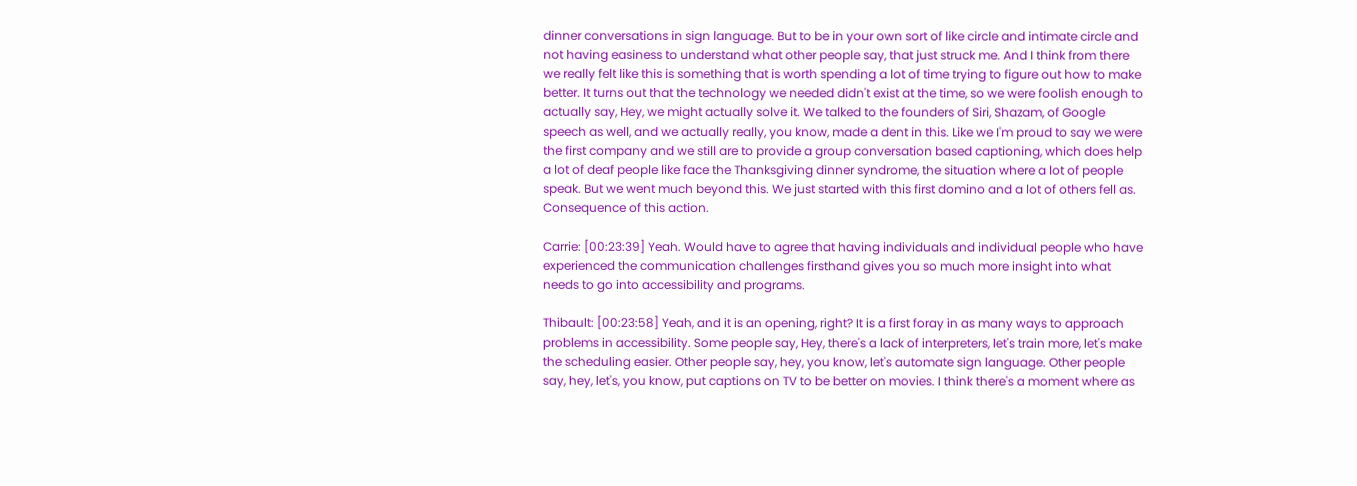dinner conversations in sign language. But to be in your own sort of like circle and intimate circle and not having easiness to understand what other people say, that just struck me. And I think from there we really felt like this is something that is worth spending a lot of time trying to figure out how to make better. It turns out that the technology we needed didn't exist at the time, so we were foolish enough to actually say, Hey, we might actually solve it. We talked to the founders of Siri, Shazam, of Google speech as well, and we actually really, you know, made a dent in this. Like we I'm proud to say we were the first company and we still are to provide a group conversation based captioning, which does help a lot of deaf people like face the Thanksgiving dinner syndrome, the situation where a lot of people speak. But we went much beyond this. We just started with this first domino and a lot of others fell as. Consequence of this action.

Carrie: [00:23:39] Yeah. Would have to agree that having individuals and individual people who have experienced the communication challenges firsthand gives you so much more insight into what needs to go into accessibility and programs.

Thibault: [00:23:58] Yeah, and it is an opening, right? It is a first foray in as many ways to approach problems in accessibility. Some people say, Hey, there's a lack of interpreters, let's train more, let's make the scheduling easier. Other people say, hey, you know, let's automate sign language. Other people say, hey, let's, you know, put captions on TV to be better on movies. I think there's a moment where as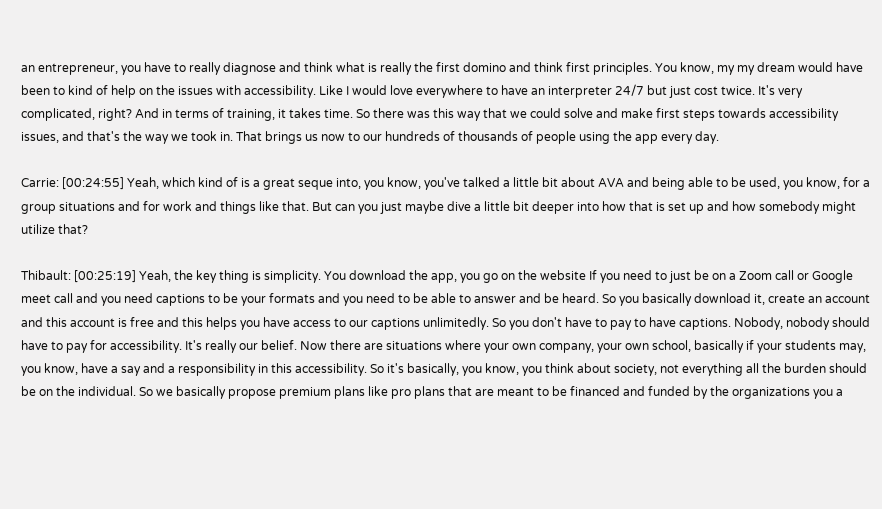an entrepreneur, you have to really diagnose and think what is really the first domino and think first principles. You know, my my dream would have been to kind of help on the issues with accessibility. Like I would love everywhere to have an interpreter 24/7 but just cost twice. It's very complicated, right? And in terms of training, it takes time. So there was this way that we could solve and make first steps towards accessibility issues, and that's the way we took in. That brings us now to our hundreds of thousands of people using the app every day.

Carrie: [00:24:55] Yeah, which kind of is a great seque into, you know, you've talked a little bit about AVA and being able to be used, you know, for a group situations and for work and things like that. But can you just maybe dive a little bit deeper into how that is set up and how somebody might utilize that?

Thibault: [00:25:19] Yeah, the key thing is simplicity. You download the app, you go on the website If you need to just be on a Zoom call or Google meet call and you need captions to be your formats and you need to be able to answer and be heard. So you basically download it, create an account and this account is free and this helps you have access to our captions unlimitedly. So you don't have to pay to have captions. Nobody, nobody should have to pay for accessibility. It's really our belief. Now there are situations where your own company, your own school, basically if your students may, you know, have a say and a responsibility in this accessibility. So it's basically, you know, you think about society, not everything all the burden should be on the individual. So we basically propose premium plans like pro plans that are meant to be financed and funded by the organizations you a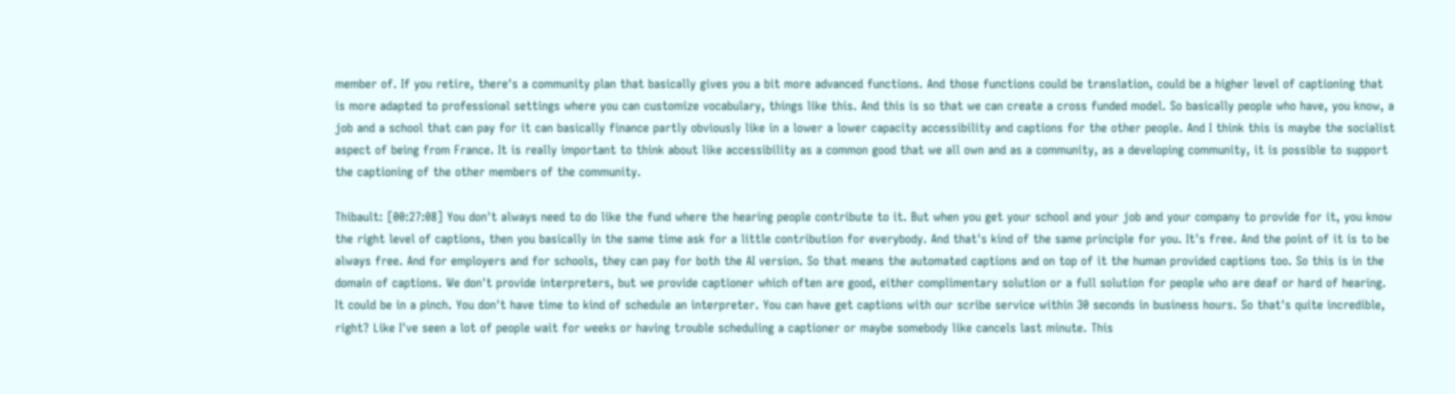member of. If you retire, there's a community plan that basically gives you a bit more advanced functions. And those functions could be translation, could be a higher level of captioning that is more adapted to professional settings where you can customize vocabulary, things like this. And this is so that we can create a cross funded model. So basically people who have, you know, a job and a school that can pay for it can basically finance partly obviously like in a lower a lower capacity accessibility and captions for the other people. And I think this is maybe the socialist aspect of being from France. It is really important to think about like accessibility as a common good that we all own and as a community, as a developing community, it is possible to support the captioning of the other members of the community.

Thibault: [00:27:08] You don't always need to do like the fund where the hearing people contribute to it. But when you get your school and your job and your company to provide for it, you know the right level of captions, then you basically in the same time ask for a little contribution for everybody. And that's kind of the same principle for you. It's free. And the point of it is to be always free. And for employers and for schools, they can pay for both the AI version. So that means the automated captions and on top of it the human provided captions too. So this is in the domain of captions. We don't provide interpreters, but we provide captioner which often are good, either complimentary solution or a full solution for people who are deaf or hard of hearing. It could be in a pinch. You don't have time to kind of schedule an interpreter. You can have get captions with our scribe service within 30 seconds in business hours. So that's quite incredible, right? Like I've seen a lot of people wait for weeks or having trouble scheduling a captioner or maybe somebody like cancels last minute. This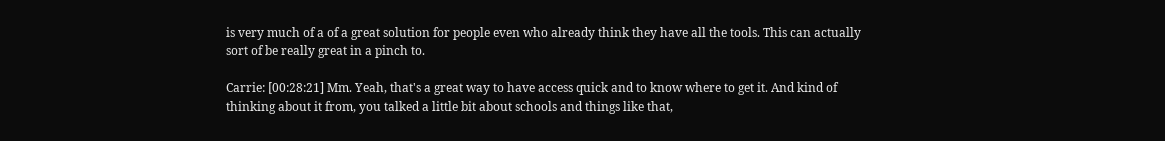is very much of a of a great solution for people even who already think they have all the tools. This can actually sort of be really great in a pinch to.

Carrie: [00:28:21] Mm. Yeah, that's a great way to have access quick and to know where to get it. And kind of thinking about it from, you talked a little bit about schools and things like that,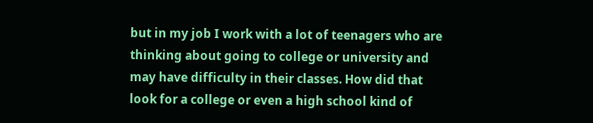but in my job I work with a lot of teenagers who are thinking about going to college or university and may have difficulty in their classes. How did that look for a college or even a high school kind of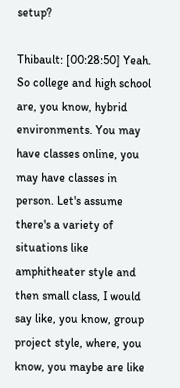setup?

Thibault: [00:28:50] Yeah. So college and high school are, you know, hybrid environments. You may have classes online, you may have classes in person. Let's assume there's a variety of situations like amphitheater style and then small class, I would say like, you know, group project style, where, you know, you maybe are like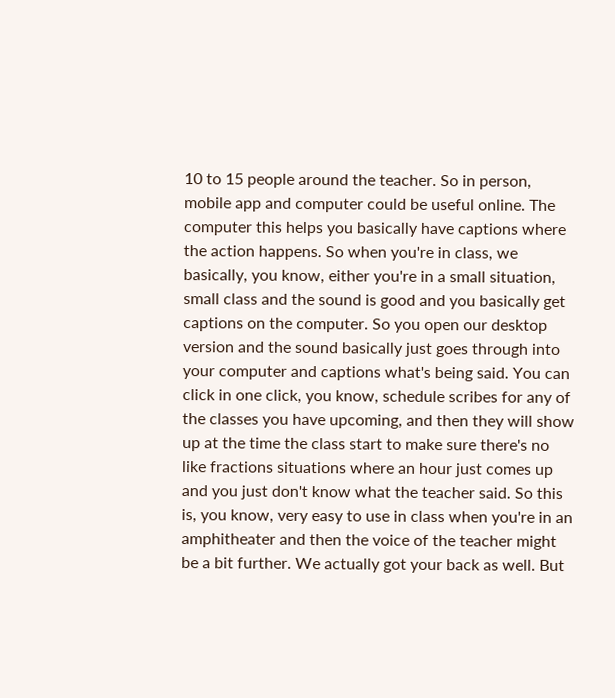10 to 15 people around the teacher. So in person, mobile app and computer could be useful online. The computer this helps you basically have captions where the action happens. So when you're in class, we basically, you know, either you're in a small situation, small class and the sound is good and you basically get captions on the computer. So you open our desktop version and the sound basically just goes through into your computer and captions what's being said. You can click in one click, you know, schedule scribes for any of the classes you have upcoming, and then they will show up at the time the class start to make sure there's no like fractions situations where an hour just comes up and you just don't know what the teacher said. So this is, you know, very easy to use in class when you're in an amphitheater and then the voice of the teacher might be a bit further. We actually got your back as well. But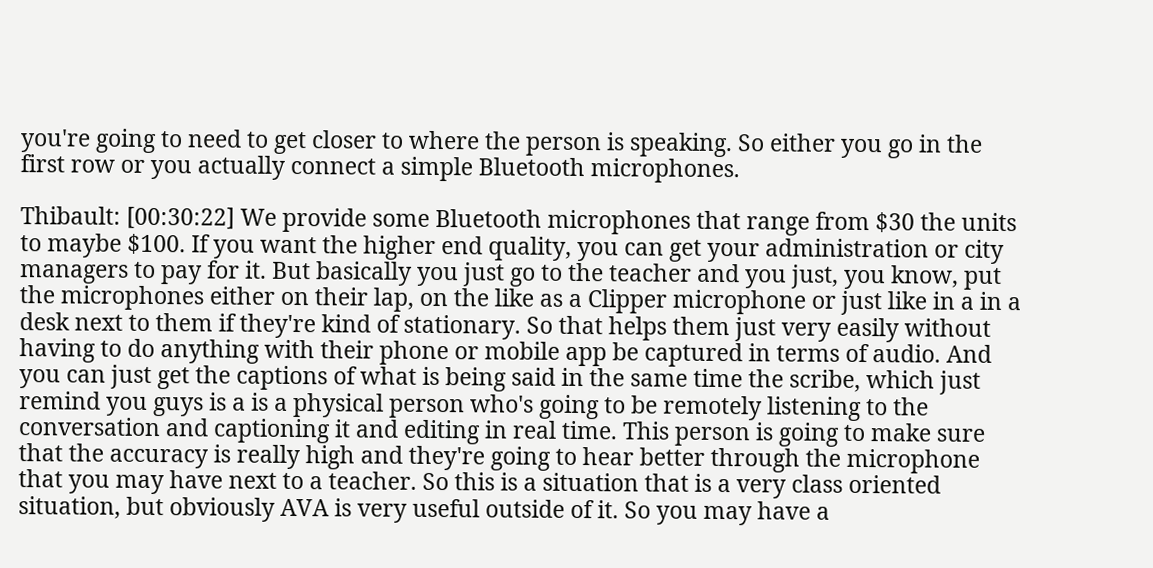you're going to need to get closer to where the person is speaking. So either you go in the first row or you actually connect a simple Bluetooth microphones.

Thibault: [00:30:22] We provide some Bluetooth microphones that range from $30 the units to maybe $100. If you want the higher end quality, you can get your administration or city managers to pay for it. But basically you just go to the teacher and you just, you know, put the microphones either on their lap, on the like as a Clipper microphone or just like in a in a desk next to them if they're kind of stationary. So that helps them just very easily without having to do anything with their phone or mobile app be captured in terms of audio. And you can just get the captions of what is being said in the same time the scribe, which just remind you guys is a is a physical person who's going to be remotely listening to the conversation and captioning it and editing in real time. This person is going to make sure that the accuracy is really high and they're going to hear better through the microphone that you may have next to a teacher. So this is a situation that is a very class oriented situation, but obviously AVA is very useful outside of it. So you may have a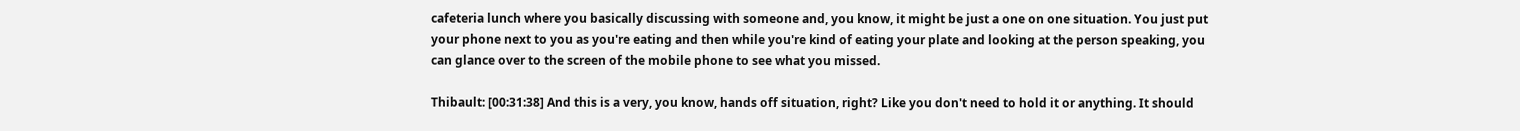cafeteria lunch where you basically discussing with someone and, you know, it might be just a one on one situation. You just put your phone next to you as you're eating and then while you're kind of eating your plate and looking at the person speaking, you can glance over to the screen of the mobile phone to see what you missed.

Thibault: [00:31:38] And this is a very, you know, hands off situation, right? Like you don't need to hold it or anything. It should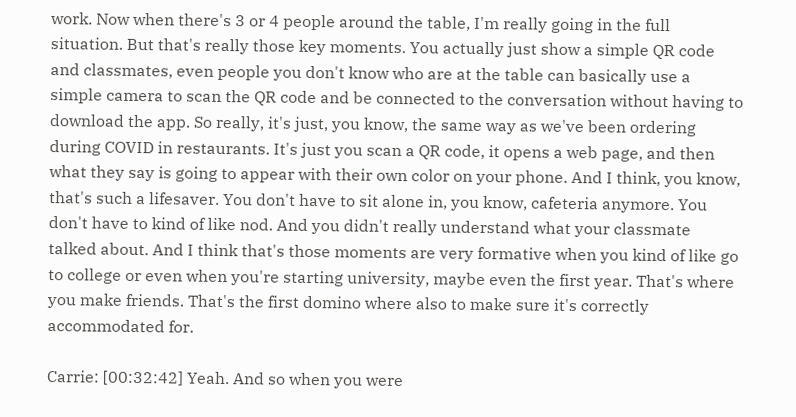work. Now when there's 3 or 4 people around the table, I'm really going in the full situation. But that's really those key moments. You actually just show a simple QR code and classmates, even people you don't know who are at the table can basically use a simple camera to scan the QR code and be connected to the conversation without having to download the app. So really, it's just, you know, the same way as we've been ordering during COVID in restaurants. It's just you scan a QR code, it opens a web page, and then what they say is going to appear with their own color on your phone. And I think, you know, that's such a lifesaver. You don't have to sit alone in, you know, cafeteria anymore. You don't have to kind of like nod. And you didn't really understand what your classmate talked about. And I think that's those moments are very formative when you kind of like go to college or even when you're starting university, maybe even the first year. That's where you make friends. That's the first domino where also to make sure it's correctly accommodated for.

Carrie: [00:32:42] Yeah. And so when you were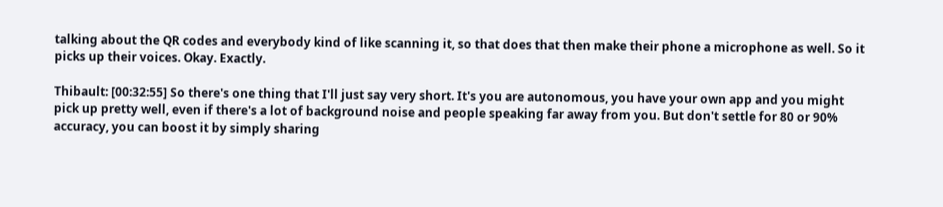talking about the QR codes and everybody kind of like scanning it, so that does that then make their phone a microphone as well. So it picks up their voices. Okay. Exactly.

Thibault: [00:32:55] So there's one thing that I'll just say very short. It's you are autonomous, you have your own app and you might pick up pretty well, even if there's a lot of background noise and people speaking far away from you. But don't settle for 80 or 90% accuracy, you can boost it by simply sharing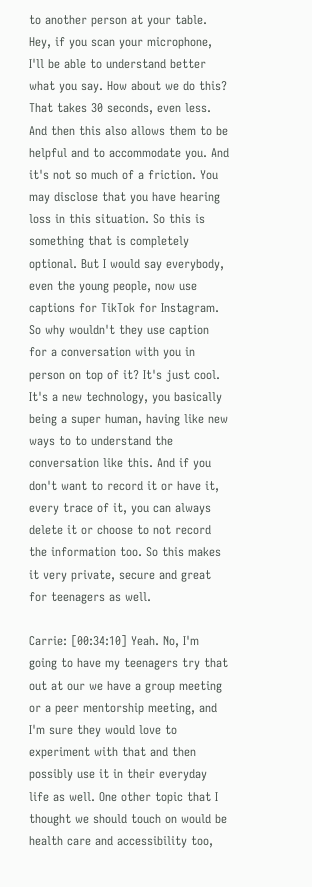to another person at your table. Hey, if you scan your microphone, I'll be able to understand better what you say. How about we do this? That takes 30 seconds, even less. And then this also allows them to be helpful and to accommodate you. And it's not so much of a friction. You may disclose that you have hearing loss in this situation. So this is something that is completely optional. But I would say everybody, even the young people, now use captions for TikTok for Instagram. So why wouldn't they use caption for a conversation with you in person on top of it? It's just cool. It's a new technology, you basically being a super human, having like new ways to to understand the conversation like this. And if you don't want to record it or have it, every trace of it, you can always delete it or choose to not record the information too. So this makes it very private, secure and great for teenagers as well.

Carrie: [00:34:10] Yeah. No, I'm going to have my teenagers try that out at our we have a group meeting or a peer mentorship meeting, and I'm sure they would love to experiment with that and then possibly use it in their everyday life as well. One other topic that I thought we should touch on would be health care and accessibility too,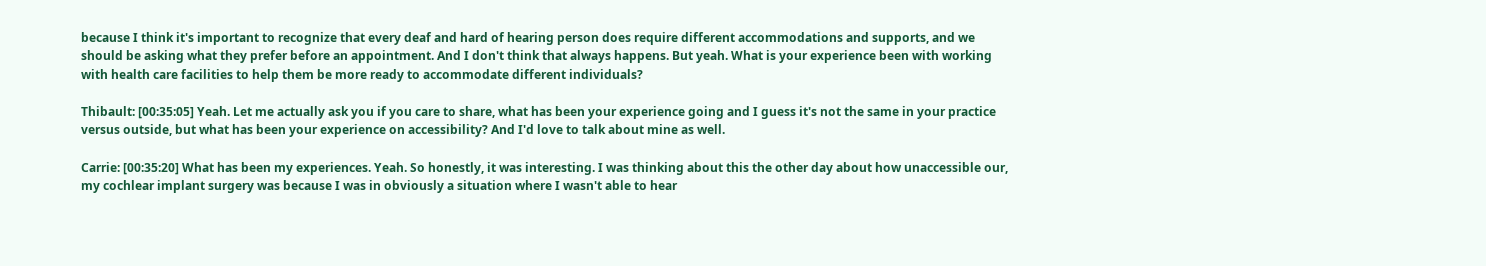because I think it's important to recognize that every deaf and hard of hearing person does require different accommodations and supports, and we should be asking what they prefer before an appointment. And I don't think that always happens. But yeah. What is your experience been with working with health care facilities to help them be more ready to accommodate different individuals?

Thibault: [00:35:05] Yeah. Let me actually ask you if you care to share, what has been your experience going and I guess it's not the same in your practice versus outside, but what has been your experience on accessibility? And I'd love to talk about mine as well.

Carrie: [00:35:20] What has been my experiences. Yeah. So honestly, it was interesting. I was thinking about this the other day about how unaccessible our, my cochlear implant surgery was because I was in obviously a situation where I wasn't able to hear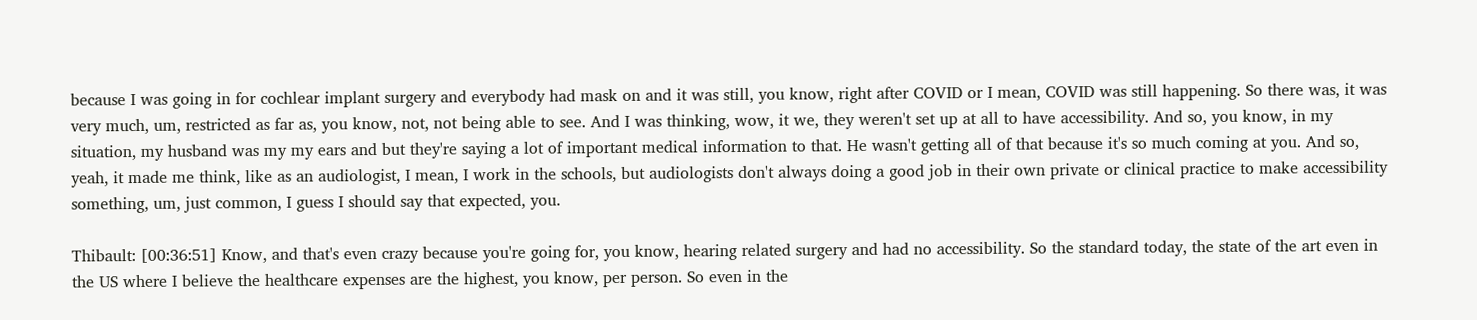because I was going in for cochlear implant surgery and everybody had mask on and it was still, you know, right after COVID or I mean, COVID was still happening. So there was, it was very much, um, restricted as far as, you know, not, not being able to see. And I was thinking, wow, it we, they weren't set up at all to have accessibility. And so, you know, in my situation, my husband was my my ears and but they're saying a lot of important medical information to that. He wasn't getting all of that because it's so much coming at you. And so, yeah, it made me think, like as an audiologist, I mean, I work in the schools, but audiologists don't always doing a good job in their own private or clinical practice to make accessibility something, um, just common, I guess I should say that expected, you.

Thibault: [00:36:51] Know, and that's even crazy because you're going for, you know, hearing related surgery and had no accessibility. So the standard today, the state of the art even in the US where I believe the healthcare expenses are the highest, you know, per person. So even in the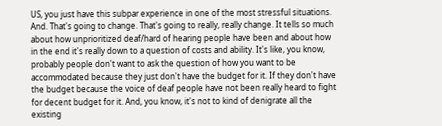US, you just have this subpar experience in one of the most stressful situations. And. That's going to change. That's going to really, really change. It tells so much about how unprioritized deaf/hard of hearing people have been and about how in the end it's really down to a question of costs and ability. It's like, you know, probably people don't want to ask the question of how you want to be accommodated because they just don't have the budget for it. If they don't have the budget because the voice of deaf people have not been really heard to fight for decent budget for it. And, you know, it's not to kind of denigrate all the existing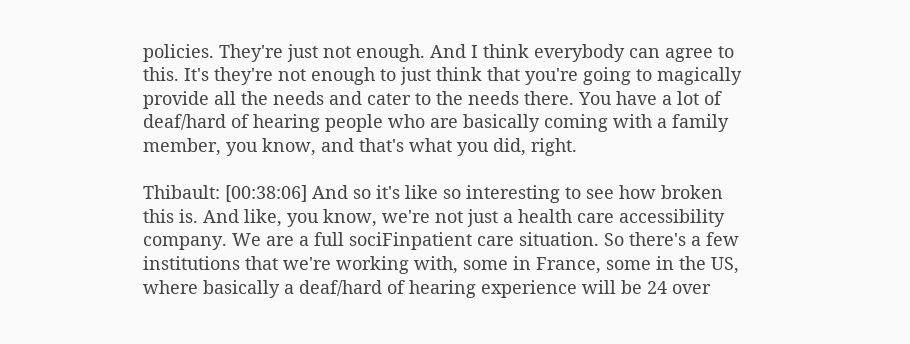policies. They're just not enough. And I think everybody can agree to this. It's they're not enough to just think that you're going to magically provide all the needs and cater to the needs there. You have a lot of deaf/hard of hearing people who are basically coming with a family member, you know, and that's what you did, right.

Thibault: [00:38:06] And so it's like so interesting to see how broken this is. And like, you know, we're not just a health care accessibility company. We are a full sociFinpatient care situation. So there's a few institutions that we're working with, some in France, some in the US, where basically a deaf/hard of hearing experience will be 24 over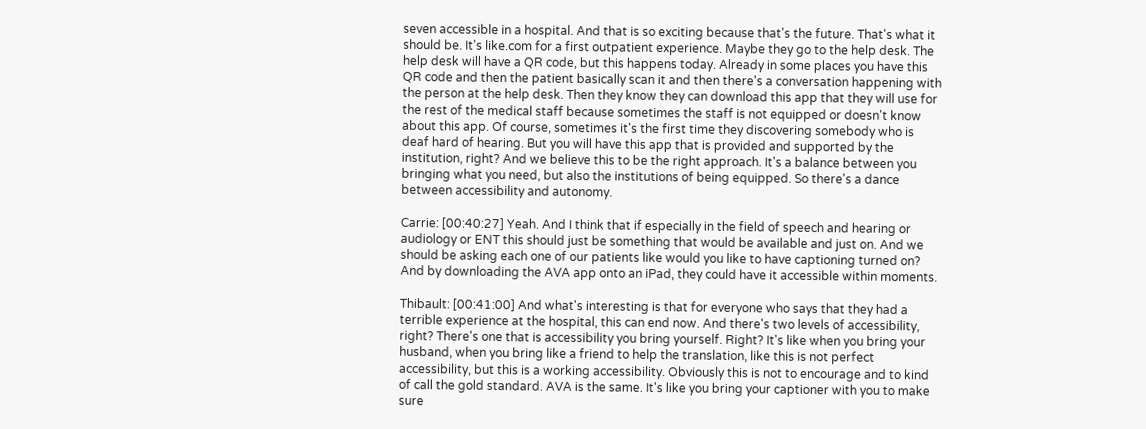seven accessible in a hospital. And that is so exciting because that's the future. That's what it should be. It's like.com for a first outpatient experience. Maybe they go to the help desk. The help desk will have a QR code, but this happens today. Already in some places you have this QR code and then the patient basically scan it and then there's a conversation happening with the person at the help desk. Then they know they can download this app that they will use for the rest of the medical staff because sometimes the staff is not equipped or doesn't know about this app. Of course, sometimes it's the first time they discovering somebody who is deaf hard of hearing. But you will have this app that is provided and supported by the institution, right? And we believe this to be the right approach. It's a balance between you bringing what you need, but also the institutions of being equipped. So there's a dance between accessibility and autonomy.

Carrie: [00:40:27] Yeah. And I think that if especially in the field of speech and hearing or audiology or ENT this should just be something that would be available and just on. And we should be asking each one of our patients like would you like to have captioning turned on? And by downloading the AVA app onto an iPad, they could have it accessible within moments.

Thibault: [00:41:00] And what's interesting is that for everyone who says that they had a terrible experience at the hospital, this can end now. And there's two levels of accessibility, right? There's one that is accessibility you bring yourself. Right? It's like when you bring your husband, when you bring like a friend to help the translation, like this is not perfect accessibility, but this is a working accessibility. Obviously this is not to encourage and to kind of call the gold standard. AVA is the same. It's like you bring your captioner with you to make sure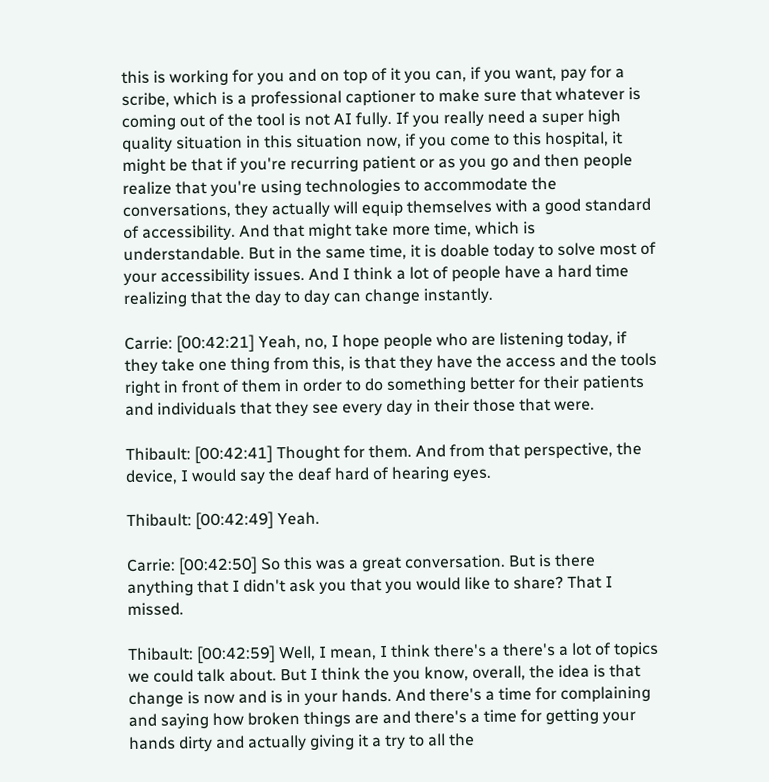this is working for you and on top of it you can, if you want, pay for a scribe, which is a professional captioner to make sure that whatever is coming out of the tool is not AI fully. If you really need a super high quality situation in this situation now, if you come to this hospital, it might be that if you're recurring patient or as you go and then people realize that you're using technologies to accommodate the conversations, they actually will equip themselves with a good standard of accessibility. And that might take more time, which is understandable. But in the same time, it is doable today to solve most of your accessibility issues. And I think a lot of people have a hard time realizing that the day to day can change instantly.

Carrie: [00:42:21] Yeah, no, I hope people who are listening today, if they take one thing from this, is that they have the access and the tools right in front of them in order to do something better for their patients and individuals that they see every day in their those that were.

Thibault: [00:42:41] Thought for them. And from that perspective, the device, I would say the deaf hard of hearing eyes.

Thibault: [00:42:49] Yeah.

Carrie: [00:42:50] So this was a great conversation. But is there anything that I didn't ask you that you would like to share? That I missed.

Thibault: [00:42:59] Well, I mean, I think there's a there's a lot of topics we could talk about. But I think the you know, overall, the idea is that change is now and is in your hands. And there's a time for complaining and saying how broken things are and there's a time for getting your hands dirty and actually giving it a try to all the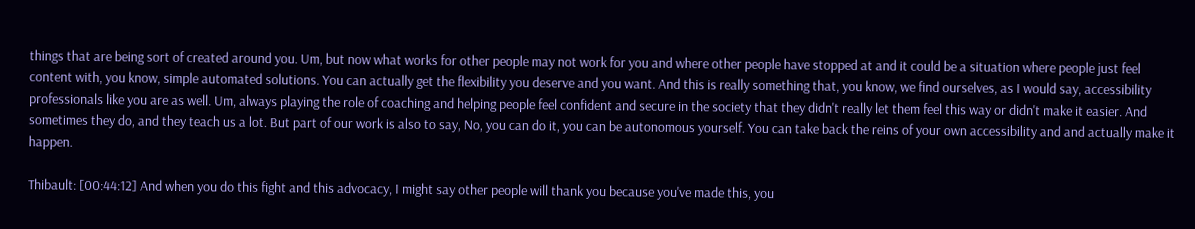things that are being sort of created around you. Um, but now what works for other people may not work for you and where other people have stopped at and it could be a situation where people just feel content with, you know, simple automated solutions. You can actually get the flexibility you deserve and you want. And this is really something that, you know, we find ourselves, as I would say, accessibility professionals like you are as well. Um, always playing the role of coaching and helping people feel confident and secure in the society that they didn't really let them feel this way or didn't make it easier. And sometimes they do, and they teach us a lot. But part of our work is also to say, No, you can do it, you can be autonomous yourself. You can take back the reins of your own accessibility and and actually make it happen.

Thibault: [00:44:12] And when you do this fight and this advocacy, I might say other people will thank you because you've made this, you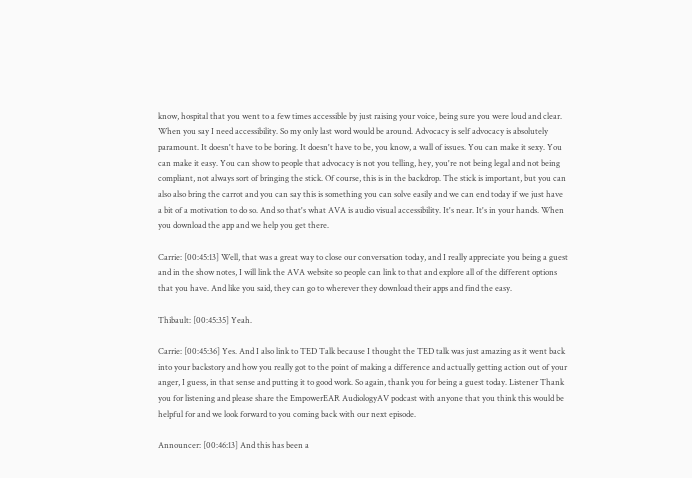know, hospital that you went to a few times accessible by just raising your voice, being sure you were loud and clear. When you say I need accessibility. So my only last word would be around. Advocacy is self advocacy is absolutely paramount. It doesn't have to be boring. It doesn't have to be, you know, a wall of issues. You can make it sexy. You can make it easy. You can show to people that advocacy is not you telling, hey, you're not being legal and not being compliant, not always sort of bringing the stick. Of course, this is in the backdrop. The stick is important, but you can also also bring the carrot and you can say this is something you can solve easily and we can end today if we just have a bit of a motivation to do so. And so that's what AVA is audio visual accessibility. It's near. It's in your hands. When you download the app and we help you get there.

Carrie: [00:45:13] Well, that was a great way to close our conversation today, and I really appreciate you being a guest and in the show notes, I will link the AVA website so people can link to that and explore all of the different options that you have. And like you said, they can go to wherever they download their apps and find the easy.

Thibault: [00:45:35] Yeah.

Carrie: [00:45:36] Yes. And I also link to TED Talk because I thought the TED talk was just amazing as it went back into your backstory and how you really got to the point of making a difference and actually getting action out of your anger, I guess, in that sense and putting it to good work. So again, thank you for being a guest today. Listener Thank you for listening and please share the EmpowerEAR AudiologyAV podcast with anyone that you think this would be helpful for and we look forward to you coming back with our next episode.

Announcer: [00:46:13] And this has been a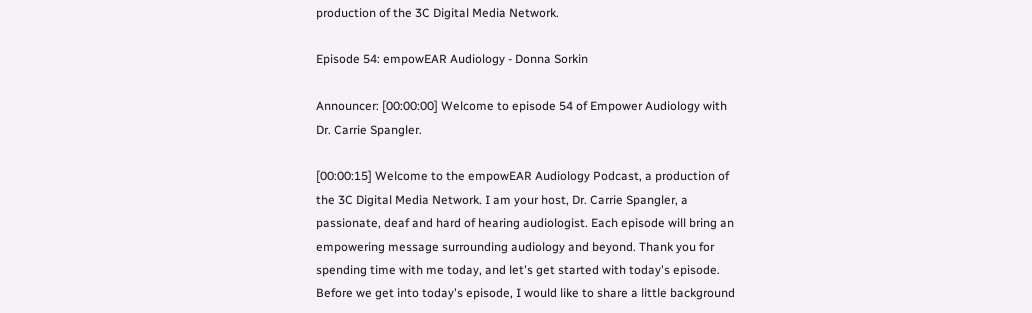production of the 3C Digital Media Network.

Episode 54: empowEAR Audiology - Donna Sorkin

Announcer: [00:00:00] Welcome to episode 54 of Empower Audiology with Dr. Carrie Spangler.

[00:00:15] Welcome to the empowEAR Audiology Podcast, a production of the 3C Digital Media Network. I am your host, Dr. Carrie Spangler, a passionate, deaf and hard of hearing audiologist. Each episode will bring an empowering message surrounding audiology and beyond. Thank you for spending time with me today, and let's get started with today's episode. Before we get into today's episode, I would like to share a little background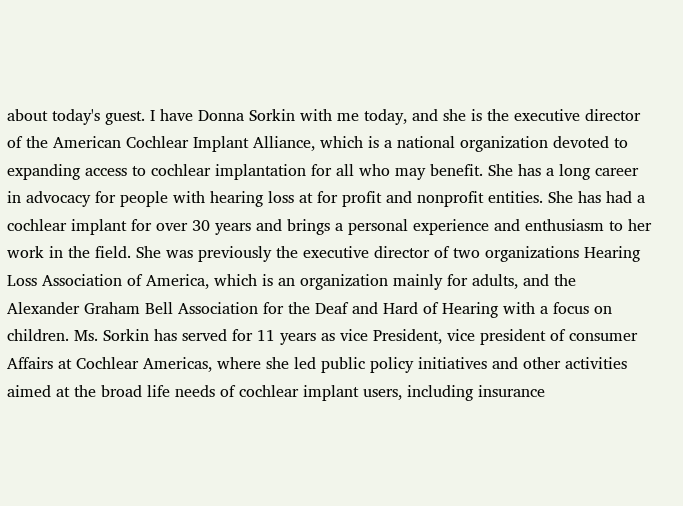about today's guest. I have Donna Sorkin with me today, and she is the executive director of the American Cochlear Implant Alliance, which is a national organization devoted to expanding access to cochlear implantation for all who may benefit. She has a long career in advocacy for people with hearing loss at for profit and nonprofit entities. She has had a cochlear implant for over 30 years and brings a personal experience and enthusiasm to her work in the field. She was previously the executive director of two organizations Hearing Loss Association of America, which is an organization mainly for adults, and the Alexander Graham Bell Association for the Deaf and Hard of Hearing with a focus on children. Ms. Sorkin has served for 11 years as vice President, vice president of consumer Affairs at Cochlear Americas, where she led public policy initiatives and other activities aimed at the broad life needs of cochlear implant users, including insurance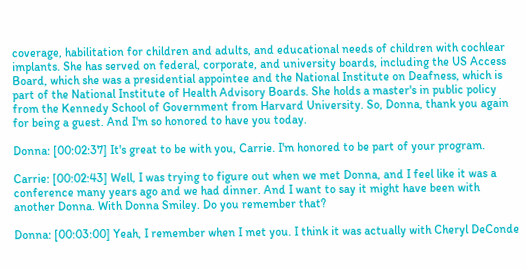coverage, habilitation for children and adults, and educational needs of children with cochlear implants. She has served on federal, corporate, and university boards, including the US Access Board, which she was a presidential appointee and the National Institute on Deafness, which is part of the National Institute of Health Advisory Boards. She holds a master's in public policy from the Kennedy School of Government from Harvard University. So, Donna, thank you again for being a guest. And I'm so honored to have you today.

Donna: [00:02:37] It's great to be with you, Carrie. I'm honored to be part of your program.

Carrie: [00:02:43] Well, I was trying to figure out when we met Donna, and I feel like it was a conference many years ago and we had dinner. And I want to say it might have been with another Donna. With Donna Smiley. Do you remember that?

Donna: [00:03:00] Yeah, I remember when I met you. I think it was actually with Cheryl DeConde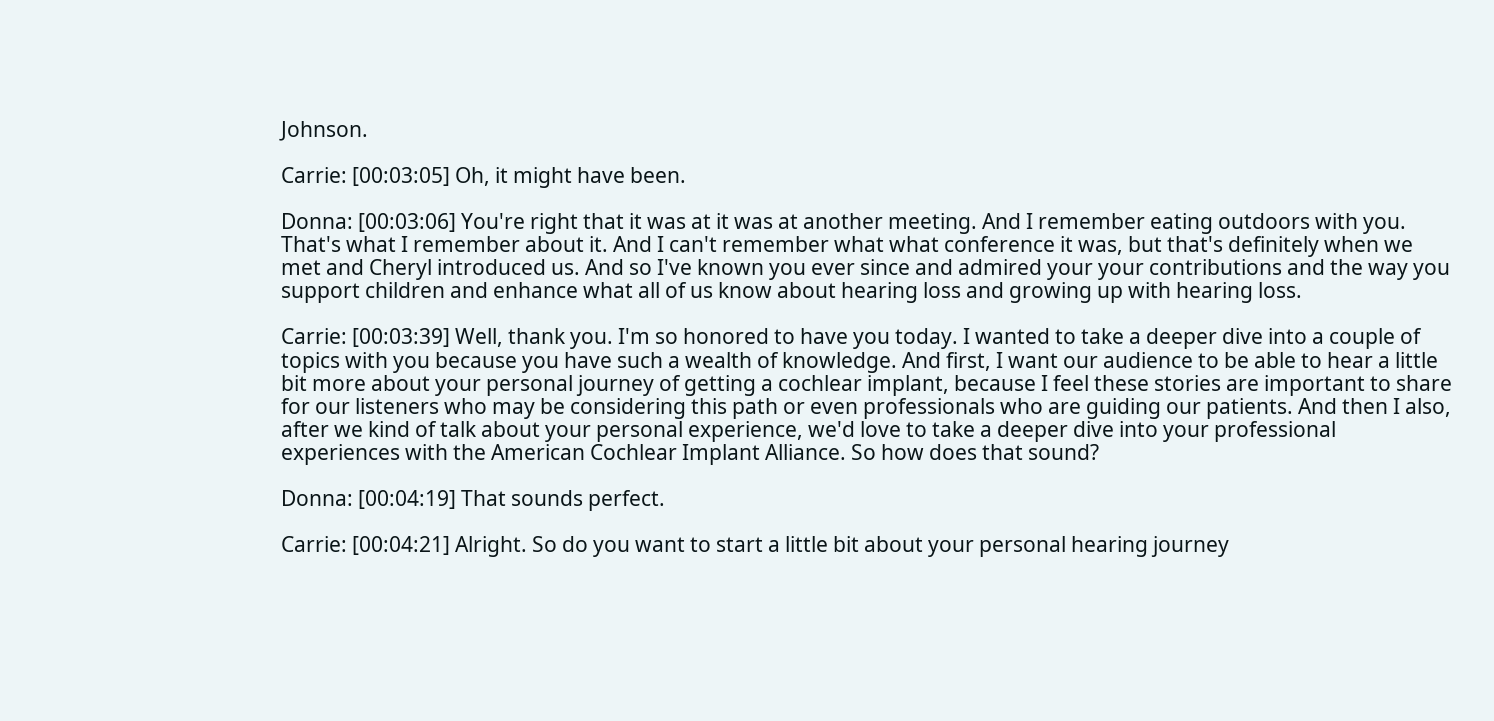Johnson.

Carrie: [00:03:05] Oh, it might have been.

Donna: [00:03:06] You're right that it was at it was at another meeting. And I remember eating outdoors with you. That's what I remember about it. And I can't remember what what conference it was, but that's definitely when we met and Cheryl introduced us. And so I've known you ever since and admired your your contributions and the way you support children and enhance what all of us know about hearing loss and growing up with hearing loss.

Carrie: [00:03:39] Well, thank you. I'm so honored to have you today. I wanted to take a deeper dive into a couple of topics with you because you have such a wealth of knowledge. And first, I want our audience to be able to hear a little bit more about your personal journey of getting a cochlear implant, because I feel these stories are important to share for our listeners who may be considering this path or even professionals who are guiding our patients. And then I also, after we kind of talk about your personal experience, we'd love to take a deeper dive into your professional experiences with the American Cochlear Implant Alliance. So how does that sound?

Donna: [00:04:19] That sounds perfect.

Carrie: [00:04:21] Alright. So do you want to start a little bit about your personal hearing journey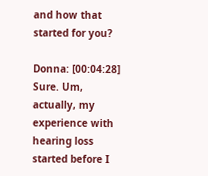and how that started for you?

Donna: [00:04:28] Sure. Um, actually, my experience with hearing loss started before I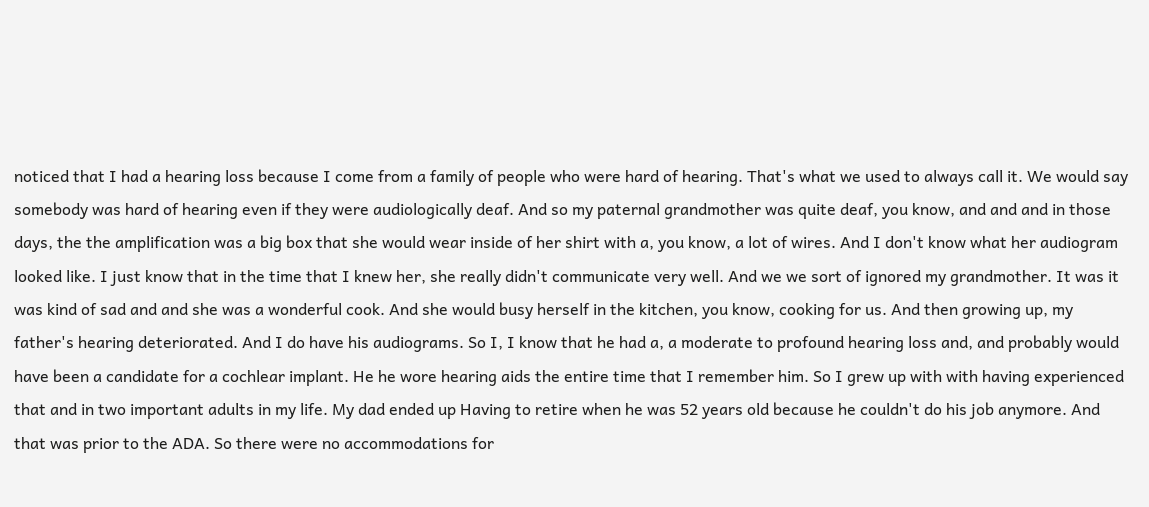noticed that I had a hearing loss because I come from a family of people who were hard of hearing. That's what we used to always call it. We would say somebody was hard of hearing even if they were audiologically deaf. And so my paternal grandmother was quite deaf, you know, and and and in those days, the the amplification was a big box that she would wear inside of her shirt with a, you know, a lot of wires. And I don't know what her audiogram looked like. I just know that in the time that I knew her, she really didn't communicate very well. And we we sort of ignored my grandmother. It was it was kind of sad and and she was a wonderful cook. And she would busy herself in the kitchen, you know, cooking for us. And then growing up, my father's hearing deteriorated. And I do have his audiograms. So I, I know that he had a, a moderate to profound hearing loss and, and probably would have been a candidate for a cochlear implant. He he wore hearing aids the entire time that I remember him. So I grew up with with having experienced that and in two important adults in my life. My dad ended up Having to retire when he was 52 years old because he couldn't do his job anymore. And that was prior to the ADA. So there were no accommodations for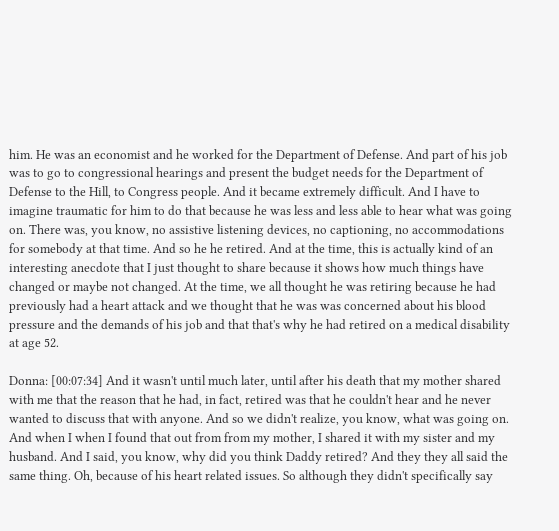him. He was an economist and he worked for the Department of Defense. And part of his job was to go to congressional hearings and present the budget needs for the Department of Defense to the Hill, to Congress people. And it became extremely difficult. And I have to imagine traumatic for him to do that because he was less and less able to hear what was going on. There was, you know, no assistive listening devices, no captioning, no accommodations for somebody at that time. And so he he retired. And at the time, this is actually kind of an interesting anecdote that I just thought to share because it shows how much things have changed or maybe not changed. At the time, we all thought he was retiring because he had previously had a heart attack and we thought that he was was concerned about his blood pressure and the demands of his job and that that's why he had retired on a medical disability at age 52.

Donna: [00:07:34] And it wasn't until much later, until after his death that my mother shared with me that the reason that he had, in fact, retired was that he couldn't hear and he never wanted to discuss that with anyone. And so we didn't realize, you know, what was going on. And when I when I found that out from from my mother, I shared it with my sister and my husband. And I said, you know, why did you think Daddy retired? And they they all said the same thing. Oh, because of his heart related issues. So although they didn't specifically say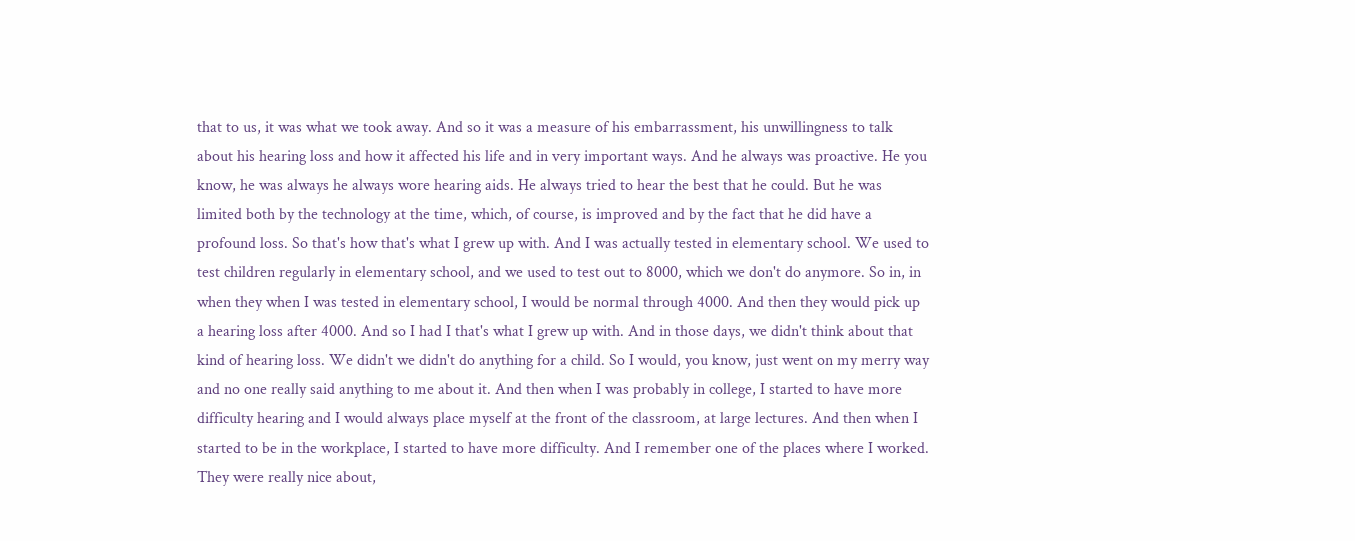that to us, it was what we took away. And so it was a measure of his embarrassment, his unwillingness to talk about his hearing loss and how it affected his life and in very important ways. And he always was proactive. He you know, he was always he always wore hearing aids. He always tried to hear the best that he could. But he was limited both by the technology at the time, which, of course, is improved and by the fact that he did have a profound loss. So that's how that's what I grew up with. And I was actually tested in elementary school. We used to test children regularly in elementary school, and we used to test out to 8000, which we don't do anymore. So in, in when they when I was tested in elementary school, I would be normal through 4000. And then they would pick up a hearing loss after 4000. And so I had I that's what I grew up with. And in those days, we didn't think about that kind of hearing loss. We didn't we didn't do anything for a child. So I would, you know, just went on my merry way and no one really said anything to me about it. And then when I was probably in college, I started to have more difficulty hearing and I would always place myself at the front of the classroom, at large lectures. And then when I started to be in the workplace, I started to have more difficulty. And I remember one of the places where I worked. They were really nice about,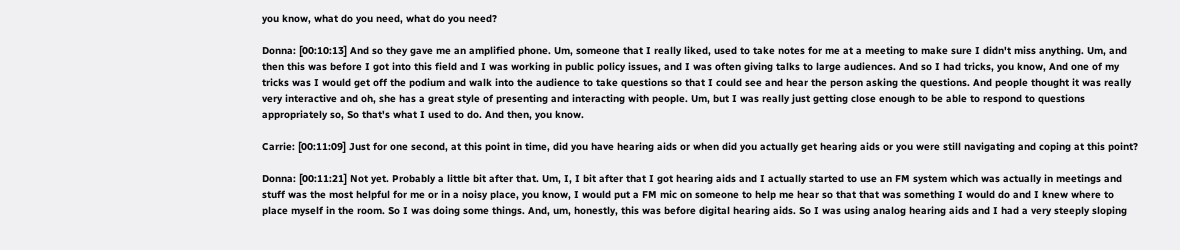you know, what do you need, what do you need?

Donna: [00:10:13] And so they gave me an amplified phone. Um, someone that I really liked, used to take notes for me at a meeting to make sure I didn't miss anything. Um, and then this was before I got into this field and I was working in public policy issues, and I was often giving talks to large audiences. And so I had tricks, you know, And one of my tricks was I would get off the podium and walk into the audience to take questions so that I could see and hear the person asking the questions. And people thought it was really very interactive and oh, she has a great style of presenting and interacting with people. Um, but I was really just getting close enough to be able to respond to questions appropriately so, So that's what I used to do. And then, you know.

Carrie: [00:11:09] Just for one second, at this point in time, did you have hearing aids or when did you actually get hearing aids or you were still navigating and coping at this point?

Donna: [00:11:21] Not yet. Probably a little bit after that. Um, I, I bit after that I got hearing aids and I actually started to use an FM system which was actually in meetings and stuff was the most helpful for me or in a noisy place, you know, I would put a FM mic on someone to help me hear so that that was something I would do and I knew where to place myself in the room. So I was doing some things. And, um, honestly, this was before digital hearing aids. So I was using analog hearing aids and I had a very steeply sloping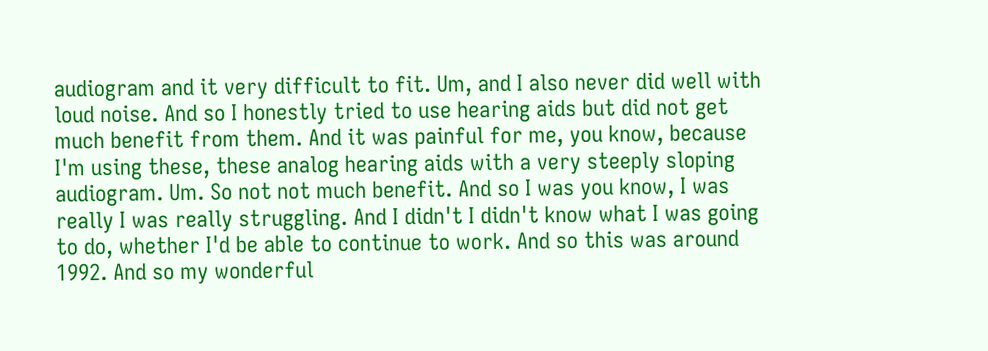audiogram and it very difficult to fit. Um, and I also never did well with loud noise. And so I honestly tried to use hearing aids but did not get much benefit from them. And it was painful for me, you know, because I'm using these, these analog hearing aids with a very steeply sloping audiogram. Um. So not not much benefit. And so I was you know, I was really I was really struggling. And I didn't I didn't know what I was going to do, whether I'd be able to continue to work. And so this was around 1992. And so my wonderful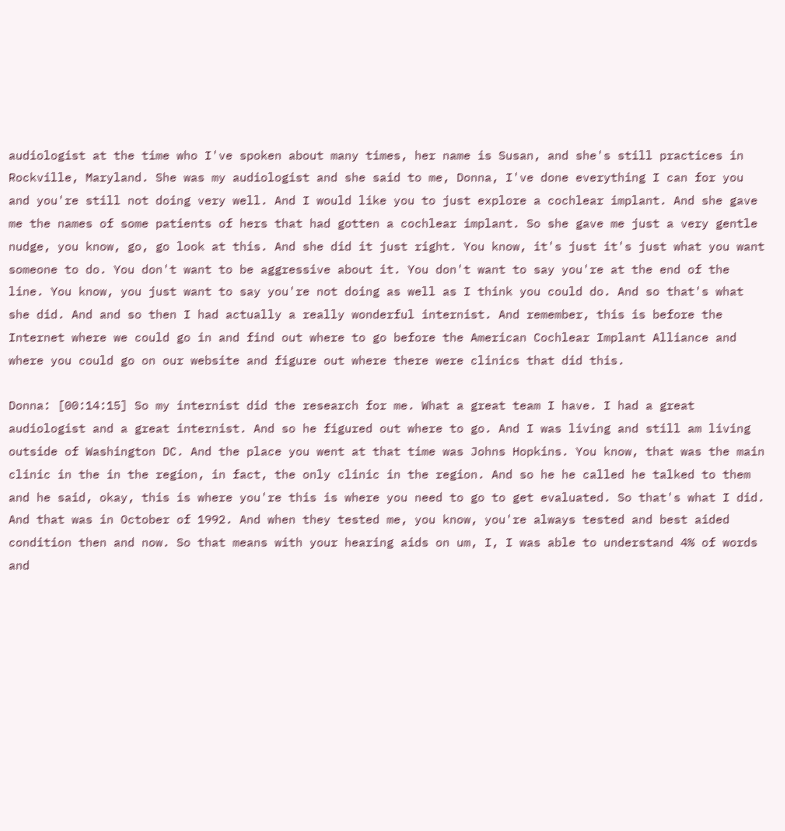audiologist at the time who I've spoken about many times, her name is Susan, and she's still practices in Rockville, Maryland. She was my audiologist and she said to me, Donna, I've done everything I can for you and you're still not doing very well. And I would like you to just explore a cochlear implant. And she gave me the names of some patients of hers that had gotten a cochlear implant. So she gave me just a very gentle nudge, you know, go, go look at this. And she did it just right. You know, it's just it's just what you want someone to do. You don't want to be aggressive about it. You don't want to say you're at the end of the line. You know, you just want to say you're not doing as well as I think you could do. And so that's what she did. And and so then I had actually a really wonderful internist. And remember, this is before the Internet where we could go in and find out where to go before the American Cochlear Implant Alliance and where you could go on our website and figure out where there were clinics that did this.

Donna: [00:14:15] So my internist did the research for me. What a great team I have. I had a great audiologist and a great internist. And so he figured out where to go. And I was living and still am living outside of Washington DC. And the place you went at that time was Johns Hopkins. You know, that was the main clinic in the in the region, in fact, the only clinic in the region. And so he he called he talked to them and he said, okay, this is where you're this is where you need to go to get evaluated. So that's what I did. And that was in October of 1992. And when they tested me, you know, you're always tested and best aided condition then and now. So that means with your hearing aids on um, I, I was able to understand 4% of words and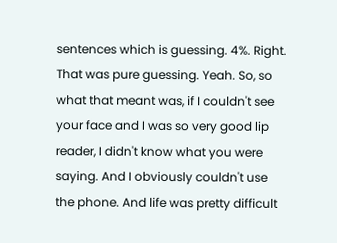sentences which is guessing. 4%. Right. That was pure guessing. Yeah. So, so what that meant was, if I couldn't see your face and I was so very good lip reader, I didn't know what you were saying. And I obviously couldn't use the phone. And life was pretty difficult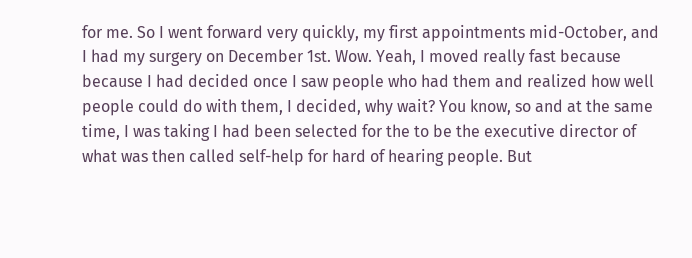for me. So I went forward very quickly, my first appointments mid-October, and I had my surgery on December 1st. Wow. Yeah, I moved really fast because because I had decided once I saw people who had them and realized how well people could do with them, I decided, why wait? You know, so and at the same time, I was taking I had been selected for the to be the executive director of what was then called self-help for hard of hearing people. But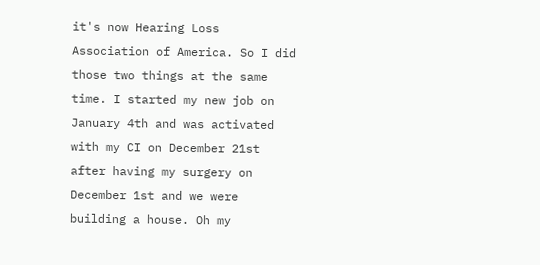it's now Hearing Loss Association of America. So I did those two things at the same time. I started my new job on January 4th and was activated with my CI on December 21st after having my surgery on December 1st and we were building a house. Oh my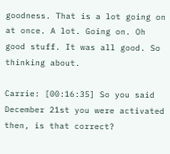goodness. That is a lot going on at once. A lot. Going on. Oh good stuff. It was all good. So thinking about.

Carrie: [00:16:35] So you said December 21st you were activated then, is that correct?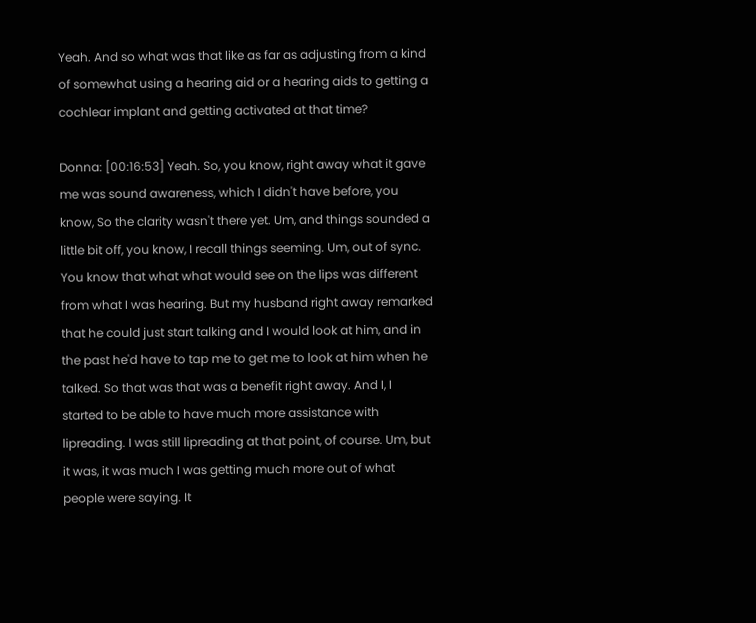Yeah. And so what was that like as far as adjusting from a kind of somewhat using a hearing aid or a hearing aids to getting a cochlear implant and getting activated at that time?

Donna: [00:16:53] Yeah. So, you know, right away what it gave me was sound awareness, which I didn't have before, you know, So the clarity wasn't there yet. Um, and things sounded a little bit off, you know, I recall things seeming. Um, out of sync. You know that what what would see on the lips was different from what I was hearing. But my husband right away remarked that he could just start talking and I would look at him, and in the past he'd have to tap me to get me to look at him when he talked. So that was that was a benefit right away. And I, I started to be able to have much more assistance with lipreading. I was still lipreading at that point, of course. Um, but it was, it was much I was getting much more out of what people were saying. It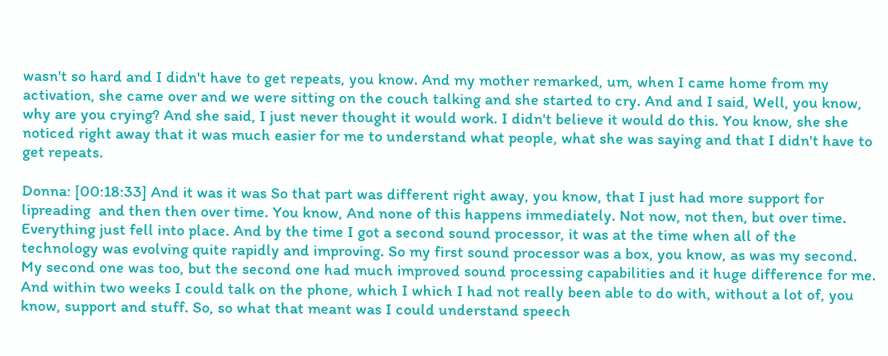wasn't so hard and I didn't have to get repeats, you know. And my mother remarked, um, when I came home from my activation, she came over and we were sitting on the couch talking and she started to cry. And and I said, Well, you know, why are you crying? And she said, I just never thought it would work. I didn't believe it would do this. You know, she she noticed right away that it was much easier for me to understand what people, what she was saying and that I didn't have to get repeats.

Donna: [00:18:33] And it was it was So that part was different right away, you know, that I just had more support for lipreading  and then then over time. You know, And none of this happens immediately. Not now, not then, but over time. Everything just fell into place. And by the time I got a second sound processor, it was at the time when all of the technology was evolving quite rapidly and improving. So my first sound processor was a box, you know, as was my second. My second one was too, but the second one had much improved sound processing capabilities and it huge difference for me. And within two weeks I could talk on the phone, which I which I had not really been able to do with, without a lot of, you know, support and stuff. So, so what that meant was I could understand speech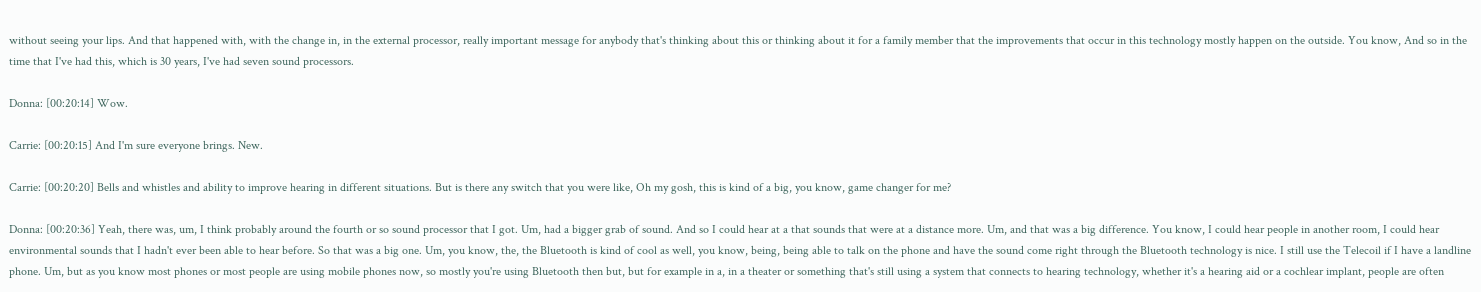without seeing your lips. And that happened with, with the change in, in the external processor, really important message for anybody that's thinking about this or thinking about it for a family member that the improvements that occur in this technology mostly happen on the outside. You know, And so in the time that I've had this, which is 30 years, I've had seven sound processors.

Donna: [00:20:14] Wow.

Carrie: [00:20:15] And I'm sure everyone brings. New.

Carrie: [00:20:20] Bells and whistles and ability to improve hearing in different situations. But is there any switch that you were like, Oh my gosh, this is kind of a big, you know, game changer for me?

Donna: [00:20:36] Yeah, there was, um, I think probably around the fourth or so sound processor that I got. Um, had a bigger grab of sound. And so I could hear at a that sounds that were at a distance more. Um, and that was a big difference. You know, I could hear people in another room, I could hear environmental sounds that I hadn't ever been able to hear before. So that was a big one. Um, you know, the, the Bluetooth is kind of cool as well, you know, being, being able to talk on the phone and have the sound come right through the Bluetooth technology is nice. I still use the Telecoil if I have a landline phone. Um, but as you know most phones or most people are using mobile phones now, so mostly you're using Bluetooth then but, but for example in a, in a theater or something that's still using a system that connects to hearing technology, whether it's a hearing aid or a cochlear implant, people are often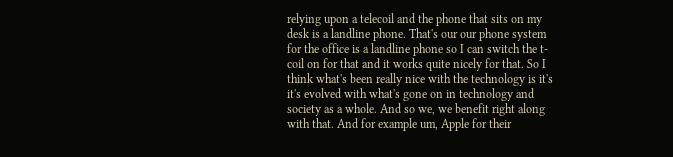relying upon a telecoil and the phone that sits on my desk is a landline phone. That's our our phone system for the office is a landline phone so I can switch the t-coil on for that and it works quite nicely for that. So I think what's been really nice with the technology is it's it's evolved with what's gone on in technology and society as a whole. And so we, we benefit right along with that. And for example um, Apple for their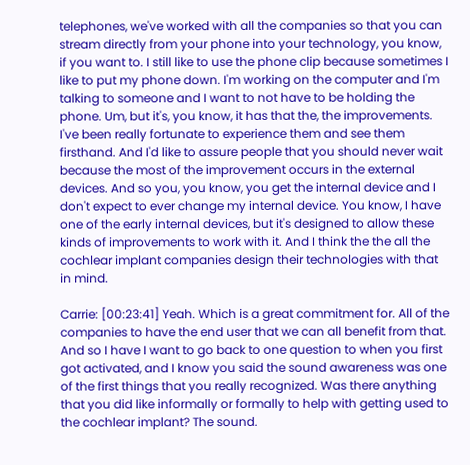telephones, we've worked with all the companies so that you can stream directly from your phone into your technology, you know, if you want to. I still like to use the phone clip because sometimes I like to put my phone down. I'm working on the computer and I'm talking to someone and I want to not have to be holding the phone. Um, but it's, you know, it has that the, the improvements. I've been really fortunate to experience them and see them firsthand. And I'd like to assure people that you should never wait because the most of the improvement occurs in the external devices. And so you, you know, you get the internal device and I don't expect to ever change my internal device. You know, I have one of the early internal devices, but it's designed to allow these kinds of improvements to work with it. And I think the the all the cochlear implant companies design their technologies with that in mind.

Carrie: [00:23:41] Yeah. Which is a great commitment for. All of the companies to have the end user that we can all benefit from that. And so I have I want to go back to one question to when you first got activated, and I know you said the sound awareness was one of the first things that you really recognized. Was there anything that you did like informally or formally to help with getting used to the cochlear implant? The sound.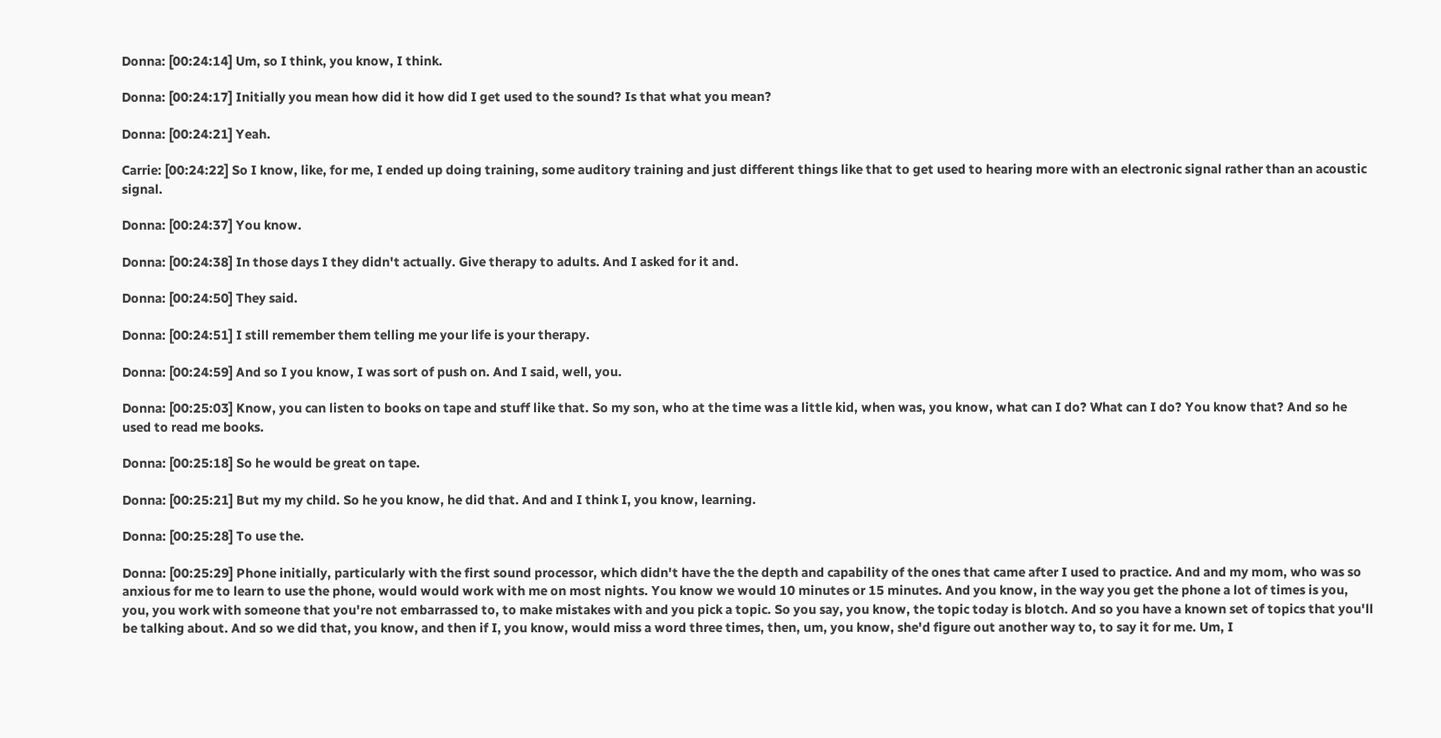Donna: [00:24:14] Um, so I think, you know, I think.

Donna: [00:24:17] Initially you mean how did it how did I get used to the sound? Is that what you mean?

Donna: [00:24:21] Yeah.

Carrie: [00:24:22] So I know, like, for me, I ended up doing training, some auditory training and just different things like that to get used to hearing more with an electronic signal rather than an acoustic signal.

Donna: [00:24:37] You know.

Donna: [00:24:38] In those days I they didn't actually. Give therapy to adults. And I asked for it and.

Donna: [00:24:50] They said.

Donna: [00:24:51] I still remember them telling me your life is your therapy.

Donna: [00:24:59] And so I you know, I was sort of push on. And I said, well, you.

Donna: [00:25:03] Know, you can listen to books on tape and stuff like that. So my son, who at the time was a little kid, when was, you know, what can I do? What can I do? You know that? And so he used to read me books.

Donna: [00:25:18] So he would be great on tape.

Donna: [00:25:21] But my my child. So he you know, he did that. And and I think I, you know, learning.

Donna: [00:25:28] To use the.

Donna: [00:25:29] Phone initially, particularly with the first sound processor, which didn't have the the depth and capability of the ones that came after I used to practice. And and my mom, who was so anxious for me to learn to use the phone, would would work with me on most nights. You know we would 10 minutes or 15 minutes. And you know, in the way you get the phone a lot of times is you, you, you work with someone that you're not embarrassed to, to make mistakes with and you pick a topic. So you say, you know, the topic today is blotch. And so you have a known set of topics that you'll be talking about. And so we did that, you know, and then if I, you know, would miss a word three times, then, um, you know, she'd figure out another way to, to say it for me. Um, I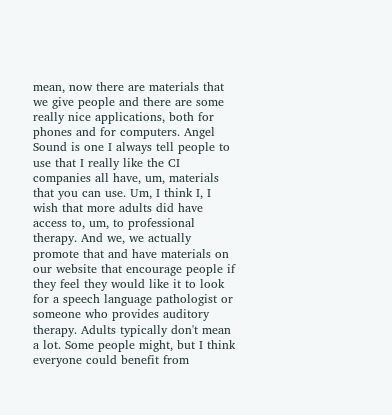mean, now there are materials that we give people and there are some really nice applications, both for phones and for computers. Angel Sound is one I always tell people to use that I really like the CI companies all have, um, materials that you can use. Um, I think I, I wish that more adults did have access to, um, to professional therapy. And we, we actually promote that and have materials on our website that encourage people if they feel they would like it to look for a speech language pathologist or someone who provides auditory therapy. Adults typically don't mean a lot. Some people might, but I think everyone could benefit from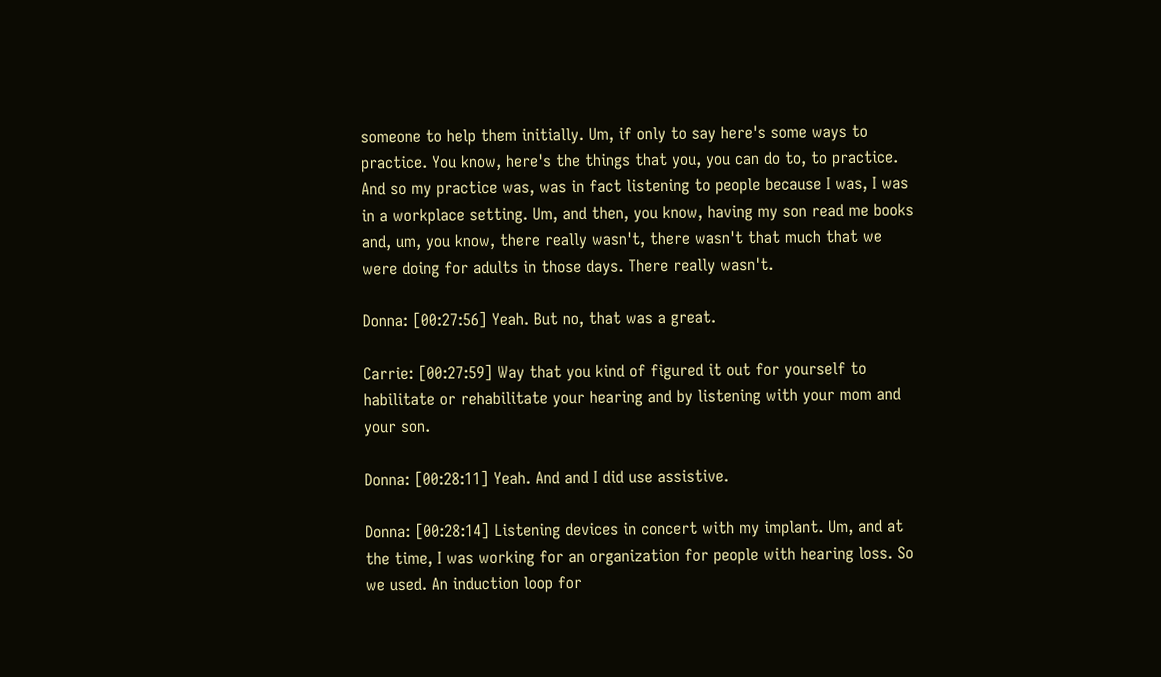someone to help them initially. Um, if only to say here's some ways to practice. You know, here's the things that you, you can do to, to practice. And so my practice was, was in fact listening to people because I was, I was in a workplace setting. Um, and then, you know, having my son read me books and, um, you know, there really wasn't, there wasn't that much that we were doing for adults in those days. There really wasn't.

Donna: [00:27:56] Yeah. But no, that was a great.

Carrie: [00:27:59] Way that you kind of figured it out for yourself to habilitate or rehabilitate your hearing and by listening with your mom and your son.

Donna: [00:28:11] Yeah. And and I did use assistive.

Donna: [00:28:14] Listening devices in concert with my implant. Um, and at the time, I was working for an organization for people with hearing loss. So we used. An induction loop for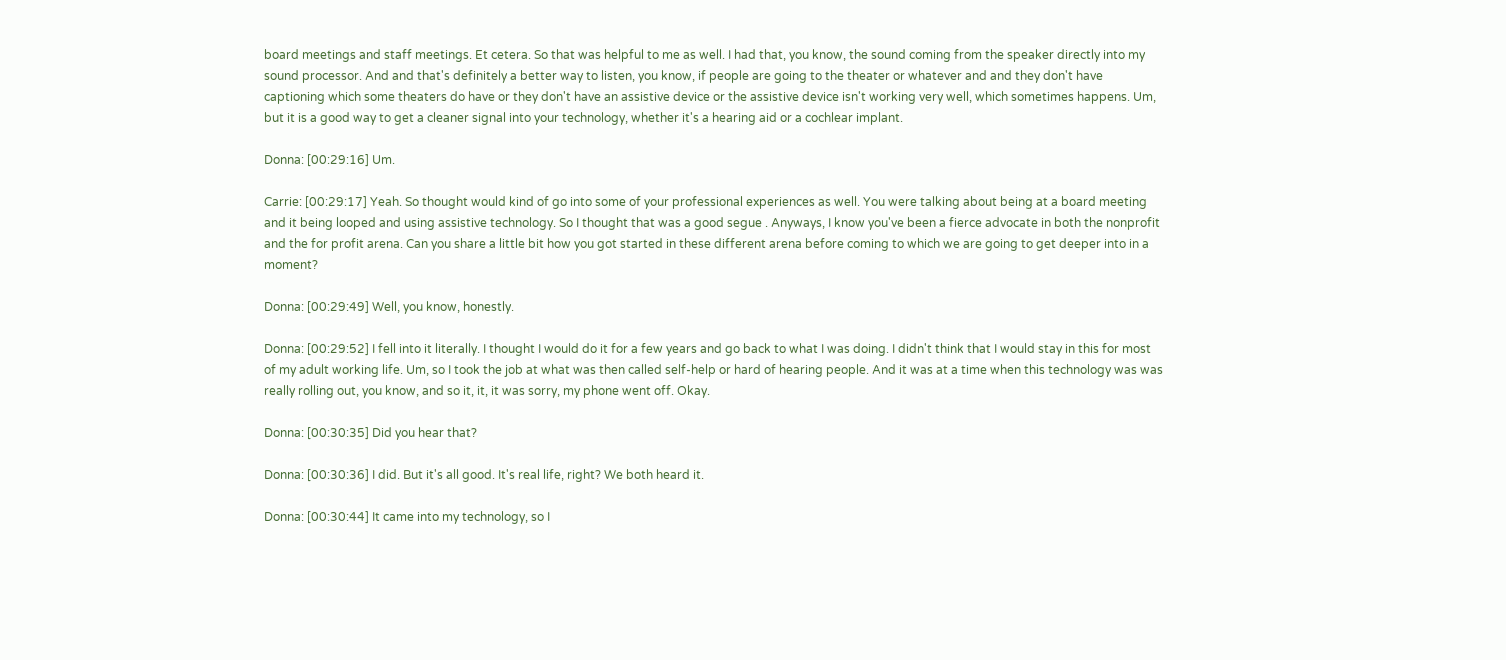board meetings and staff meetings. Et cetera. So that was helpful to me as well. I had that, you know, the sound coming from the speaker directly into my sound processor. And and that's definitely a better way to listen, you know, if people are going to the theater or whatever and and they don't have captioning which some theaters do have or they don't have an assistive device or the assistive device isn't working very well, which sometimes happens. Um, but it is a good way to get a cleaner signal into your technology, whether it's a hearing aid or a cochlear implant.

Donna: [00:29:16] Um.

Carrie: [00:29:17] Yeah. So thought would kind of go into some of your professional experiences as well. You were talking about being at a board meeting and it being looped and using assistive technology. So I thought that was a good segue . Anyways, I know you've been a fierce advocate in both the nonprofit and the for profit arena. Can you share a little bit how you got started in these different arena before coming to which we are going to get deeper into in a moment?

Donna: [00:29:49] Well, you know, honestly.

Donna: [00:29:52] I fell into it literally. I thought I would do it for a few years and go back to what I was doing. I didn't think that I would stay in this for most of my adult working life. Um, so I took the job at what was then called self-help or hard of hearing people. And it was at a time when this technology was was really rolling out, you know, and so it, it, it was sorry, my phone went off. Okay.

Donna: [00:30:35] Did you hear that?

Donna: [00:30:36] I did. But it's all good. It's real life, right? We both heard it.

Donna: [00:30:44] It came into my technology, so I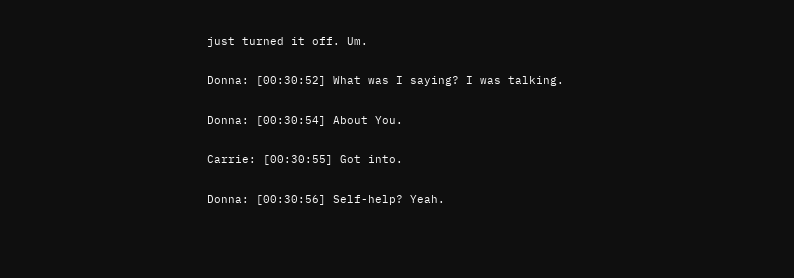just turned it off. Um.

Donna: [00:30:52] What was I saying? I was talking.

Donna: [00:30:54] About You.

Carrie: [00:30:55] Got into.

Donna: [00:30:56] Self-help? Yeah.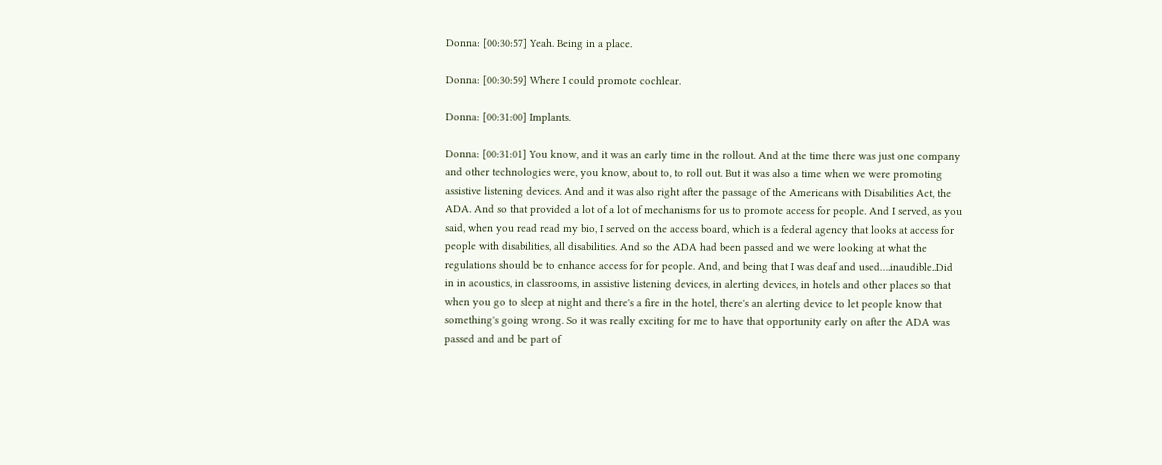Donna: [00:30:57] Yeah. Being in a place.

Donna: [00:30:59] Where I could promote cochlear.

Donna: [00:31:00] Implants.

Donna: [00:31:01] You know, and it was an early time in the rollout. And at the time there was just one company and other technologies were, you know, about to, to roll out. But it was also a time when we were promoting assistive listening devices. And and it was also right after the passage of the Americans with Disabilities Act, the ADA. And so that provided a lot of a lot of mechanisms for us to promote access for people. And I served, as you said, when you read read my bio, I served on the access board, which is a federal agency that looks at access for people with disabilities, all disabilities. And so the ADA had been passed and we were looking at what the regulations should be to enhance access for for people. And, and being that I was deaf and used….inaudible..Did in in acoustics, in classrooms, in assistive listening devices, in alerting devices, in hotels and other places so that when you go to sleep at night and there's a fire in the hotel, there's an alerting device to let people know that something's going wrong. So it was really exciting for me to have that opportunity early on after the ADA was passed and and be part of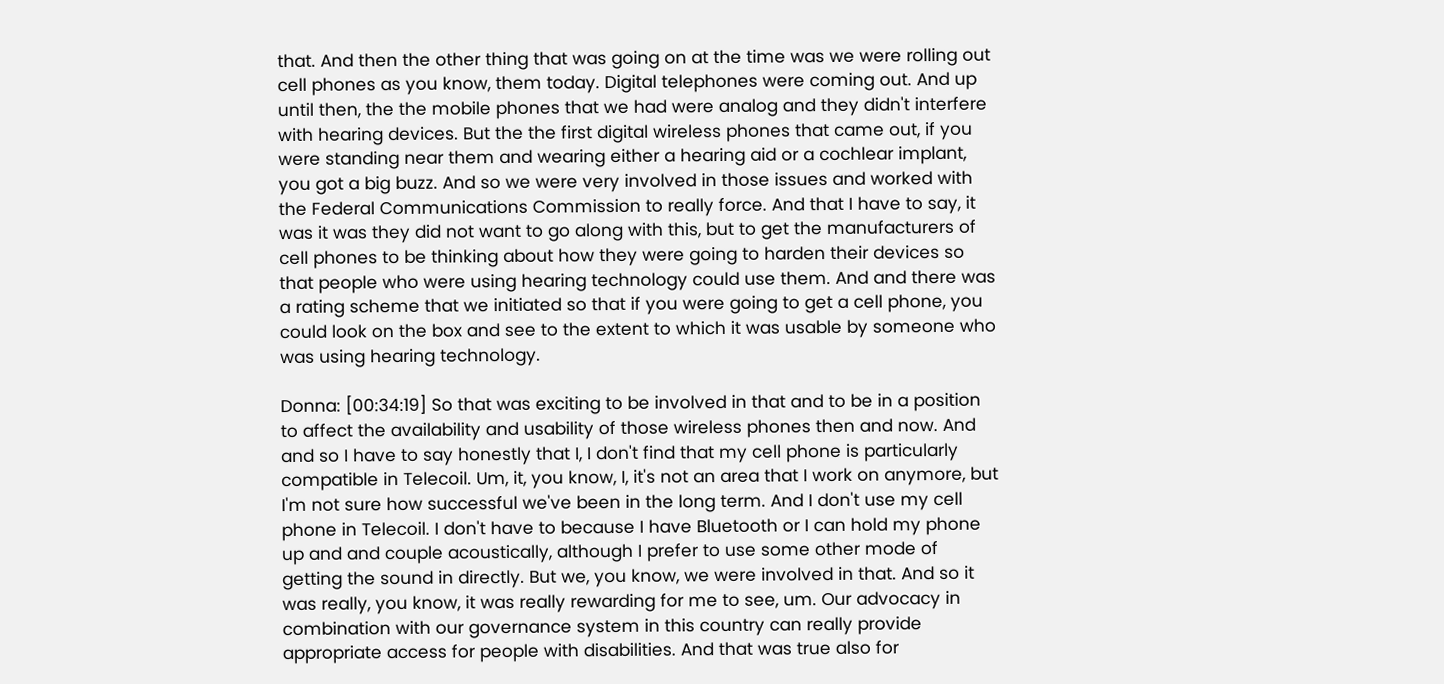that. And then the other thing that was going on at the time was we were rolling out cell phones as you know, them today. Digital telephones were coming out. And up until then, the the mobile phones that we had were analog and they didn't interfere with hearing devices. But the the first digital wireless phones that came out, if you were standing near them and wearing either a hearing aid or a cochlear implant, you got a big buzz. And so we were very involved in those issues and worked with the Federal Communications Commission to really force. And that I have to say, it was it was they did not want to go along with this, but to get the manufacturers of cell phones to be thinking about how they were going to harden their devices so that people who were using hearing technology could use them. And and there was a rating scheme that we initiated so that if you were going to get a cell phone, you could look on the box and see to the extent to which it was usable by someone who was using hearing technology.

Donna: [00:34:19] So that was exciting to be involved in that and to be in a position to affect the availability and usability of those wireless phones then and now. And and so I have to say honestly that I, I don't find that my cell phone is particularly compatible in Telecoil. Um, it, you know, I, it's not an area that I work on anymore, but I'm not sure how successful we've been in the long term. And I don't use my cell phone in Telecoil. I don't have to because I have Bluetooth or I can hold my phone up and and couple acoustically, although I prefer to use some other mode of getting the sound in directly. But we, you know, we were involved in that. And so it was really, you know, it was really rewarding for me to see, um. Our advocacy in combination with our governance system in this country can really provide appropriate access for people with disabilities. And that was true also for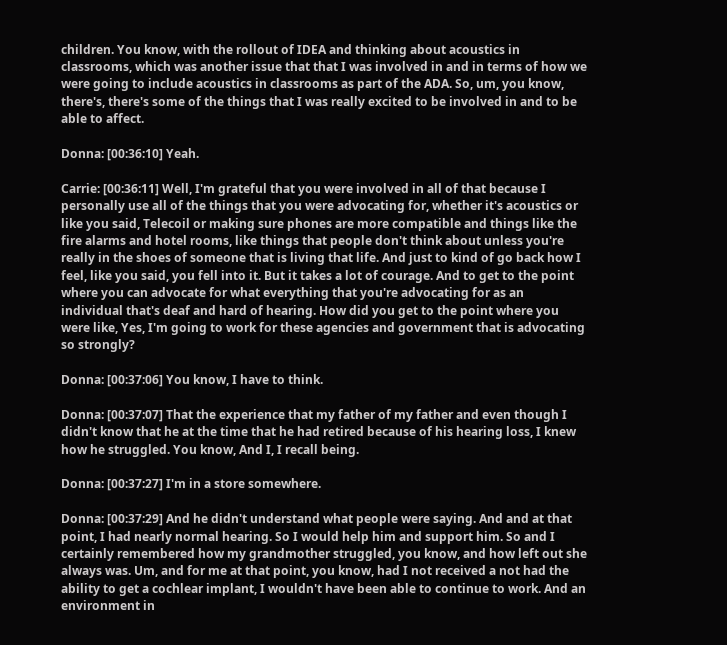children. You know, with the rollout of IDEA and thinking about acoustics in classrooms, which was another issue that that I was involved in and in terms of how we were going to include acoustics in classrooms as part of the ADA. So, um, you know, there's, there's some of the things that I was really excited to be involved in and to be able to affect.

Donna: [00:36:10] Yeah.

Carrie: [00:36:11] Well, I'm grateful that you were involved in all of that because I personally use all of the things that you were advocating for, whether it's acoustics or like you said, Telecoil or making sure phones are more compatible and things like the fire alarms and hotel rooms, like things that people don't think about unless you're really in the shoes of someone that is living that life. And just to kind of go back how I feel, like you said, you fell into it. But it takes a lot of courage. And to get to the point where you can advocate for what everything that you're advocating for as an individual that's deaf and hard of hearing. How did you get to the point where you were like, Yes, I'm going to work for these agencies and government that is advocating so strongly?

Donna: [00:37:06] You know, I have to think.

Donna: [00:37:07] That the experience that my father of my father and even though I didn't know that he at the time that he had retired because of his hearing loss, I knew how he struggled. You know, And I, I recall being.

Donna: [00:37:27] I'm in a store somewhere.

Donna: [00:37:29] And he didn't understand what people were saying. And and at that point, I had nearly normal hearing. So I would help him and support him. So and I certainly remembered how my grandmother struggled, you know, and how left out she always was. Um, and for me at that point, you know, had I not received a not had the ability to get a cochlear implant, I wouldn't have been able to continue to work. And an environment in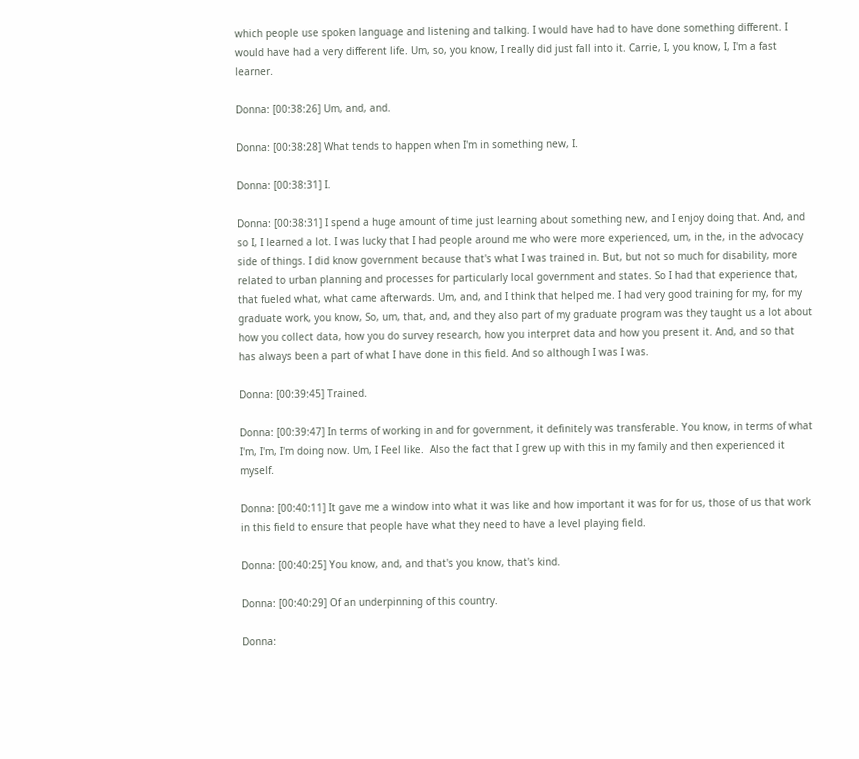which people use spoken language and listening and talking. I would have had to have done something different. I would have had a very different life. Um, so, you know, I really did just fall into it. Carrie, I, you know, I, I'm a fast learner.

Donna: [00:38:26] Um, and, and.

Donna: [00:38:28] What tends to happen when I'm in something new, I.

Donna: [00:38:31] I.

Donna: [00:38:31] I spend a huge amount of time just learning about something new, and I enjoy doing that. And, and so I, I learned a lot. I was lucky that I had people around me who were more experienced, um, in the, in the advocacy side of things. I did know government because that's what I was trained in. But, but not so much for disability, more related to urban planning and processes for particularly local government and states. So I had that experience that, that fueled what, what came afterwards. Um, and, and I think that helped me. I had very good training for my, for my graduate work, you know, So, um, that, and, and they also part of my graduate program was they taught us a lot about how you collect data, how you do survey research, how you interpret data and how you present it. And, and so that has always been a part of what I have done in this field. And so although I was I was.

Donna: [00:39:45] Trained.

Donna: [00:39:47] In terms of working in and for government, it definitely was transferable. You know, in terms of what I'm, I'm, I'm doing now. Um, I Feel like.  Also the fact that I grew up with this in my family and then experienced it myself.

Donna: [00:40:11] It gave me a window into what it was like and how important it was for for us, those of us that work in this field to ensure that people have what they need to have a level playing field.

Donna: [00:40:25] You know, and, and that's you know, that's kind.

Donna: [00:40:29] Of an underpinning of this country.

Donna: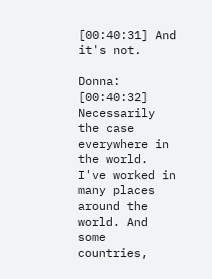[00:40:31] And it's not.

Donna: [00:40:32] Necessarily the case everywhere in the world. I've worked in many places around the world. And some countries,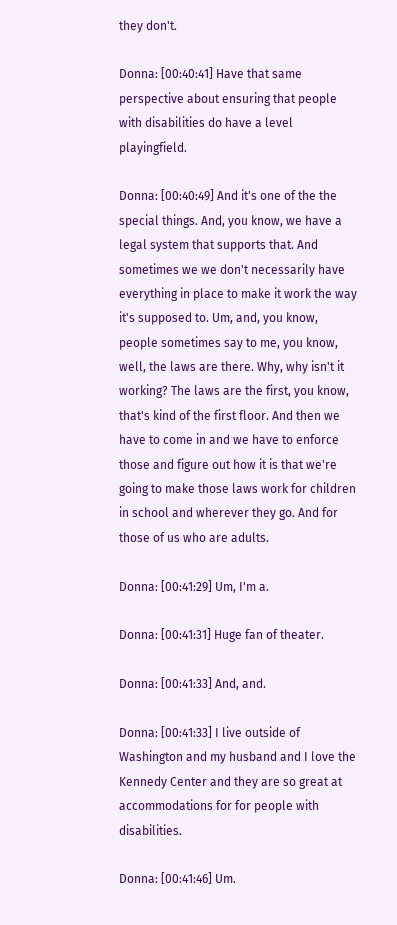they don't.

Donna: [00:40:41] Have that same perspective about ensuring that people with disabilities do have a level playingfield.

Donna: [00:40:49] And it's one of the the special things. And, you know, we have a legal system that supports that. And sometimes we we don't necessarily have everything in place to make it work the way it's supposed to. Um, and, you know, people sometimes say to me, you know, well, the laws are there. Why, why isn't it working? The laws are the first, you know, that's kind of the first floor. And then we have to come in and we have to enforce those and figure out how it is that we're going to make those laws work for children in school and wherever they go. And for those of us who are adults.

Donna: [00:41:29] Um, I'm a.

Donna: [00:41:31] Huge fan of theater.

Donna: [00:41:33] And, and.

Donna: [00:41:33] I live outside of Washington and my husband and I love the Kennedy Center and they are so great at accommodations for for people with disabilities.

Donna: [00:41:46] Um.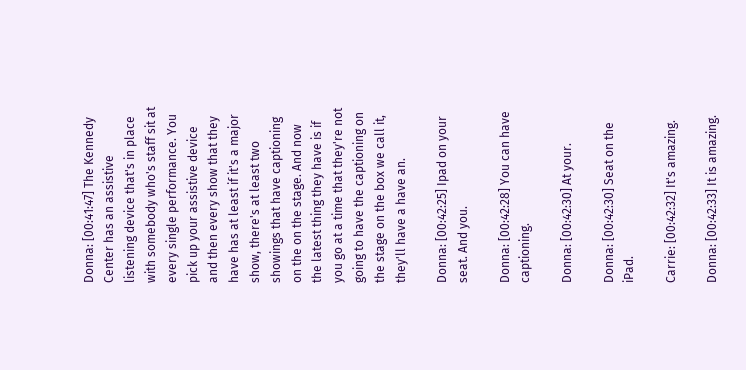Donna: [00:41:47] The Kennedy Center has an assistive listening device that's in place with somebody who's staff sit at every single performance. You pick up your assistive device and then every show that they have has at least if it's a major show, there's at least two showings that have captioning on the on the stage. And now the latest thing they have is if you go at a time that they're not going to have the captioning on the stage on the box we call it, they'll have a have an.

Donna: [00:42:25] Ipad on your seat. And you.

Donna: [00:42:28] You can have captioning.

Donna: [00:42:30] At your.

Donna: [00:42:30] Seat on the iPad.

Carrie: [00:42:32] It's amazing.

Donna: [00:42:33] It is amazing.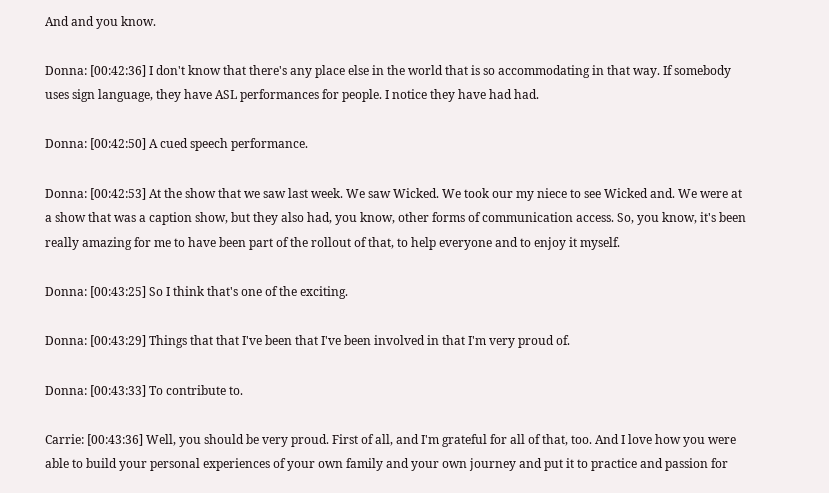And and you know.

Donna: [00:42:36] I don't know that there's any place else in the world that is so accommodating in that way. If somebody uses sign language, they have ASL performances for people. I notice they have had had.

Donna: [00:42:50] A cued speech performance.

Donna: [00:42:53] At the show that we saw last week. We saw Wicked. We took our my niece to see Wicked and. We were at a show that was a caption show, but they also had, you know, other forms of communication access. So, you know, it's been really amazing for me to have been part of the rollout of that, to help everyone and to enjoy it myself.

Donna: [00:43:25] So I think that's one of the exciting.

Donna: [00:43:29] Things that that I've been that I've been involved in that I'm very proud of.

Donna: [00:43:33] To contribute to.

Carrie: [00:43:36] Well, you should be very proud. First of all, and I'm grateful for all of that, too. And I love how you were able to build your personal experiences of your own family and your own journey and put it to practice and passion for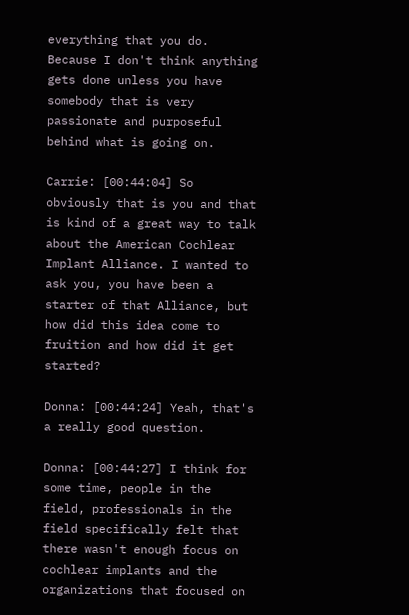everything that you do. Because I don't think anything gets done unless you have somebody that is very passionate and purposeful behind what is going on.

Carrie: [00:44:04] So obviously that is you and that is kind of a great way to talk about the American Cochlear Implant Alliance. I wanted to ask you, you have been a starter of that Alliance, but how did this idea come to fruition and how did it get started?

Donna: [00:44:24] Yeah, that's a really good question.

Donna: [00:44:27] I think for some time, people in the field, professionals in the field specifically felt that there wasn't enough focus on cochlear implants and the organizations that focused on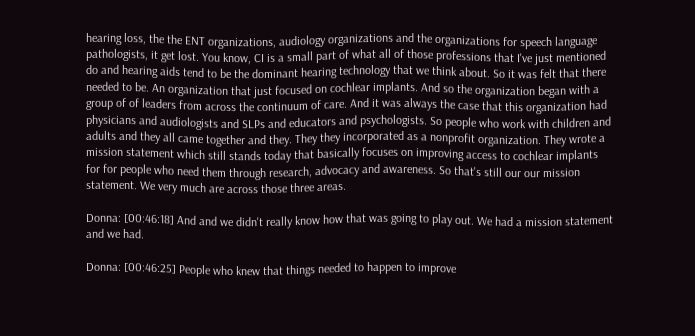hearing loss, the the ENT organizations, audiology organizations and the organizations for speech language pathologists, it get lost. You know, CI is a small part of what all of those professions that I've just mentioned do and hearing aids tend to be the dominant hearing technology that we think about. So it was felt that there needed to be. An organization that just focused on cochlear implants. And so the organization began with a group of of leaders from across the continuum of care. And it was always the case that this organization had physicians and audiologists and SLPs and educators and psychologists. So people who work with children and adults and they all came together and they. They they incorporated as a nonprofit organization. They wrote a mission statement which still stands today that basically focuses on improving access to cochlear implants for for people who need them through research, advocacy and awareness. So that's still our our mission statement. We very much are across those three areas.

Donna: [00:46:18] And and we didn't really know how that was going to play out. We had a mission statement and we had.

Donna: [00:46:25] People who knew that things needed to happen to improve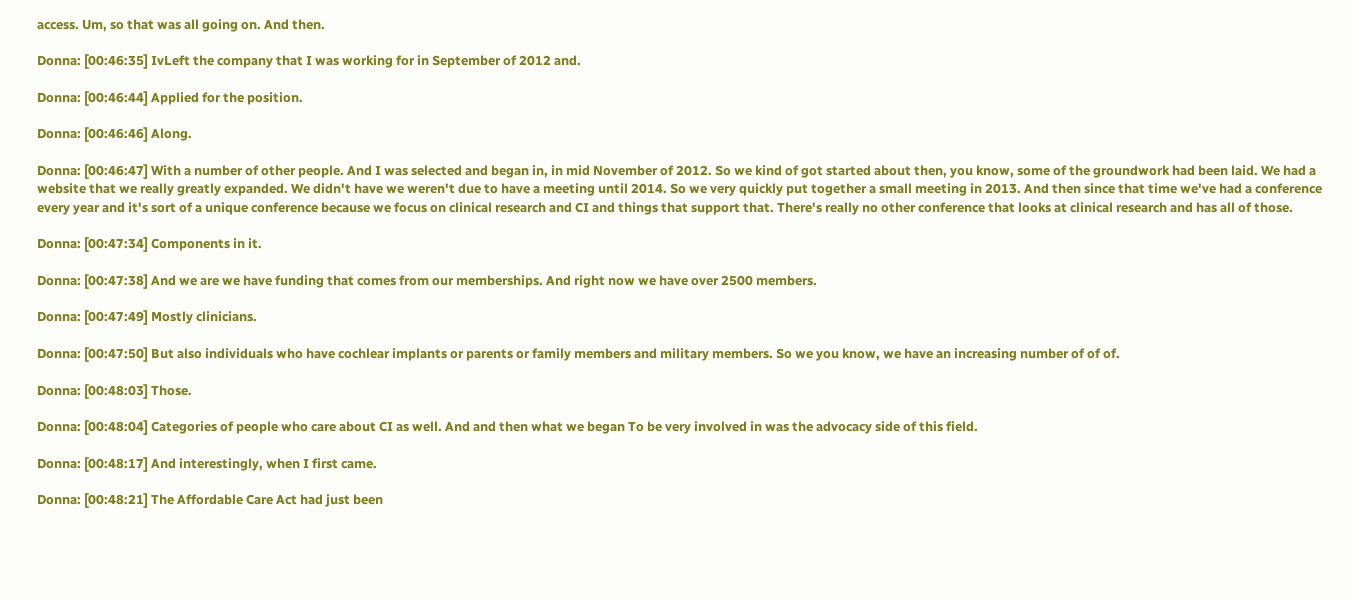access. Um, so that was all going on. And then.

Donna: [00:46:35] IvLeft the company that I was working for in September of 2012 and.

Donna: [00:46:44] Applied for the position.

Donna: [00:46:46] Along.

Donna: [00:46:47] With a number of other people. And I was selected and began in, in mid November of 2012. So we kind of got started about then, you know, some of the groundwork had been laid. We had a website that we really greatly expanded. We didn't have we weren't due to have a meeting until 2014. So we very quickly put together a small meeting in 2013. And then since that time we've had a conference every year and it's sort of a unique conference because we focus on clinical research and CI and things that support that. There's really no other conference that looks at clinical research and has all of those.

Donna: [00:47:34] Components in it.

Donna: [00:47:38] And we are we have funding that comes from our memberships. And right now we have over 2500 members.

Donna: [00:47:49] Mostly clinicians.

Donna: [00:47:50] But also individuals who have cochlear implants or parents or family members and military members. So we you know, we have an increasing number of of of.

Donna: [00:48:03] Those.

Donna: [00:48:04] Categories of people who care about CI as well. And and then what we began To be very involved in was the advocacy side of this field.

Donna: [00:48:17] And interestingly, when I first came.

Donna: [00:48:21] The Affordable Care Act had just been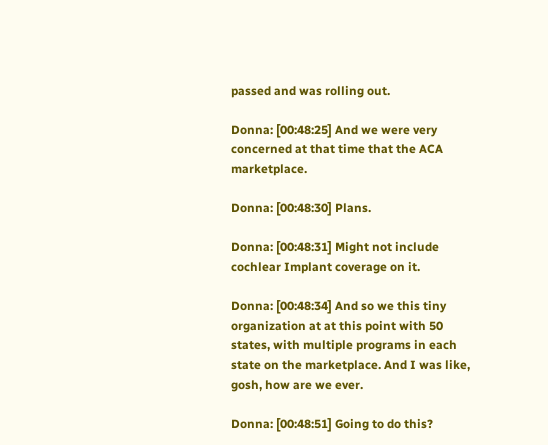passed and was rolling out.

Donna: [00:48:25] And we were very concerned at that time that the ACA marketplace.

Donna: [00:48:30] Plans.

Donna: [00:48:31] Might not include cochlear Implant coverage on it.

Donna: [00:48:34] And so we this tiny organization at at this point with 50 states, with multiple programs in each state on the marketplace. And I was like, gosh, how are we ever.

Donna: [00:48:51] Going to do this?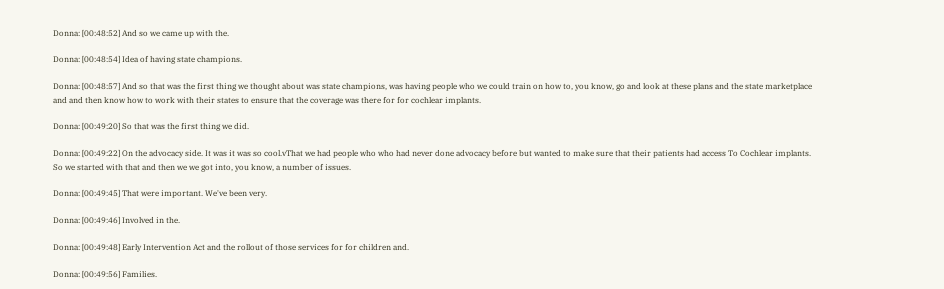Donna: [00:48:52] And so we came up with the.

Donna: [00:48:54] Idea of having state champions.

Donna: [00:48:57] And so that was the first thing we thought about was state champions, was having people who we could train on how to, you know, go and look at these plans and the state marketplace and and then know how to work with their states to ensure that the coverage was there for for cochlear implants.

Donna: [00:49:20] So that was the first thing we did.

Donna: [00:49:22] On the advocacy side. It was it was so cool.vThat we had people who who had never done advocacy before but wanted to make sure that their patients had access To Cochlear implants. So we started with that and then we we got into, you know, a number of issues.

Donna: [00:49:45] That were important. We've been very.

Donna: [00:49:46] Involved in the.

Donna: [00:49:48] Early Intervention Act and the rollout of those services for for children and.

Donna: [00:49:56] Families.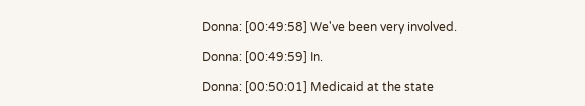Donna: [00:49:58] We've been very involved.

Donna: [00:49:59] In.

Donna: [00:50:01] Medicaid at the state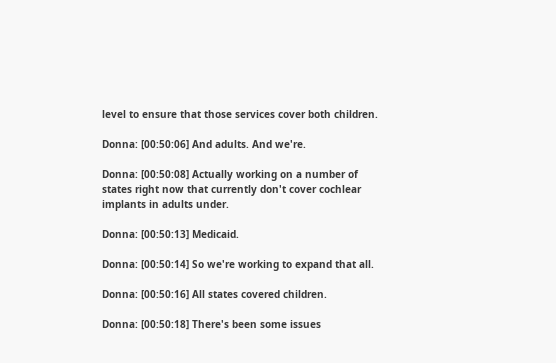level to ensure that those services cover both children.

Donna: [00:50:06] And adults. And we're.

Donna: [00:50:08] Actually working on a number of states right now that currently don't cover cochlear implants in adults under.

Donna: [00:50:13] Medicaid.

Donna: [00:50:14] So we're working to expand that all.

Donna: [00:50:16] All states covered children.

Donna: [00:50:18] There's been some issues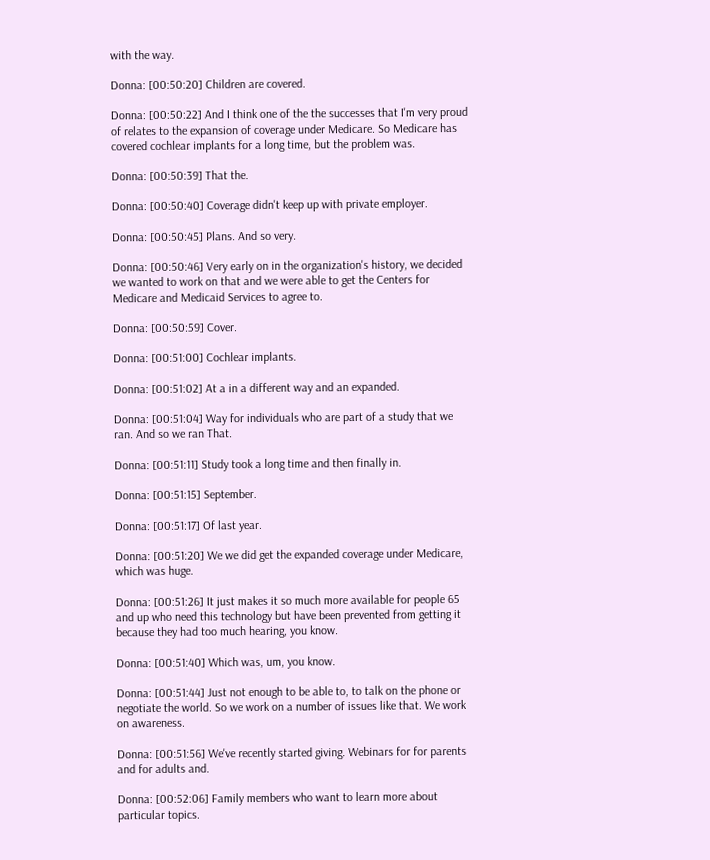with the way.

Donna: [00:50:20] Children are covered.

Donna: [00:50:22] And I think one of the the successes that I'm very proud of relates to the expansion of coverage under Medicare. So Medicare has covered cochlear implants for a long time, but the problem was.

Donna: [00:50:39] That the.

Donna: [00:50:40] Coverage didn't keep up with private employer.

Donna: [00:50:45] Plans. And so very.

Donna: [00:50:46] Very early on in the organization's history, we decided we wanted to work on that and we were able to get the Centers for Medicare and Medicaid Services to agree to.

Donna: [00:50:59] Cover.

Donna: [00:51:00] Cochlear implants.

Donna: [00:51:02] At a in a different way and an expanded.

Donna: [00:51:04] Way for individuals who are part of a study that we ran. And so we ran That.

Donna: [00:51:11] Study took a long time and then finally in.

Donna: [00:51:15] September.

Donna: [00:51:17] Of last year.

Donna: [00:51:20] We we did get the expanded coverage under Medicare, which was huge.

Donna: [00:51:26] It just makes it so much more available for people 65 and up who need this technology but have been prevented from getting it because they had too much hearing, you know.

Donna: [00:51:40] Which was, um, you know.

Donna: [00:51:44] Just not enough to be able to, to talk on the phone or negotiate the world. So we work on a number of issues like that. We work on awareness.

Donna: [00:51:56] We've recently started giving. Webinars for for parents and for adults and.

Donna: [00:52:06] Family members who want to learn more about particular topics.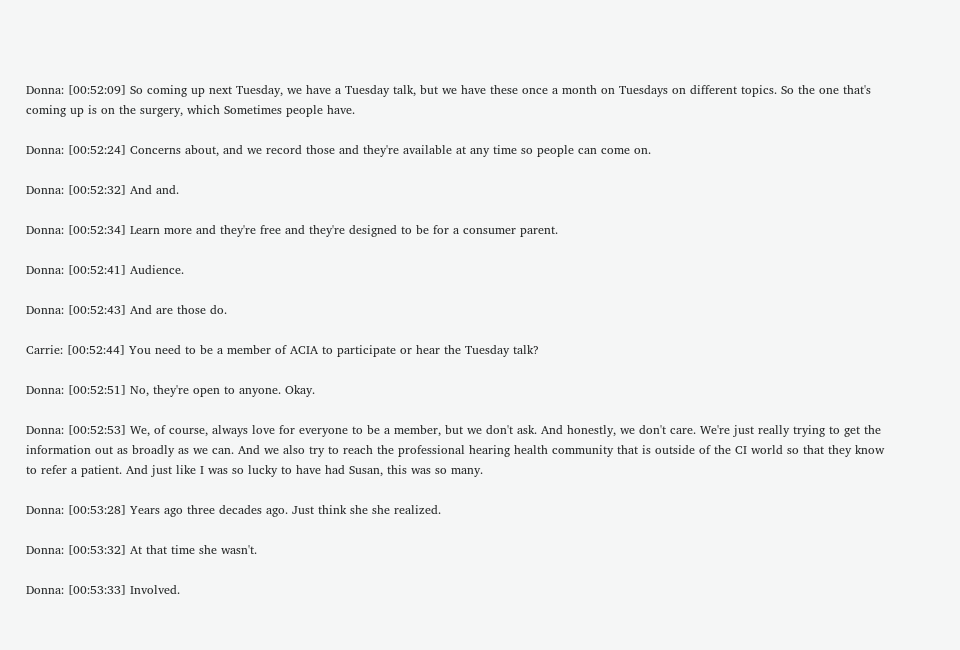Donna: [00:52:09] So coming up next Tuesday, we have a Tuesday talk, but we have these once a month on Tuesdays on different topics. So the one that's coming up is on the surgery, which Sometimes people have.

Donna: [00:52:24] Concerns about, and we record those and they're available at any time so people can come on.

Donna: [00:52:32] And and.

Donna: [00:52:34] Learn more and they're free and they're designed to be for a consumer parent.

Donna: [00:52:41] Audience.

Donna: [00:52:43] And are those do.

Carrie: [00:52:44] You need to be a member of ACIA to participate or hear the Tuesday talk?

Donna: [00:52:51] No, they're open to anyone. Okay.

Donna: [00:52:53] We, of course, always love for everyone to be a member, but we don't ask. And honestly, we don't care. We're just really trying to get the information out as broadly as we can. And we also try to reach the professional hearing health community that is outside of the CI world so that they know to refer a patient. And just like I was so lucky to have had Susan, this was so many.

Donna: [00:53:28] Years ago three decades ago. Just think she she realized.

Donna: [00:53:32] At that time she wasn't.

Donna: [00:53:33] Involved.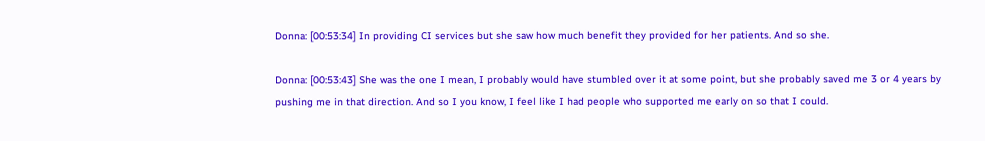Donna: [00:53:34] In providing CI services but she saw how much benefit they provided for her patients. And so she.

Donna: [00:53:43] She was the one I mean, I probably would have stumbled over it at some point, but she probably saved me 3 or 4 years by pushing me in that direction. And so I you know, I feel like I had people who supported me early on so that I could.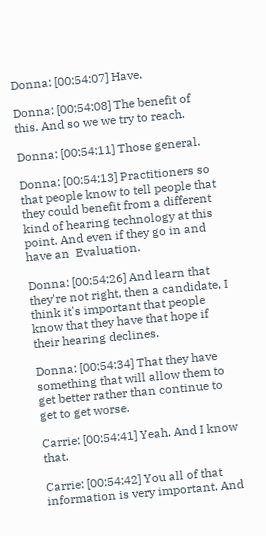Donna: [00:54:07] Have.

Donna: [00:54:08] The benefit of this. And so we we try to reach.

Donna: [00:54:11] Those general.

Donna: [00:54:13] Practitioners so that people know to tell people that they could benefit from a different kind of hearing technology at this point. And even if they go in and have an  Evaluation.

Donna: [00:54:26] And learn that they're not right, then a candidate, I think it's important that people know that they have that hope if their hearing declines.

Donna: [00:54:34] That they have something that will allow them to get better rather than continue to get to get worse.

Carrie: [00:54:41] Yeah. And I know that.

Carrie: [00:54:42] You all of that information is very important. And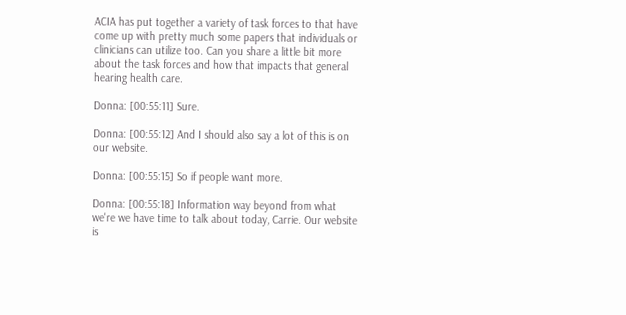ACIA has put together a variety of task forces to that have come up with pretty much some papers that individuals or clinicians can utilize too. Can you share a little bit more about the task forces and how that impacts that general hearing health care.

Donna: [00:55:11] Sure.

Donna: [00:55:12] And I should also say a lot of this is on our website.

Donna: [00:55:15] So if people want more.

Donna: [00:55:18] Information way beyond from what we're we have time to talk about today, Carrie. Our website is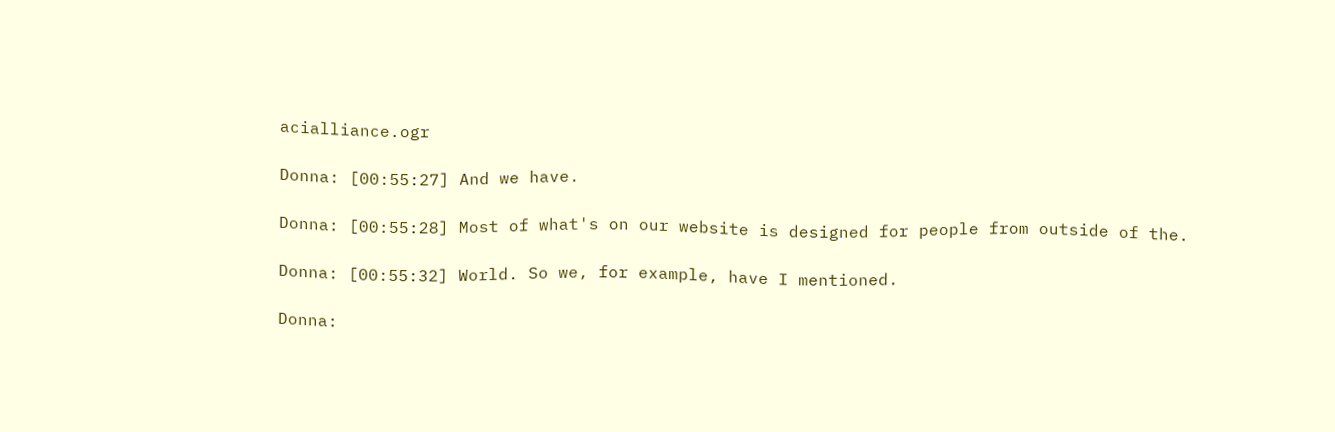acialliance.ogr

Donna: [00:55:27] And we have.

Donna: [00:55:28] Most of what's on our website is designed for people from outside of the.

Donna: [00:55:32] World. So we, for example, have I mentioned.

Donna: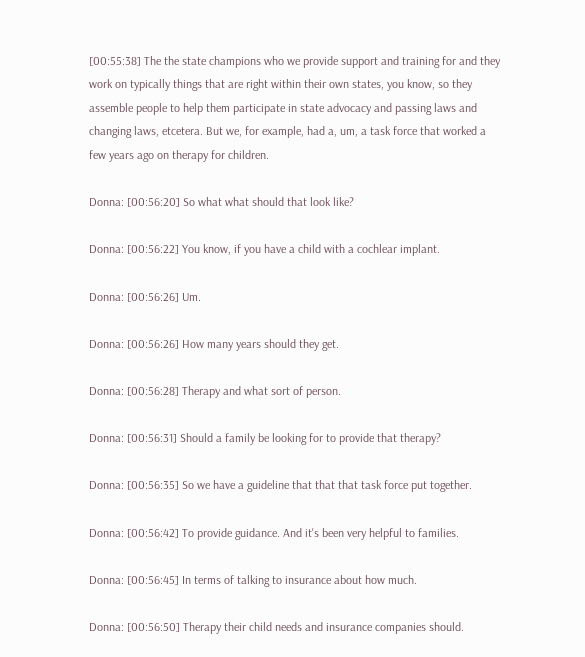[00:55:38] The the state champions who we provide support and training for and they work on typically things that are right within their own states, you know, so they assemble people to help them participate in state advocacy and passing laws and changing laws, etcetera. But we, for example, had a, um, a task force that worked a few years ago on therapy for children.

Donna: [00:56:20] So what what should that look like?

Donna: [00:56:22] You know, if you have a child with a cochlear implant.

Donna: [00:56:26] Um.

Donna: [00:56:26] How many years should they get.

Donna: [00:56:28] Therapy and what sort of person.

Donna: [00:56:31] Should a family be looking for to provide that therapy?

Donna: [00:56:35] So we have a guideline that that that task force put together.

Donna: [00:56:42] To provide guidance. And it's been very helpful to families.

Donna: [00:56:45] In terms of talking to insurance about how much.

Donna: [00:56:50] Therapy their child needs and insurance companies should.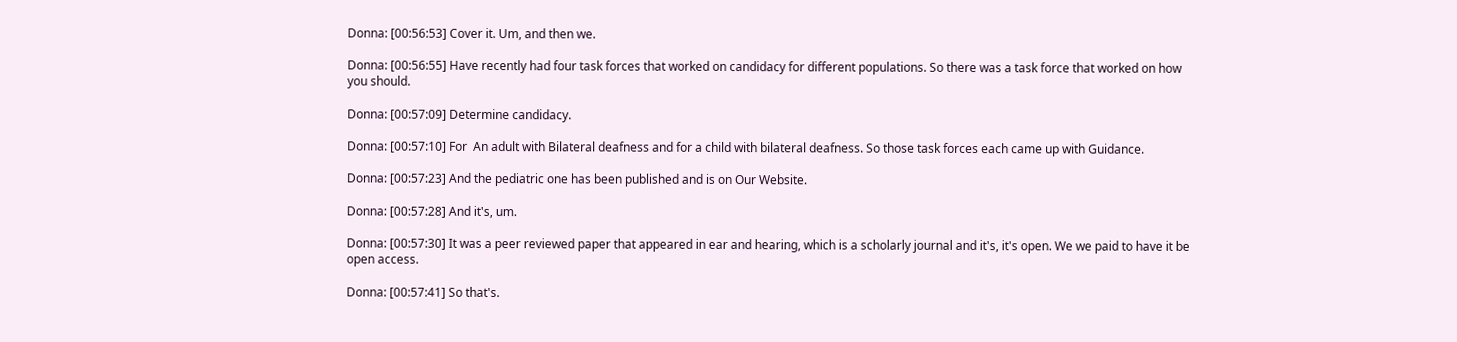Donna: [00:56:53] Cover it. Um, and then we.

Donna: [00:56:55] Have recently had four task forces that worked on candidacy for different populations. So there was a task force that worked on how you should.

Donna: [00:57:09] Determine candidacy.

Donna: [00:57:10] For  An adult with Bilateral deafness and for a child with bilateral deafness. So those task forces each came up with Guidance.

Donna: [00:57:23] And the pediatric one has been published and is on Our Website.

Donna: [00:57:28] And it's, um.

Donna: [00:57:30] It was a peer reviewed paper that appeared in ear and hearing, which is a scholarly journal and it's, it's open. We we paid to have it be open access.

Donna: [00:57:41] So that's.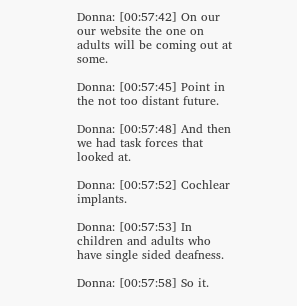Donna: [00:57:42] On our our website the one on adults will be coming out at some.

Donna: [00:57:45] Point in the not too distant future.

Donna: [00:57:48] And then we had task forces that looked at.

Donna: [00:57:52] Cochlear implants.

Donna: [00:57:53] In children and adults who have single sided deafness.

Donna: [00:57:58] So it.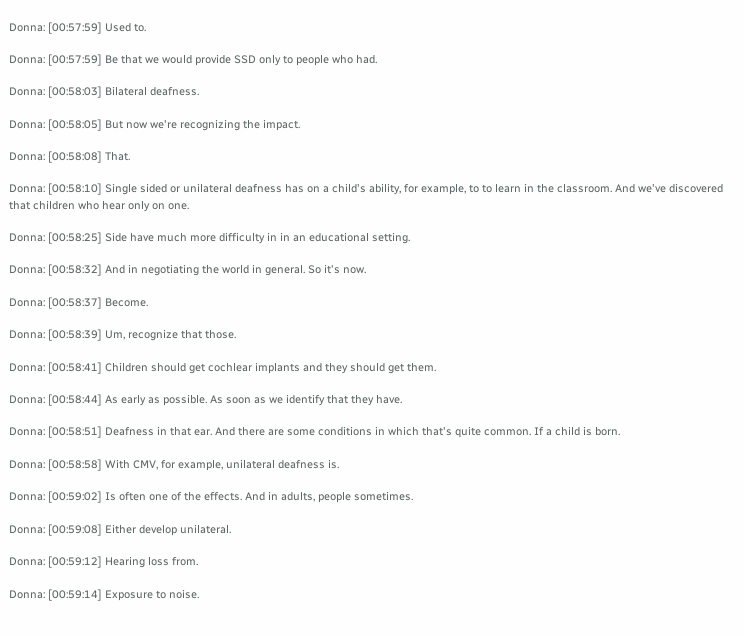Donna: [00:57:59] Used to.

Donna: [00:57:59] Be that we would provide SSD only to people who had.

Donna: [00:58:03] Bilateral deafness.

Donna: [00:58:05] But now we're recognizing the impact.

Donna: [00:58:08] That.

Donna: [00:58:10] Single sided or unilateral deafness has on a child's ability, for example, to to learn in the classroom. And we've discovered that children who hear only on one.

Donna: [00:58:25] Side have much more difficulty in in an educational setting.

Donna: [00:58:32] And in negotiating the world in general. So it's now.

Donna: [00:58:37] Become.

Donna: [00:58:39] Um, recognize that those.

Donna: [00:58:41] Children should get cochlear implants and they should get them.

Donna: [00:58:44] As early as possible. As soon as we identify that they have.

Donna: [00:58:51] Deafness in that ear. And there are some conditions in which that's quite common. If a child is born.

Donna: [00:58:58] With CMV, for example, unilateral deafness is.

Donna: [00:59:02] Is often one of the effects. And in adults, people sometimes.

Donna: [00:59:08] Either develop unilateral.

Donna: [00:59:12] Hearing loss from.

Donna: [00:59:14] Exposure to noise.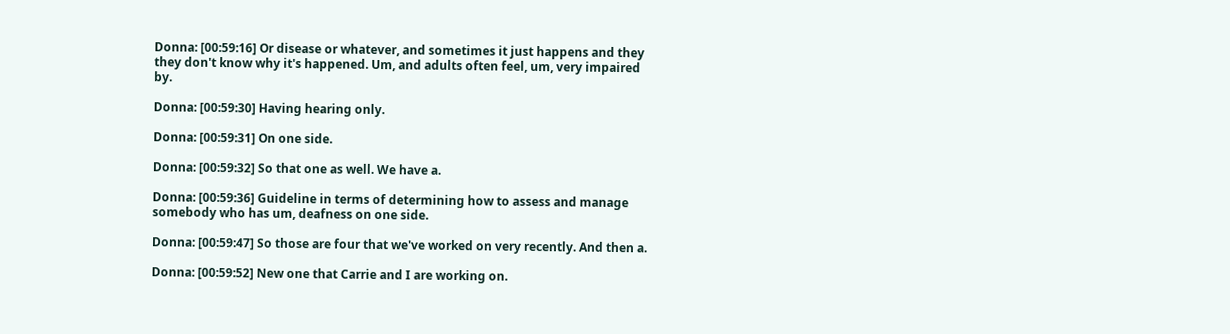Donna: [00:59:16] Or disease or whatever, and sometimes it just happens and they they don't know why it's happened. Um, and adults often feel, um, very impaired by.

Donna: [00:59:30] Having hearing only.

Donna: [00:59:31] On one side.

Donna: [00:59:32] So that one as well. We have a.

Donna: [00:59:36] Guideline in terms of determining how to assess and manage somebody who has um, deafness on one side.

Donna: [00:59:47] So those are four that we've worked on very recently. And then a.

Donna: [00:59:52] New one that Carrie and I are working on.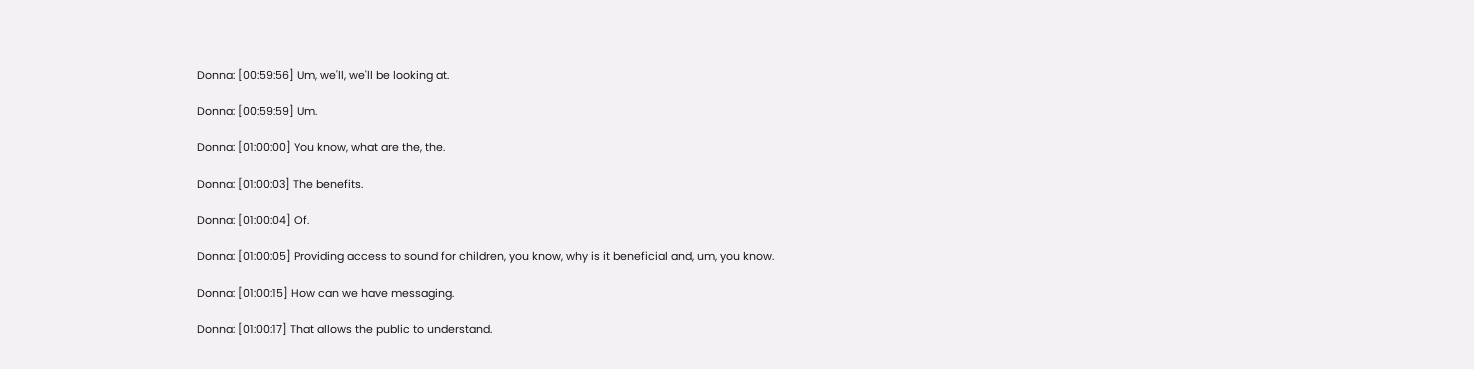Donna: [00:59:56] Um, we'll, we'll be looking at.

Donna: [00:59:59] Um.

Donna: [01:00:00] You know, what are the, the.

Donna: [01:00:03] The benefits.

Donna: [01:00:04] Of.

Donna: [01:00:05] Providing access to sound for children, you know, why is it beneficial and, um, you know.

Donna: [01:00:15] How can we have messaging.

Donna: [01:00:17] That allows the public to understand.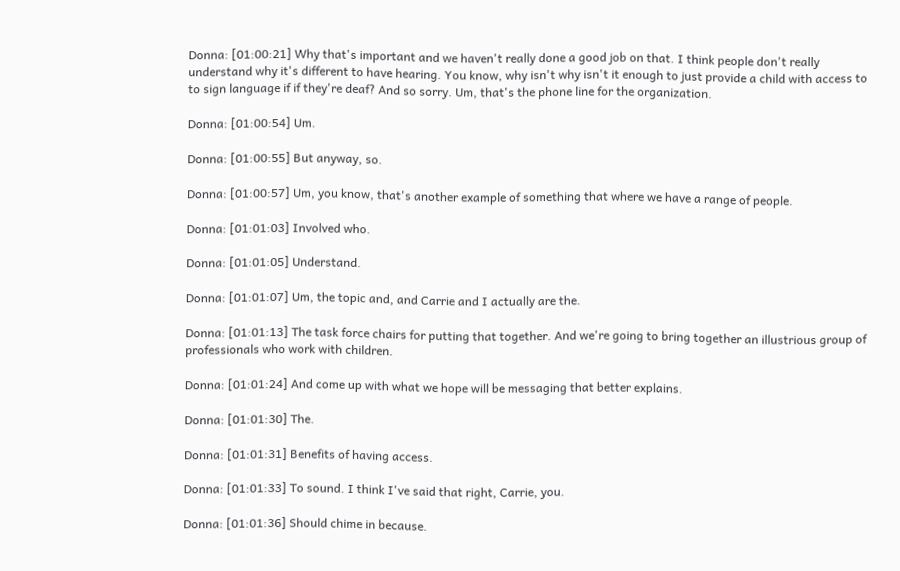Donna: [01:00:21] Why that's important and we haven't really done a good job on that. I think people don't really understand why it's different to have hearing. You know, why isn't why isn't it enough to just provide a child with access to to sign language if if they're deaf? And so sorry. Um, that's the phone line for the organization.

Donna: [01:00:54] Um.

Donna: [01:00:55] But anyway, so.

Donna: [01:00:57] Um, you know, that's another example of something that where we have a range of people.

Donna: [01:01:03] Involved who.

Donna: [01:01:05] Understand.

Donna: [01:01:07] Um, the topic and, and Carrie and I actually are the.

Donna: [01:01:13] The task force chairs for putting that together. And we're going to bring together an illustrious group of professionals who work with children.

Donna: [01:01:24] And come up with what we hope will be messaging that better explains.

Donna: [01:01:30] The.

Donna: [01:01:31] Benefits of having access.

Donna: [01:01:33] To sound. I think I've said that right, Carrie, you.

Donna: [01:01:36] Should chime in because.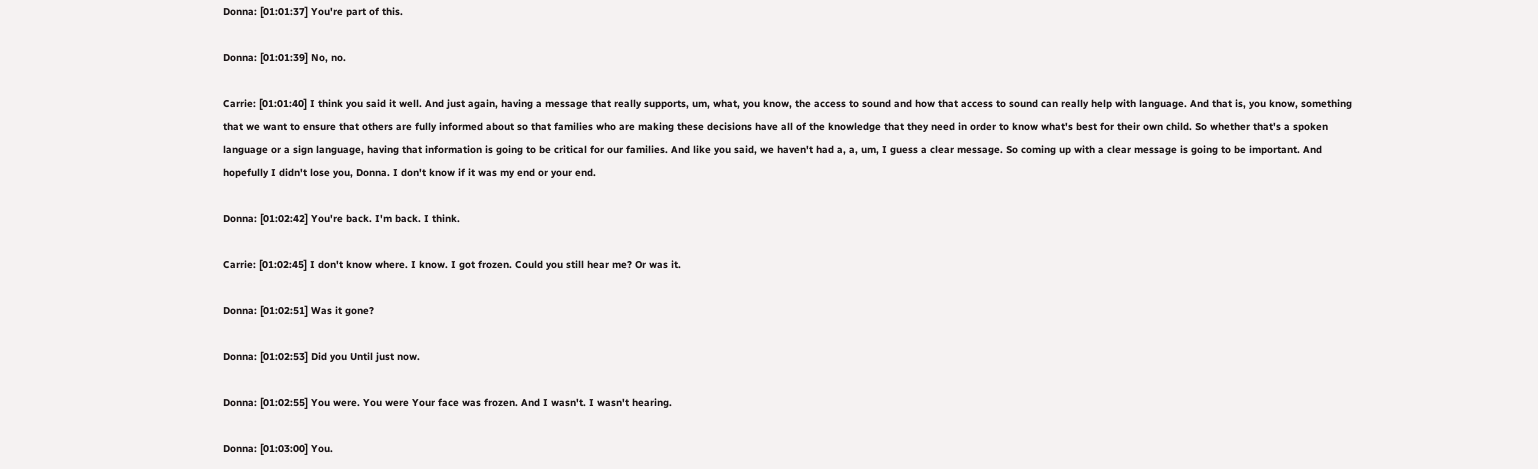Donna: [01:01:37] You're part of this.

Donna: [01:01:39] No, no.

Carrie: [01:01:40] I think you said it well. And just again, having a message that really supports, um, what, you know, the access to sound and how that access to sound can really help with language. And that is, you know, something that we want to ensure that others are fully informed about so that families who are making these decisions have all of the knowledge that they need in order to know what's best for their own child. So whether that's a spoken language or a sign language, having that information is going to be critical for our families. And like you said, we haven't had a, a, um, I guess a clear message. So coming up with a clear message is going to be important. And hopefully I didn't lose you, Donna. I don't know if it was my end or your end.

Donna: [01:02:42] You're back. I'm back. I think.

Carrie: [01:02:45] I don't know where. I know. I got frozen. Could you still hear me? Or was it.

Donna: [01:02:51] Was it gone?

Donna: [01:02:53] Did you Until just now.

Donna: [01:02:55] You were. You were Your face was frozen. And I wasn't. I wasn't hearing.

Donna: [01:03:00] You.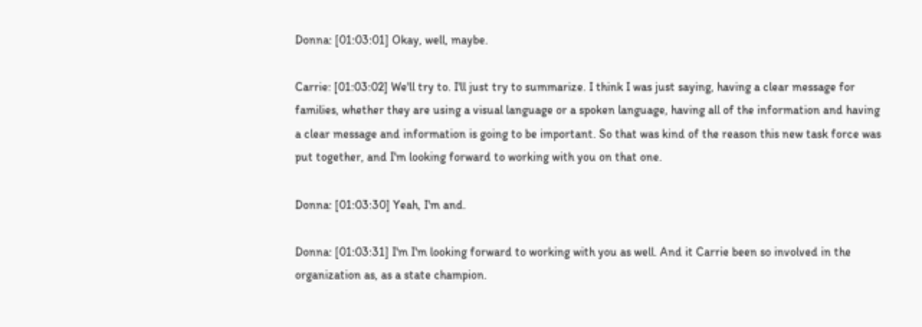Donna: [01:03:01] Okay, well, maybe.

Carrie: [01:03:02] We'll try to. I'll just try to summarize. I think I was just saying, having a clear message for families, whether they are using a visual language or a spoken language, having all of the information and having a clear message and information is going to be important. So that was kind of the reason this new task force was put together, and I'm looking forward to working with you on that one.

Donna: [01:03:30] Yeah, I'm and.

Donna: [01:03:31] I'm I'm looking forward to working with you as well. And it Carrie been so involved in the organization as, as a state champion.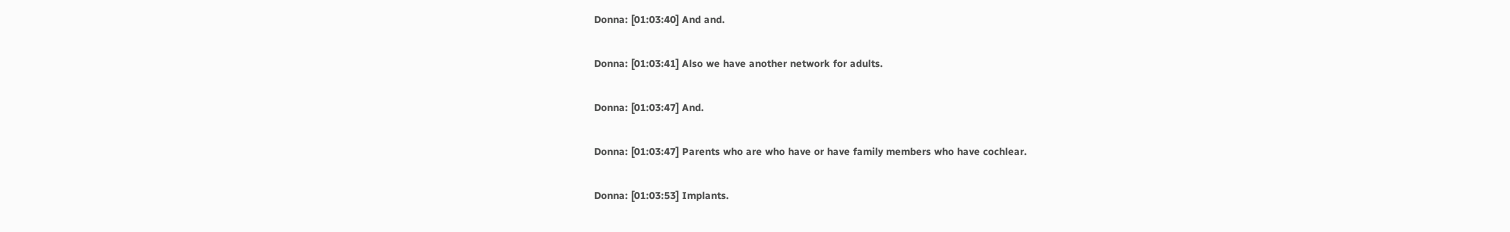Donna: [01:03:40] And and.

Donna: [01:03:41] Also we have another network for adults.

Donna: [01:03:47] And.

Donna: [01:03:47] Parents who are who have or have family members who have cochlear.

Donna: [01:03:53] Implants.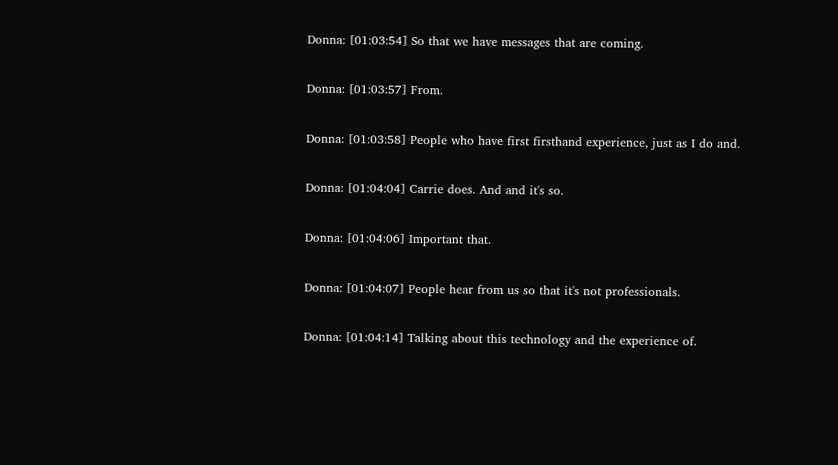Donna: [01:03:54] So that we have messages that are coming.

Donna: [01:03:57] From.

Donna: [01:03:58] People who have first firsthand experience, just as I do and.

Donna: [01:04:04] Carrie does. And and it's so.

Donna: [01:04:06] Important that.

Donna: [01:04:07] People hear from us so that it's not professionals.

Donna: [01:04:14] Talking about this technology and the experience of.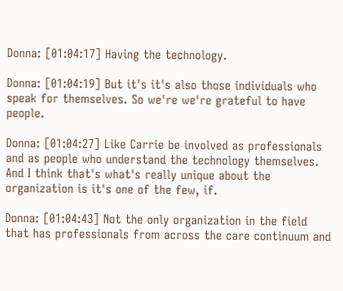Donna: [01:04:17] Having the technology.

Donna: [01:04:19] But it's it's also those individuals who speak for themselves. So we're we're grateful to have people.

Donna: [01:04:27] Like Carrie be involved as professionals and as people who understand the technology themselves. And I think that's what's really unique about the organization is it's one of the few, if.

Donna: [01:04:43] Not the only organization in the field that has professionals from across the care continuum and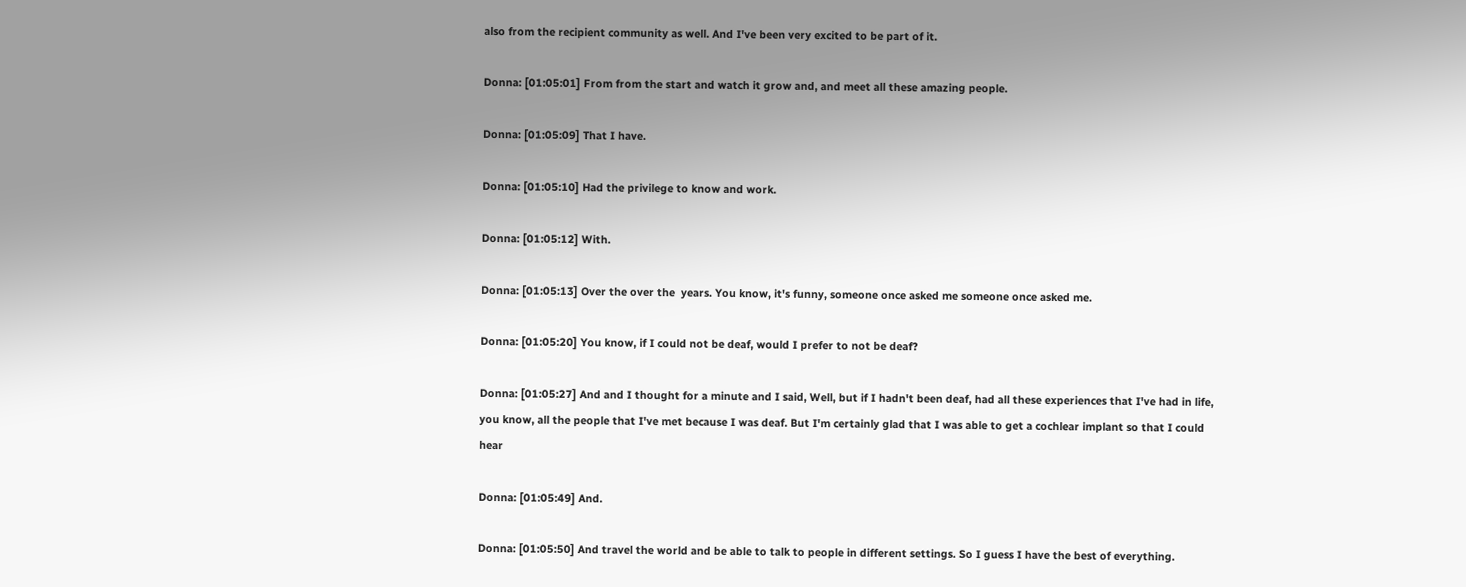also from the recipient community as well. And I've been very excited to be part of it.

Donna: [01:05:01] From from the start and watch it grow and, and meet all these amazing people.

Donna: [01:05:09] That I have.

Donna: [01:05:10] Had the privilege to know and work.

Donna: [01:05:12] With.

Donna: [01:05:13] Over the over the  years. You know, it's funny, someone once asked me someone once asked me.

Donna: [01:05:20] You know, if I could not be deaf, would I prefer to not be deaf?

Donna: [01:05:27] And and I thought for a minute and I said, Well, but if I hadn't been deaf, had all these experiences that I've had in life, you know, all the people that I've met because I was deaf. But I'm certainly glad that I was able to get a cochlear implant so that I could hear

Donna: [01:05:49] And.

Donna: [01:05:50] And travel the world and be able to talk to people in different settings. So I guess I have the best of everything.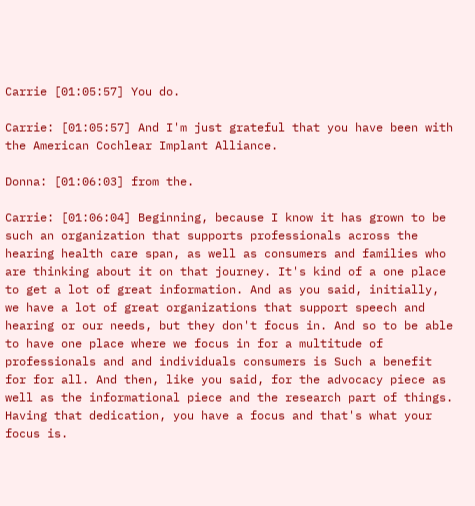Carrie [01:05:57] You do.

Carrie: [01:05:57] And I'm just grateful that you have been with the American Cochlear Implant Alliance.

Donna: [01:06:03] from the.

Carrie: [01:06:04] Beginning, because I know it has grown to be such an organization that supports professionals across the hearing health care span, as well as consumers and families who are thinking about it on that journey. It's kind of a one place to get a lot of great information. And as you said, initially, we have a lot of great organizations that support speech and hearing or our needs, but they don't focus in. And so to be able to have one place where we focus in for a multitude of professionals and and individuals consumers is Such a benefit for for all. And then, like you said, for the advocacy piece as well as the informational piece and the research part of things. Having that dedication, you have a focus and that's what your focus is.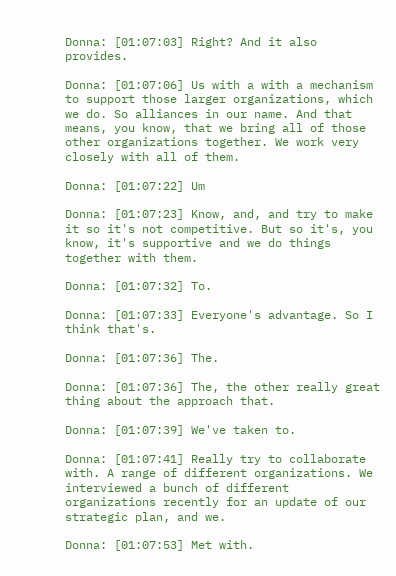Donna: [01:07:03] Right? And it also provides.

Donna: [01:07:06] Us with a with a mechanism to support those larger organizations, which we do. So alliances in our name. And that means, you know, that we bring all of those other organizations together. We work very closely with all of them.

Donna: [01:07:22] Um

Donna: [01:07:23] Know, and, and try to make it so it's not competitive. But so it's, you know, it's supportive and we do things together with them.

Donna: [01:07:32] To.

Donna: [01:07:33] Everyone's advantage. So I think that's.

Donna: [01:07:36] The.

Donna: [01:07:36] The, the other really great thing about the approach that.

Donna: [01:07:39] We've taken to.

Donna: [01:07:41] Really try to collaborate with. A range of different organizations. We interviewed a bunch of different organizations recently for an update of our strategic plan, and we.

Donna: [01:07:53] Met with.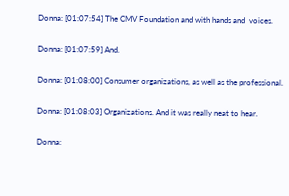Donna: [01:07:54] The CMV Foundation and with hands and  voices.

Donna: [01:07:59] And.

Donna: [01:08:00] Consumer organizations, as well as the professional.

Donna: [01:08:03] Organizations. And it was really neat to hear.

Donna: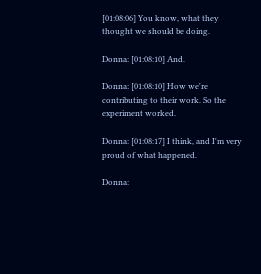[01:08:06] You know, what they thought we should be doing.

Donna: [01:08:10] And.

Donna: [01:08:10] How we're contributing to their work. So the experiment worked.

Donna: [01:08:17] I think, and I'm very proud of what happened.

Donna: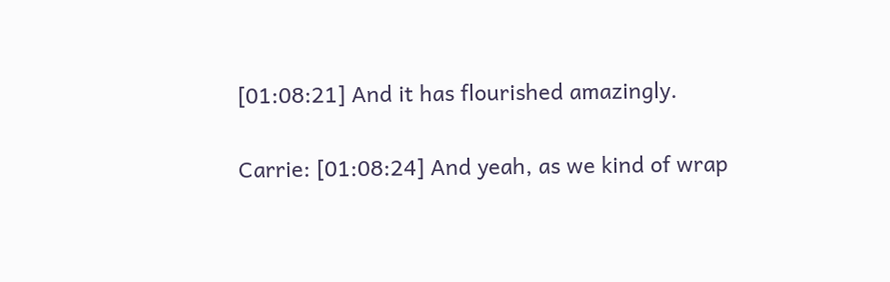[01:08:21] And it has flourished amazingly.

Carrie: [01:08:24] And yeah, as we kind of wrap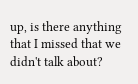up, is there anything that I missed that we didn't talk about?